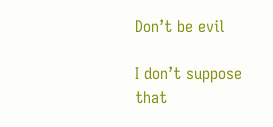Don’t be evil

I don’t suppose that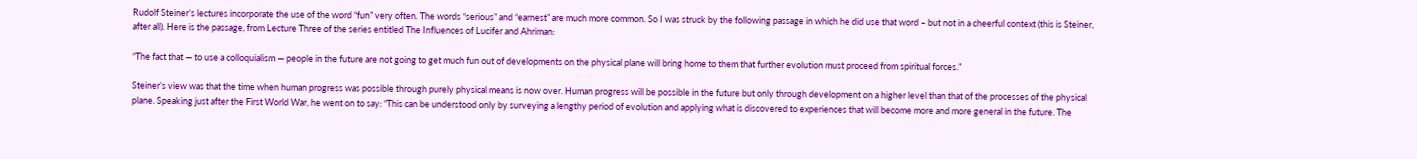Rudolf Steiner’s lectures incorporate the use of the word “fun” very often. The words “serious” and “earnest” are much more common. So I was struck by the following passage in which he did use that word – but not in a cheerful context (this is Steiner, after all). Here is the passage, from Lecture Three of the series entitled The Influences of Lucifer and Ahriman:

“The fact that — to use a colloquialism — people in the future are not going to get much fun out of developments on the physical plane will bring home to them that further evolution must proceed from spiritual forces.”

Steiner’s view was that the time when human progress was possible through purely physical means is now over. Human progress will be possible in the future but only through development on a higher level than that of the processes of the physical plane. Speaking just after the First World War, he went on to say: “This can be understood only by surveying a lengthy period of evolution and applying what is discovered to experiences that will become more and more general in the future. The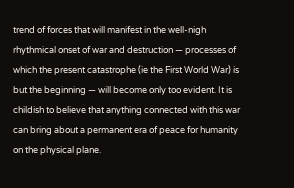trend of forces that will manifest in the well-nigh rhythmical onset of war and destruction — processes of which the present catastrophe (ie the First World War) is but the beginning — will become only too evident. It is childish to believe that anything connected with this war can bring about a permanent era of peace for humanity on the physical plane.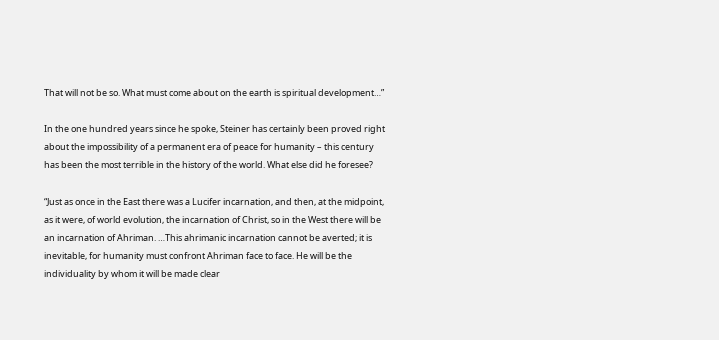That will not be so. What must come about on the earth is spiritual development…”

In the one hundred years since he spoke, Steiner has certainly been proved right about the impossibility of a permanent era of peace for humanity – this century has been the most terrible in the history of the world. What else did he foresee?

“Just as once in the East there was a Lucifer incarnation, and then, at the midpoint, as it were, of world evolution, the incarnation of Christ, so in the West there will be an incarnation of Ahriman. …This ahrimanic incarnation cannot be averted; it is inevitable, for humanity must confront Ahriman face to face. He will be the individuality by whom it will be made clear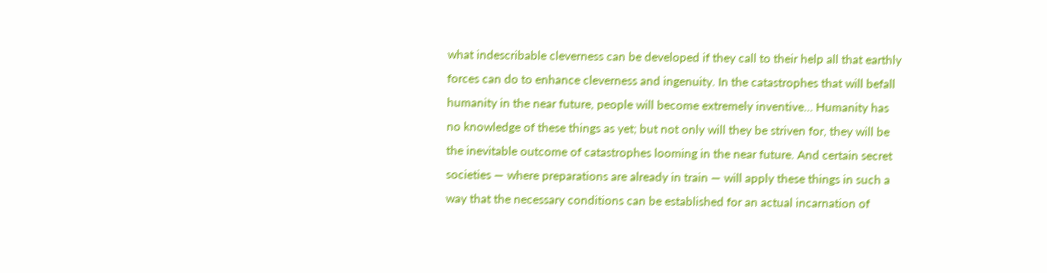what indescribable cleverness can be developed if they call to their help all that earthly forces can do to enhance cleverness and ingenuity. In the catastrophes that will befall humanity in the near future, people will become extremely inventive… Humanity has no knowledge of these things as yet; but not only will they be striven for, they will be the inevitable outcome of catastrophes looming in the near future. And certain secret societies — where preparations are already in train — will apply these things in such a way that the necessary conditions can be established for an actual incarnation of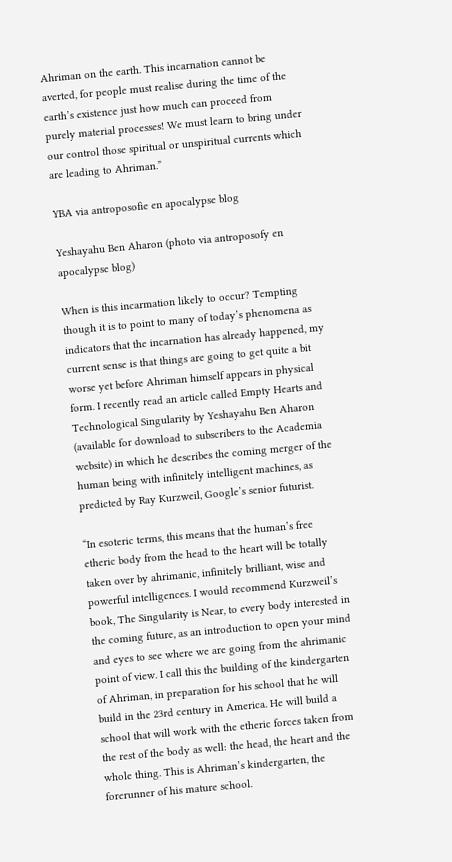Ahriman on the earth. This incarnation cannot be averted, for people must realise during the time of the earth’s existence just how much can proceed from purely material processes! We must learn to bring under our control those spiritual or unspiritual currents which are leading to Ahriman.”

YBA via antroposofie en apocalypse blog

Yeshayahu Ben Aharon (photo via antroposofy en apocalypse blog)

When is this incarmation likely to occur? Tempting though it is to point to many of today’s phenomena as indicators that the incarnation has already happened, my current sense is that things are going to get quite a bit worse yet before Ahriman himself appears in physical form. I recently read an article called Empty Hearts and Technological Singularity by Yeshayahu Ben Aharon (available for download to subscribers to the Academia website) in which he describes the coming merger of the human being with infinitely intelligent machines, as predicted by Ray Kurzweil, Google’s senior futurist.

“In esoteric terms, this means that the human’s free etheric body from the head to the heart will be totally taken over by ahrimanic, infinitely brilliant, wise and powerful intelligences. I would recommend Kurzweil’s book, The Singularity is Near, to every body interested in the coming future, as an introduction to open your mind and eyes to see where we are going from the ahrimanic point of view. I call this the building of the kindergarten of Ahriman, in preparation for his school that he will build in the 23rd century in America. He will build a school that will work with the etheric forces taken from the rest of the body as well: the head, the heart and the whole thing. This is Ahriman’s kindergarten, the forerunner of his mature school.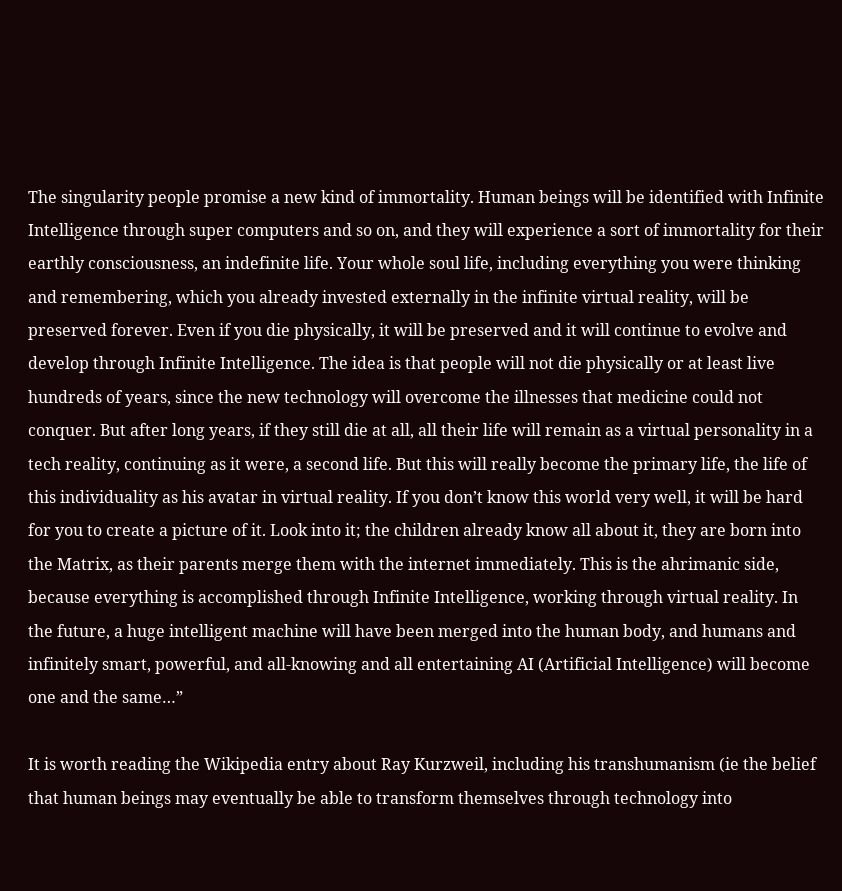The singularity people promise a new kind of immortality. Human beings will be identified with Infinite Intelligence through super computers and so on, and they will experience a sort of immortality for their earthly consciousness, an indefinite life. Your whole soul life, including everything you were thinking and remembering, which you already invested externally in the infinite virtual reality, will be preserved forever. Even if you die physically, it will be preserved and it will continue to evolve and develop through Infinite Intelligence. The idea is that people will not die physically or at least live hundreds of years, since the new technology will overcome the illnesses that medicine could not conquer. But after long years, if they still die at all, all their life will remain as a virtual personality in a tech reality, continuing as it were, a second life. But this will really become the primary life, the life of this individuality as his avatar in virtual reality. If you don’t know this world very well, it will be hard for you to create a picture of it. Look into it; the children already know all about it, they are born into the Matrix, as their parents merge them with the internet immediately. This is the ahrimanic side, because everything is accomplished through Infinite Intelligence, working through virtual reality. In the future, a huge intelligent machine will have been merged into the human body, and humans and infinitely smart, powerful, and all-knowing and all entertaining AI (Artificial Intelligence) will become one and the same…”

It is worth reading the Wikipedia entry about Ray Kurzweil, including his transhumanism (ie the belief that human beings may eventually be able to transform themselves through technology into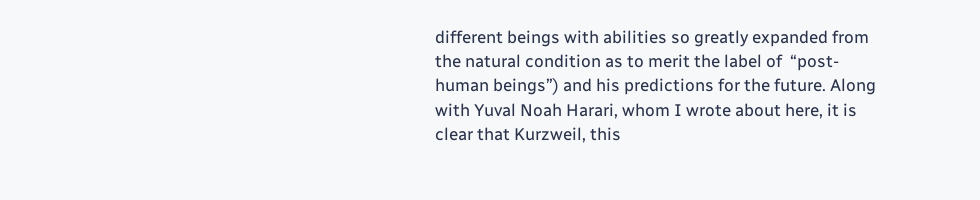different beings with abilities so greatly expanded from the natural condition as to merit the label of  “post-human beings”) and his predictions for the future. Along with Yuval Noah Harari, whom I wrote about here, it is clear that Kurzweil, this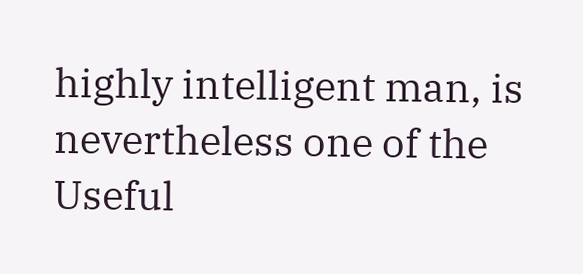highly intelligent man, is nevertheless one of the Useful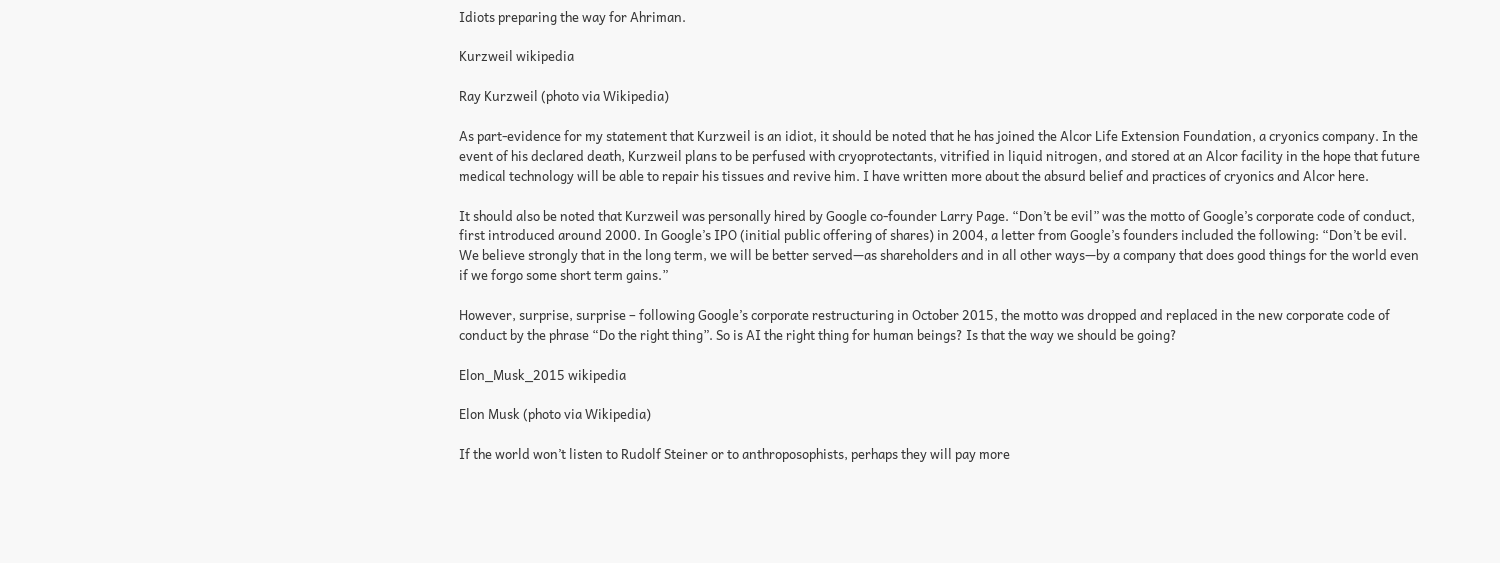Idiots preparing the way for Ahriman.

Kurzweil wikipedia

Ray Kurzweil (photo via Wikipedia)

As part-evidence for my statement that Kurzweil is an idiot, it should be noted that he has joined the Alcor Life Extension Foundation, a cryonics company. In the event of his declared death, Kurzweil plans to be perfused with cryoprotectants, vitrified in liquid nitrogen, and stored at an Alcor facility in the hope that future medical technology will be able to repair his tissues and revive him. I have written more about the absurd belief and practices of cryonics and Alcor here.

It should also be noted that Kurzweil was personally hired by Google co-founder Larry Page. “Don’t be evil” was the motto of Google’s corporate code of conduct, first introduced around 2000. In Google’s IPO (initial public offering of shares) in 2004, a letter from Google’s founders included the following: “Don’t be evil. We believe strongly that in the long term, we will be better served—as shareholders and in all other ways—by a company that does good things for the world even if we forgo some short term gains.”

However, surprise, surprise – following Google’s corporate restructuring in October 2015, the motto was dropped and replaced in the new corporate code of conduct by the phrase “Do the right thing”. So is AI the right thing for human beings? Is that the way we should be going?

Elon_Musk_2015 wikipedia

Elon Musk (photo via Wikipedia)

If the world won’t listen to Rudolf Steiner or to anthroposophists, perhaps they will pay more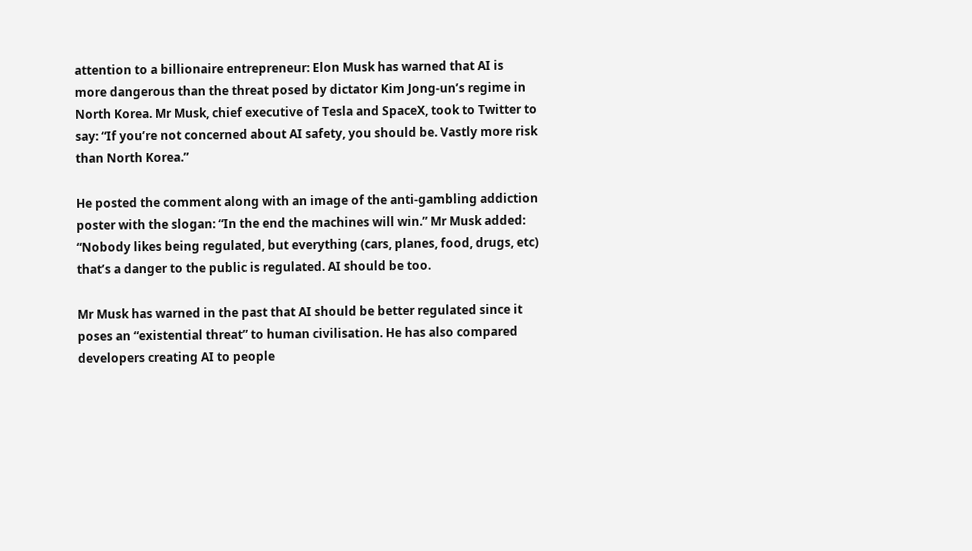attention to a billionaire entrepreneur: Elon Musk has warned that AI is more dangerous than the threat posed by dictator Kim Jong-un’s regime in North Korea. Mr Musk, chief executive of Tesla and SpaceX, took to Twitter to say: “If you’re not concerned about AI safety, you should be. Vastly more risk than North Korea.”

He posted the comment along with an image of the anti-gambling addiction poster with the slogan: “In the end the machines will win.” Mr Musk added: “Nobody likes being regulated, but everything (cars, planes, food, drugs, etc) that’s a danger to the public is regulated. AI should be too.

Mr Musk has warned in the past that AI should be better regulated since it poses an “existential threat” to human civilisation. He has also compared developers creating AI to people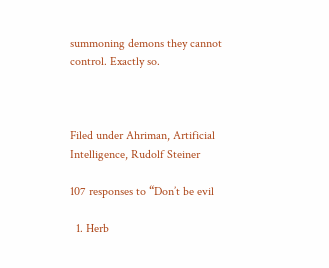summoning demons they cannot control. Exactly so.



Filed under Ahriman, Artificial Intelligence, Rudolf Steiner

107 responses to “Don’t be evil

  1. Herb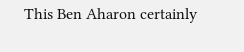This Ben Aharon certainly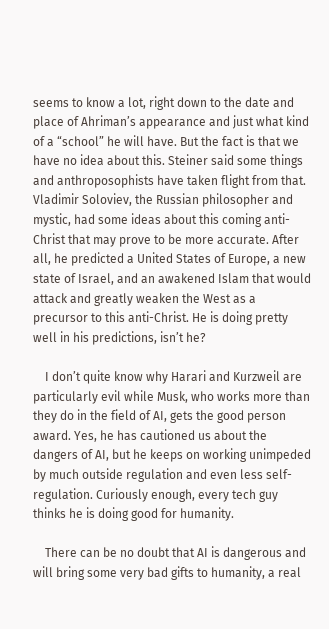seems to know a lot, right down to the date and place of Ahriman’s appearance and just what kind of a “school” he will have. But the fact is that we have no idea about this. Steiner said some things and anthroposophists have taken flight from that. Vladimir Soloviev, the Russian philosopher and mystic, had some ideas about this coming anti-Christ that may prove to be more accurate. After all, he predicted a United States of Europe, a new state of Israel, and an awakened Islam that would attack and greatly weaken the West as a precursor to this anti-Christ. He is doing pretty well in his predictions, isn’t he?

    I don’t quite know why Harari and Kurzweil are particularly evil while Musk, who works more than they do in the field of AI, gets the good person award. Yes, he has cautioned us about the dangers of AI, but he keeps on working unimpeded by much outside regulation and even less self-regulation. Curiously enough, every tech guy thinks he is doing good for humanity.

    There can be no doubt that AI is dangerous and will bring some very bad gifts to humanity, a real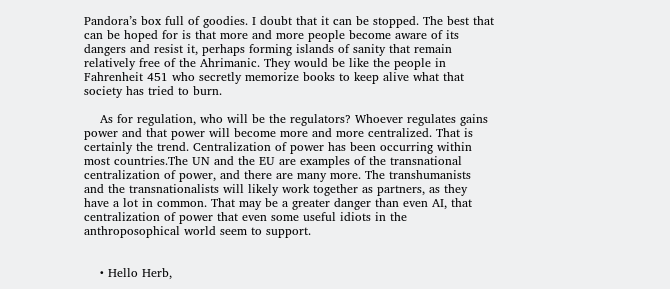Pandora’s box full of goodies. I doubt that it can be stopped. The best that can be hoped for is that more and more people become aware of its dangers and resist it, perhaps forming islands of sanity that remain relatively free of the Ahrimanic. They would be like the people in Fahrenheit 451 who secretly memorize books to keep alive what that society has tried to burn.

    As for regulation, who will be the regulators? Whoever regulates gains power and that power will become more and more centralized. That is certainly the trend. Centralization of power has been occurring within most countries.The UN and the EU are examples of the transnational centralization of power, and there are many more. The transhumanists and the transnationalists will likely work together as partners, as they have a lot in common. That may be a greater danger than even AI, that centralization of power that even some useful idiots in the anthroposophical world seem to support.


    • Hello Herb,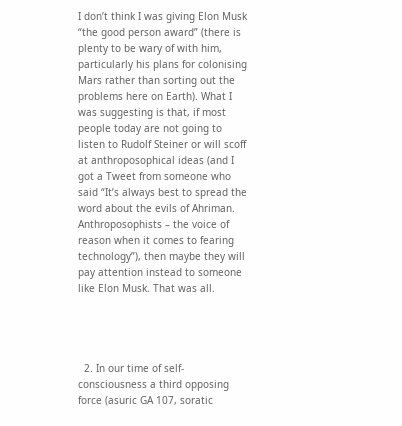I don’t think I was giving Elon Musk “the good person award” (there is plenty to be wary of with him, particularly his plans for colonising Mars rather than sorting out the problems here on Earth). What I was suggesting is that, if most people today are not going to listen to Rudolf Steiner or will scoff at anthroposophical ideas (and I got a Tweet from someone who said “It’s always best to spread the word about the evils of Ahriman. Anthroposophists – the voice of reason when it comes to fearing technology”), then maybe they will pay attention instead to someone like Elon Musk. That was all.




  2. In our time of self-consciousness a third opposing force (asuric GA 107, soratic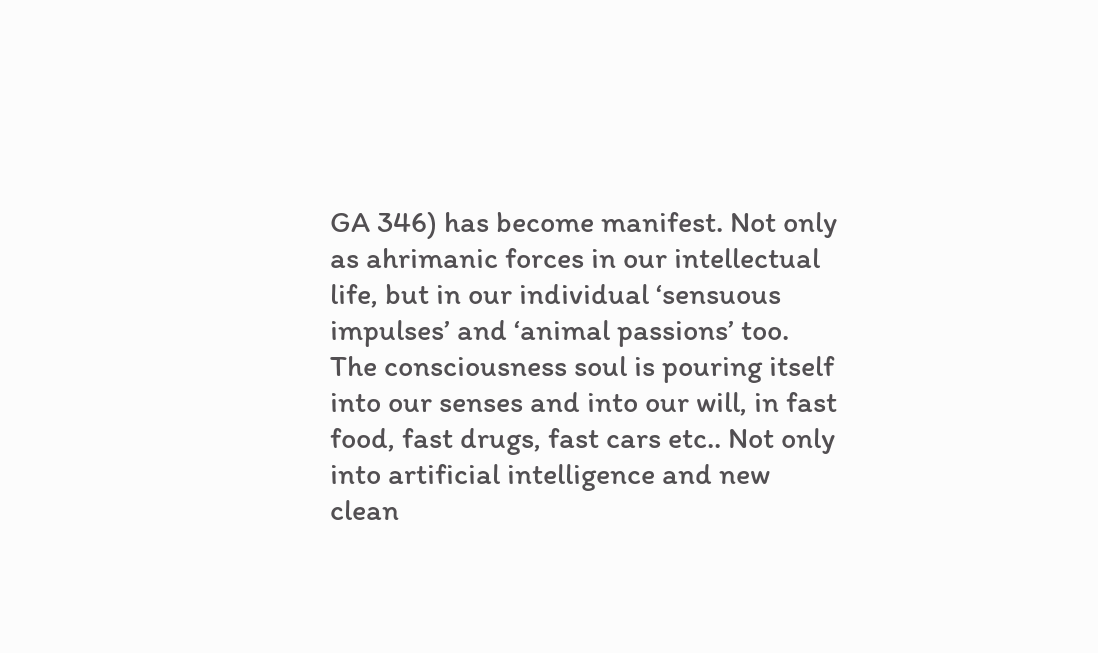GA 346) has become manifest. Not only as ahrimanic forces in our intellectual life, but in our individual ‘sensuous impulses’ and ‘animal passions’ too. The consciousness soul is pouring itself into our senses and into our will, in fast food, fast drugs, fast cars etc.. Not only into artificial intelligence and new clean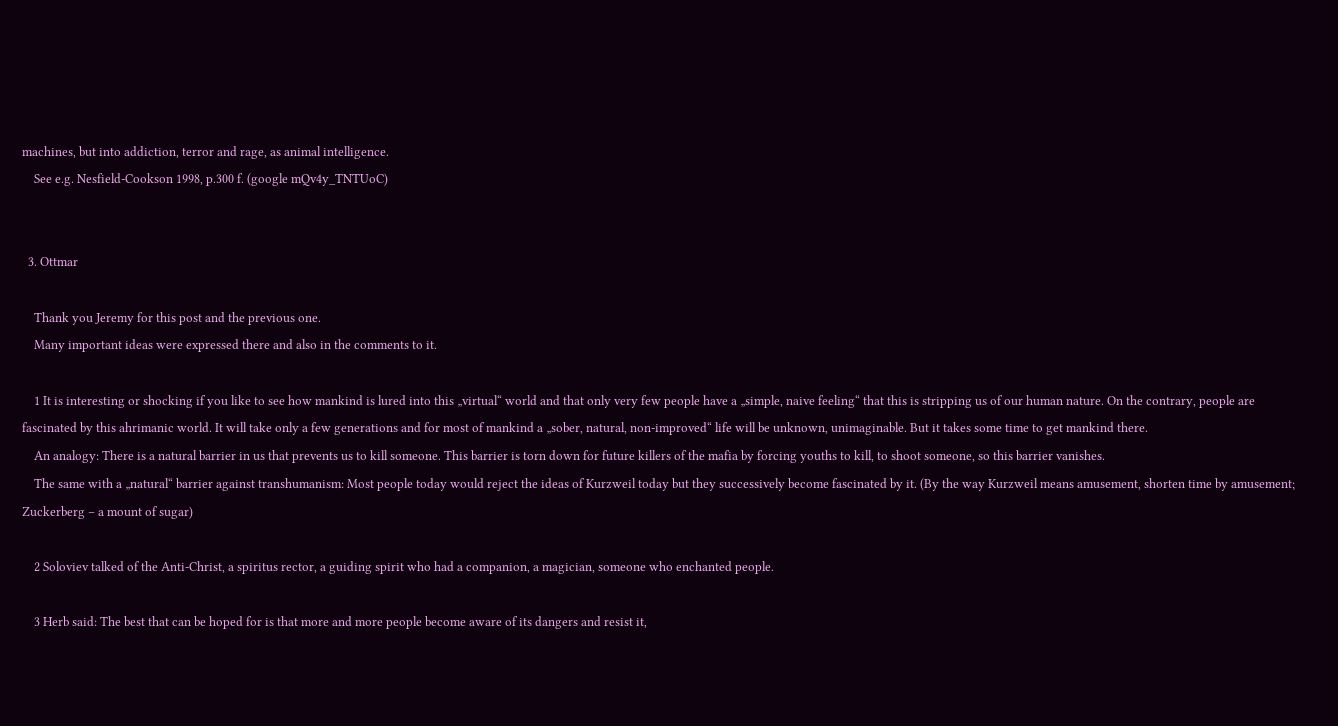machines, but into addiction, terror and rage, as animal intelligence.
    See e.g. Nesfield-Cookson 1998, p.300 f. (google mQv4y_TNTUoC)


  3. Ottmar

    Thank you Jeremy for this post and the previous one.
    Many important ideas were expressed there and also in the comments to it.

    1 It is interesting or shocking if you like to see how mankind is lured into this „virtual“ world and that only very few people have a „simple, naive feeling“ that this is stripping us of our human nature. On the contrary, people are fascinated by this ahrimanic world. It will take only a few generations and for most of mankind a „sober, natural, non-improved“ life will be unknown, unimaginable. But it takes some time to get mankind there.
    An analogy: There is a natural barrier in us that prevents us to kill someone. This barrier is torn down for future killers of the mafia by forcing youths to kill, to shoot someone, so this barrier vanishes.
    The same with a „natural“ barrier against transhumanism: Most people today would reject the ideas of Kurzweil today but they successively become fascinated by it. (By the way Kurzweil means amusement, shorten time by amusement; Zuckerberg – a mount of sugar)

    2 Soloviev talked of the Anti-Christ, a spiritus rector, a guiding spirit who had a companion, a magician, someone who enchanted people.

    3 Herb said: The best that can be hoped for is that more and more people become aware of its dangers and resist it,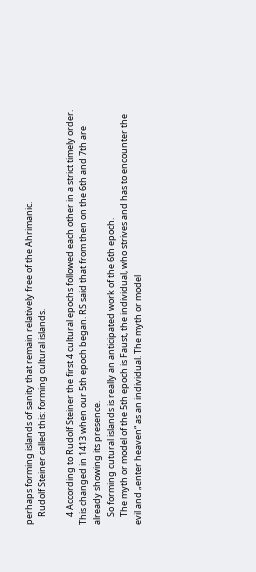perhaps forming islands of sanity that remain relatively free of the Ahrimanic.
    Rudolf Steiner called this: forming cultural islands.

    4 According to Rudolf Steiner the first 4 cultural epochs followed each other in a strict timely order. This changed in 1413 when our 5th epoch began. RS said that from then on the 6th and 7th are already showing its presence.
    So forming cutural islands is really an anticipated work of the 6th epoch.
    The myth or model of the 5th epoch is Faust, the individual, who strives and has to encounter the evil and „enter heaven“ as an individual. The myth or model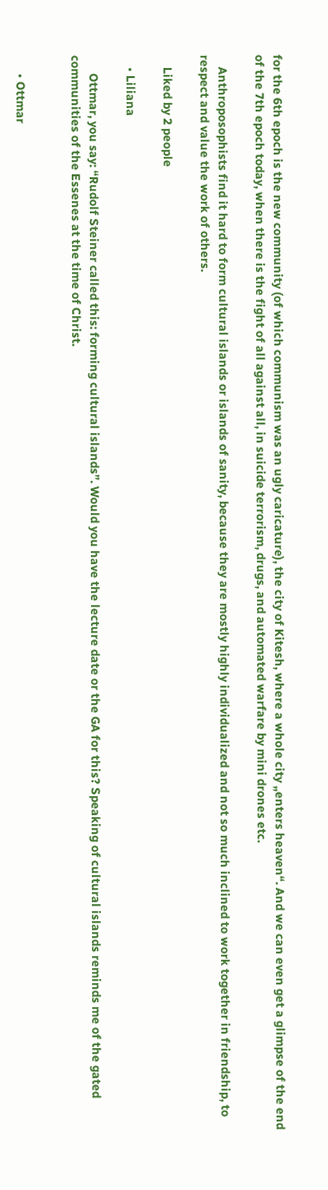for the 6th epoch is the new community (of which communism was an ugly caricature), the city of Kitesh, where a whole city „enters heaven“. And we can even get a glimpse of the end of the 7th epoch today, when there is the fight of all against all, in suicide terrorism, drugs, and automated warfare by mini drones etc.

    Anthroposophists find it hard to form cultural islands or islands of sanity, because they are mostly highly individualized and not so much inclined to work together in friendship, to respect and value the work of others.

    Liked by 2 people

    • Liliana

      Ottmar, you say: “Rudolf Steiner called this: forming cultural islands”. Would you have the lecture date or the GA for this? Speaking of cultural islands reminds me of the gated communities of the Essenes at the time of Christ.


      • Ottmar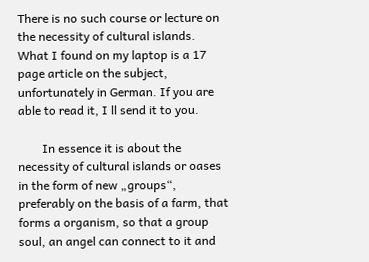There is no such course or lecture on the necessity of cultural islands. What I found on my laptop is a 17 page article on the subject, unfortunately in German. If you are able to read it, I ll send it to you.

        In essence it is about the necessity of cultural islands or oases in the form of new „groups“, preferably on the basis of a farm, that forms a organism, so that a group soul, an angel can connect to it and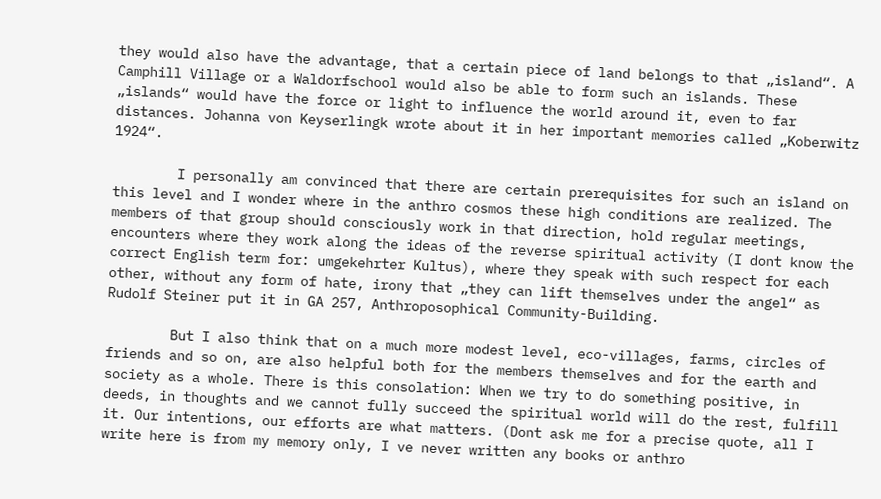they would also have the advantage, that a certain piece of land belongs to that „island“. A Camphill Village or a Waldorfschool would also be able to form such an islands. These „islands“ would have the force or light to influence the world around it, even to far distances. Johanna von Keyserlingk wrote about it in her important memories called „Koberwitz 1924“.

        I personally am convinced that there are certain prerequisites for such an island on this level and I wonder where in the anthro cosmos these high conditions are realized. The members of that group should consciously work in that direction, hold regular meetings, encounters where they work along the ideas of the reverse spiritual activity (I dont know the correct English term for: umgekehrter Kultus), where they speak with such respect for each other, without any form of hate, irony that „they can lift themselves under the angel“ as Rudolf Steiner put it in GA 257, Anthroposophical Community-Building.

        But I also think that on a much more modest level, eco-villages, farms, circles of friends and so on, are also helpful both for the members themselves and for the earth and society as a whole. There is this consolation: When we try to do something positive, in deeds, in thoughts and we cannot fully succeed the spiritual world will do the rest, fulfill it. Our intentions, our efforts are what matters. (Dont ask me for a precise quote, all I write here is from my memory only, I ve never written any books or anthro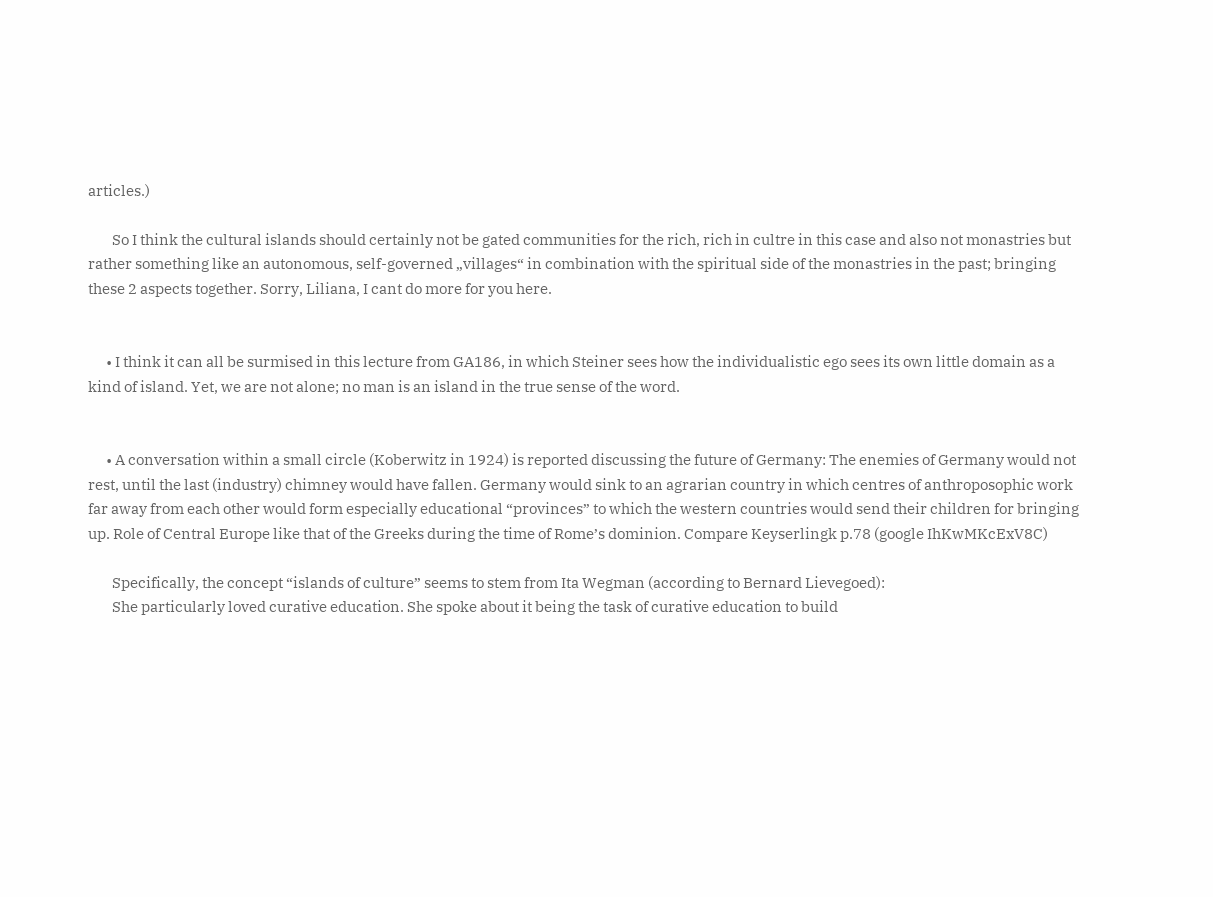articles.)

        So I think the cultural islands should certainly not be gated communities for the rich, rich in cultre in this case and also not monastries but rather something like an autonomous, self-governed „villages“ in combination with the spiritual side of the monastries in the past; bringing these 2 aspects together. Sorry, Liliana, I cant do more for you here.


      • I think it can all be surmised in this lecture from GA186, in which Steiner sees how the individualistic ego sees its own little domain as a kind of island. Yet, we are not alone; no man is an island in the true sense of the word.


      • A conversation within a small circle (Koberwitz in 1924) is reported discussing the future of Germany: The enemies of Germany would not rest, until the last (industry) chimney would have fallen. Germany would sink to an agrarian country in which centres of anthroposophic work far away from each other would form especially educational “provinces” to which the western countries would send their children for bringing up. Role of Central Europe like that of the Greeks during the time of Rome’s dominion. Compare Keyserlingk p.78 (google IhKwMKcExV8C)

        Specifically, the concept “islands of culture” seems to stem from Ita Wegman (according to Bernard Lievegoed):
        She particularly loved curative education. She spoke about it being the task of curative education to build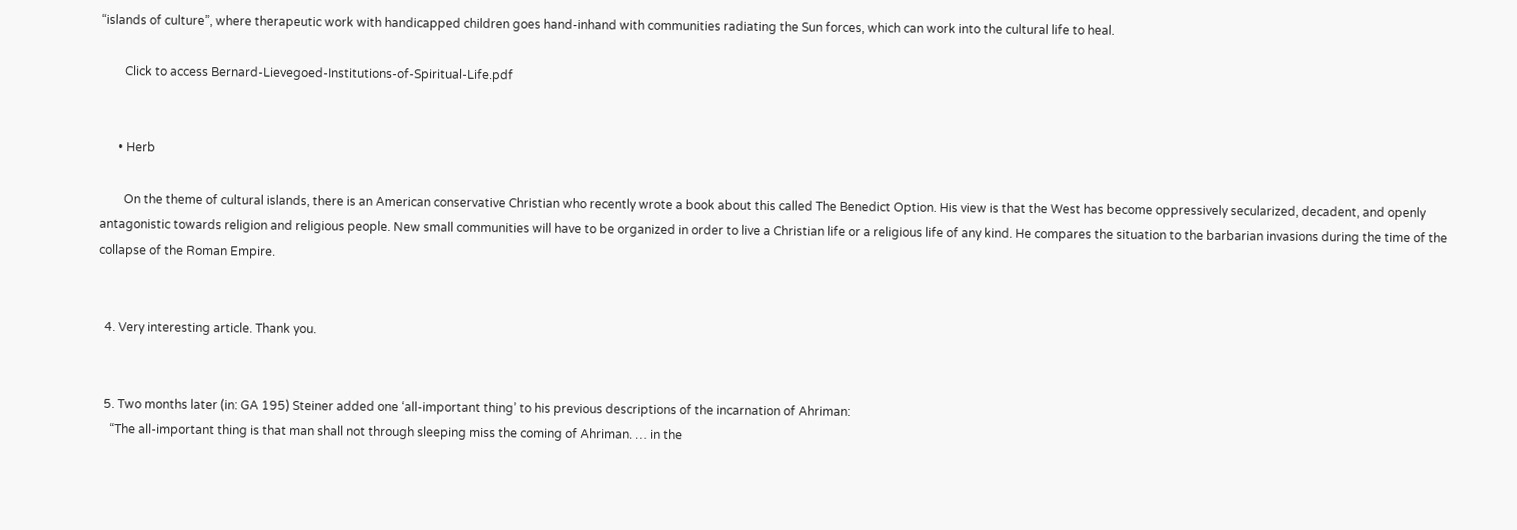“islands of culture”, where therapeutic work with handicapped children goes hand-inhand with communities radiating the Sun forces, which can work into the cultural life to heal.

        Click to access Bernard-Lievegoed-Institutions-of-Spiritual-Life.pdf


      • Herb

        On the theme of cultural islands, there is an American conservative Christian who recently wrote a book about this called The Benedict Option. His view is that the West has become oppressively secularized, decadent, and openly antagonistic towards religion and religious people. New small communities will have to be organized in order to live a Christian life or a religious life of any kind. He compares the situation to the barbarian invasions during the time of the collapse of the Roman Empire.


  4. Very interesting article. Thank you.


  5. Two months later (in: GA 195) Steiner added one ‘all-important thing’ to his previous descriptions of the incarnation of Ahriman:
    “The all-important thing is that man shall not through sleeping miss the coming of Ahriman. … in the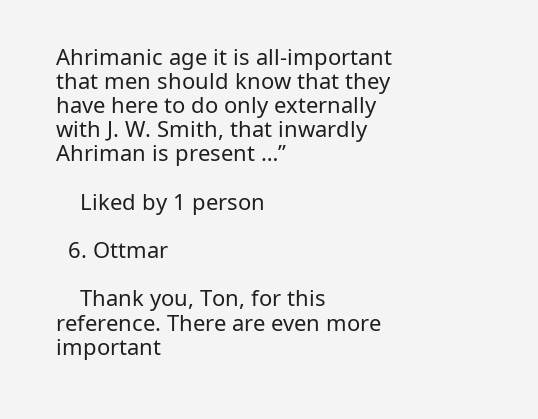Ahrimanic age it is all-important that men should know that they have here to do only externally with J. W. Smith, that inwardly Ahriman is present …”

    Liked by 1 person

  6. Ottmar

    Thank you, Ton, for this reference. There are even more important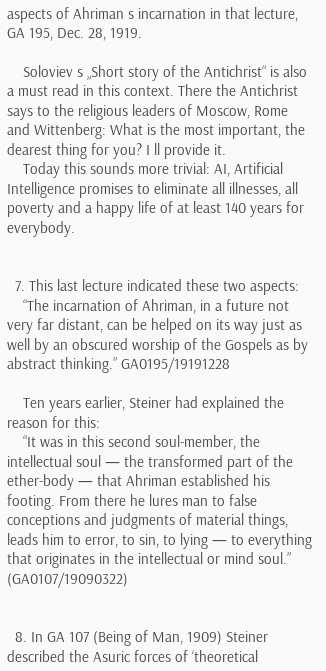aspects of Ahriman s incarnation in that lecture, GA 195, Dec. 28, 1919.

    Soloviev s „Short story of the Antichrist“ is also a must read in this context. There the Antichrist says to the religious leaders of Moscow, Rome and Wittenberg: What is the most important, the dearest thing for you? I ll provide it.
    Today this sounds more trivial: AI, Artificial Intelligence promises to eliminate all illnesses, all poverty and a happy life of at least 140 years for everybody.


  7. This last lecture indicated these two aspects:
    “The incarnation of Ahriman, in a future not very far distant, can be helped on its way just as well by an obscured worship of the Gospels as by abstract thinking.” GA0195/19191228

    Ten years earlier, Steiner had explained the reason for this:
    “It was in this second soul-member, the intellectual soul — the transformed part of the ether-body — that Ahriman established his footing. From there he lures man to false conceptions and judgments of material things, leads him to error, to sin, to lying — to everything that originates in the intellectual or mind soul.” (GA0107/19090322)


  8. In GA 107 (Being of Man, 1909) Steiner described the Asuric forces of ‘theoretical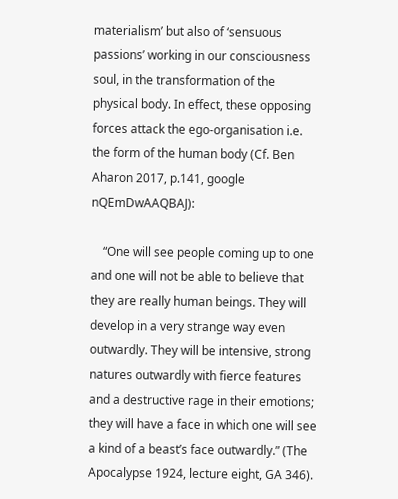materialism’ but also of ‘sensuous passions’ working in our consciousness soul, in the transformation of the physical body. In effect, these opposing forces attack the ego-organisation i.e. the form of the human body (Cf. Ben Aharon 2017, p.141, google nQEmDwAAQBAJ):

    “One will see people coming up to one and one will not be able to believe that they are really human beings. They will develop in a very strange way even outwardly. They will be intensive, strong natures outwardly with fierce features and a destructive rage in their emotions; they will have a face in which one will see a kind of a beast’s face outwardly.” (The Apocalypse 1924, lecture eight, GA 346).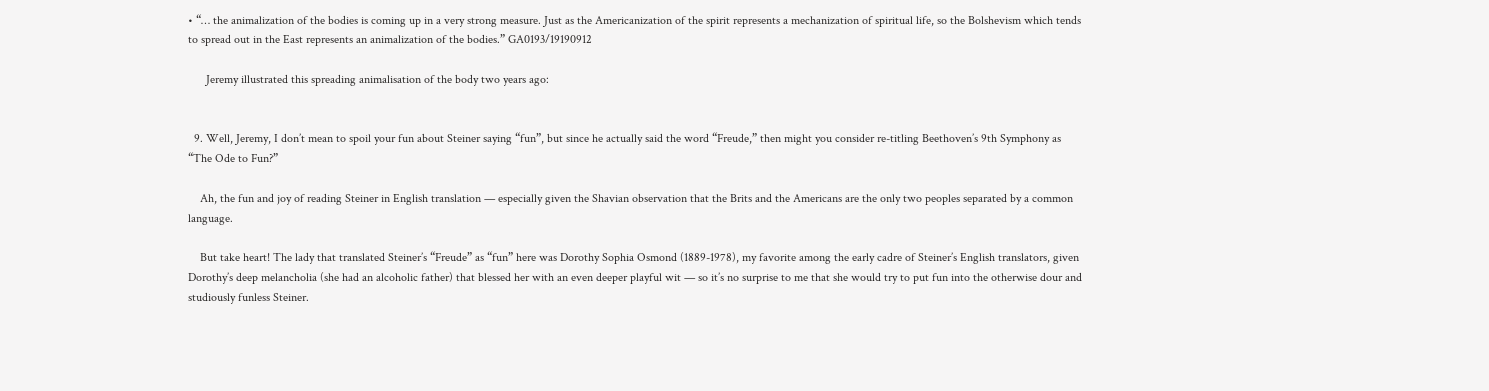• “… the animalization of the bodies is coming up in a very strong measure. Just as the Americanization of the spirit represents a mechanization of spiritual life, so the Bolshevism which tends to spread out in the East represents an animalization of the bodies.” GA0193/19190912

      Jeremy illustrated this spreading animalisation of the body two years ago:


  9. Well, Jeremy, I don’t mean to spoil your fun about Steiner saying “fun”, but since he actually said the word “Freude,” then might you consider re-titling Beethoven’s 9th Symphony as “The Ode to Fun?”

    Ah, the fun and joy of reading Steiner in English translation — especially given the Shavian observation that the Brits and the Americans are the only two peoples separated by a common language.

    But take heart! The lady that translated Steiner’s “Freude” as “fun” here was Dorothy Sophia Osmond (1889-1978), my favorite among the early cadre of Steiner’s English translators, given Dorothy’s deep melancholia (she had an alcoholic father) that blessed her with an even deeper playful wit — so it’s no surprise to me that she would try to put fun into the otherwise dour and studiously funless Steiner.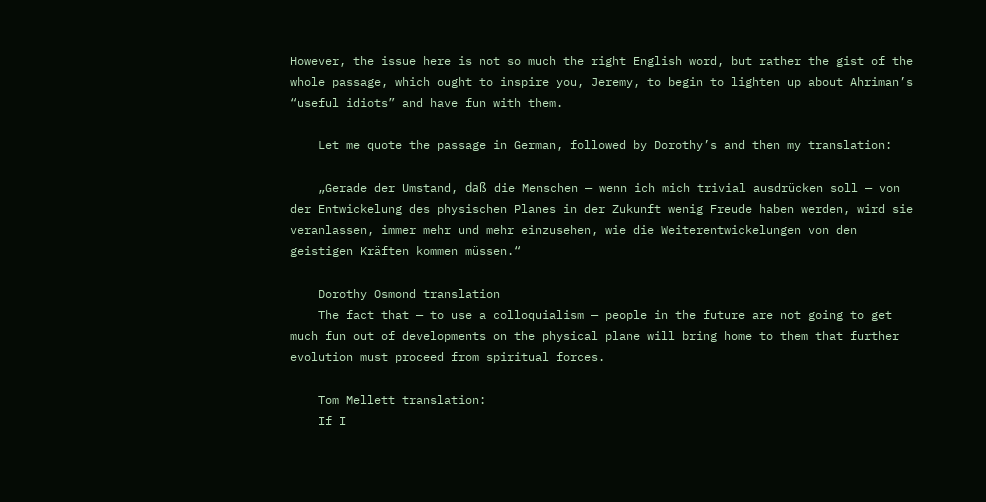However, the issue here is not so much the right English word, but rather the gist of the whole passage, which ought to inspire you, Jeremy, to begin to lighten up about Ahriman’s “useful idiots” and have fun with them.

    Let me quote the passage in German, followed by Dorothy’s and then my translation:

    „Gerade der Umstand, daß die Menschen — wenn ich mich trivial ausdrücken soll — von der Entwickelung des physischen Planes in der Zukunft wenig Freude haben werden, wird sie veranlassen, immer mehr und mehr einzusehen, wie die Weiterentwickelungen von den geistigen Kräften kommen müssen.“

    Dorothy Osmond translation
    The fact that — to use a colloquialism — people in the future are not going to get much fun out of developments on the physical plane will bring home to them that further evolution must proceed from spiritual forces.

    Tom Mellett translation:
    If I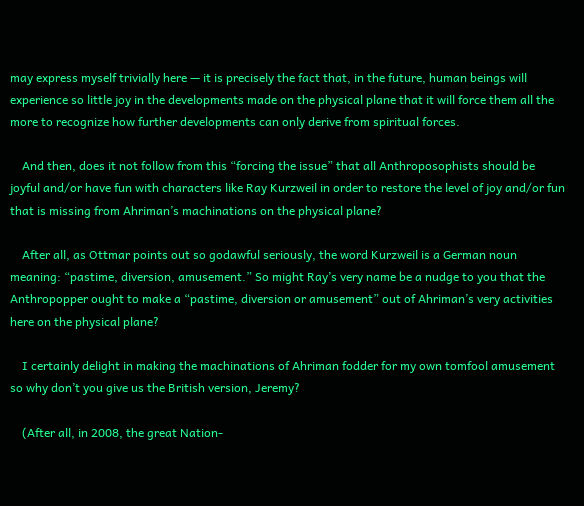may express myself trivially here — it is precisely the fact that, in the future, human beings will experience so little joy in the developments made on the physical plane that it will force them all the more to recognize how further developments can only derive from spiritual forces.

    And then, does it not follow from this “forcing the issue” that all Anthroposophists should be joyful and/or have fun with characters like Ray Kurzweil in order to restore the level of joy and/or fun that is missing from Ahriman’s machinations on the physical plane?

    After all, as Ottmar points out so godawful seriously, the word Kurzweil is a German noun meaning: “pastime, diversion, amusement.” So might Ray’s very name be a nudge to you that the Anthropopper ought to make a “pastime, diversion or amusement” out of Ahriman’s very activities here on the physical plane?

    I certainly delight in making the machinations of Ahriman fodder for my own tomfool amusement so why don’t you give us the British version, Jeremy?

    (After all, in 2008, the great Nation-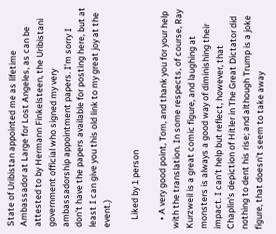State of Uribistan appointed me as lifetime Ambassador at Large for Lost Angeles, as can be attested to by Hermann Finkelsteen, the Uribistani government official who signed my very ambassadorship appointment papers. I’m sorry I don’t have the papers available for posting here, but at least I can give you this old link to my great joy at the event.)

    Liked by 1 person

    • A very good point, Tom, and thank you for your help with the translation. In some respects, of course, Ray Kurzweil is a great comic figure, and laughing at monsters is always a good way of diminishing their impact. I can’t help but reflect, however, that Chaplin’s depiction of Hitler in The Great Dictator did nothing to dent his rise; and although Trump is a joke figure, that doesn’t seem to take away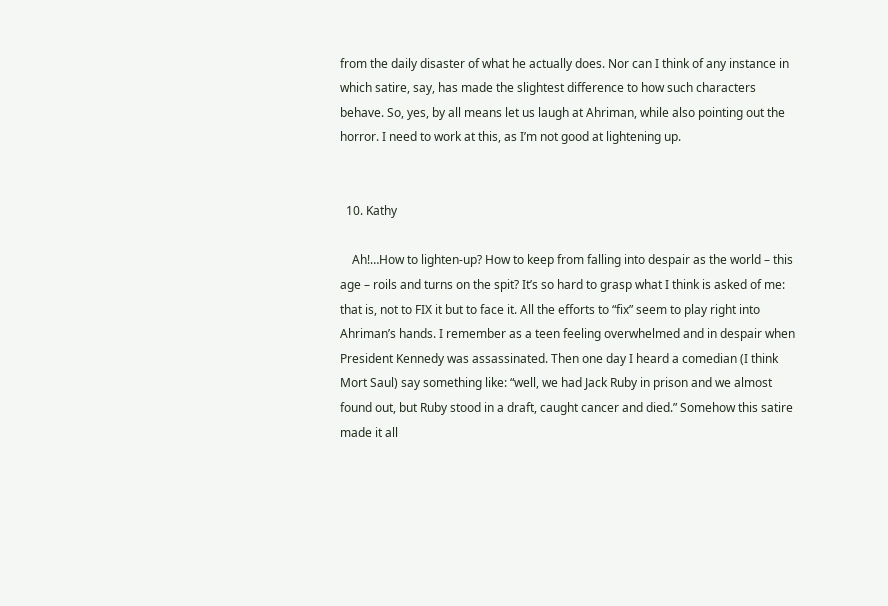from the daily disaster of what he actually does. Nor can I think of any instance in which satire, say, has made the slightest difference to how such characters behave. So, yes, by all means let us laugh at Ahriman, while also pointing out the horror. I need to work at this, as I’m not good at lightening up.


  10. Kathy

    Ah!…How to lighten-up? How to keep from falling into despair as the world – this age – roils and turns on the spit? It’s so hard to grasp what I think is asked of me: that is, not to FIX it but to face it. All the efforts to “fix” seem to play right into Ahriman’s hands. I remember as a teen feeling overwhelmed and in despair when President Kennedy was assassinated. Then one day I heard a comedian (I think Mort Saul) say something like: “well, we had Jack Ruby in prison and we almost found out, but Ruby stood in a draft, caught cancer and died.” Somehow this satire made it all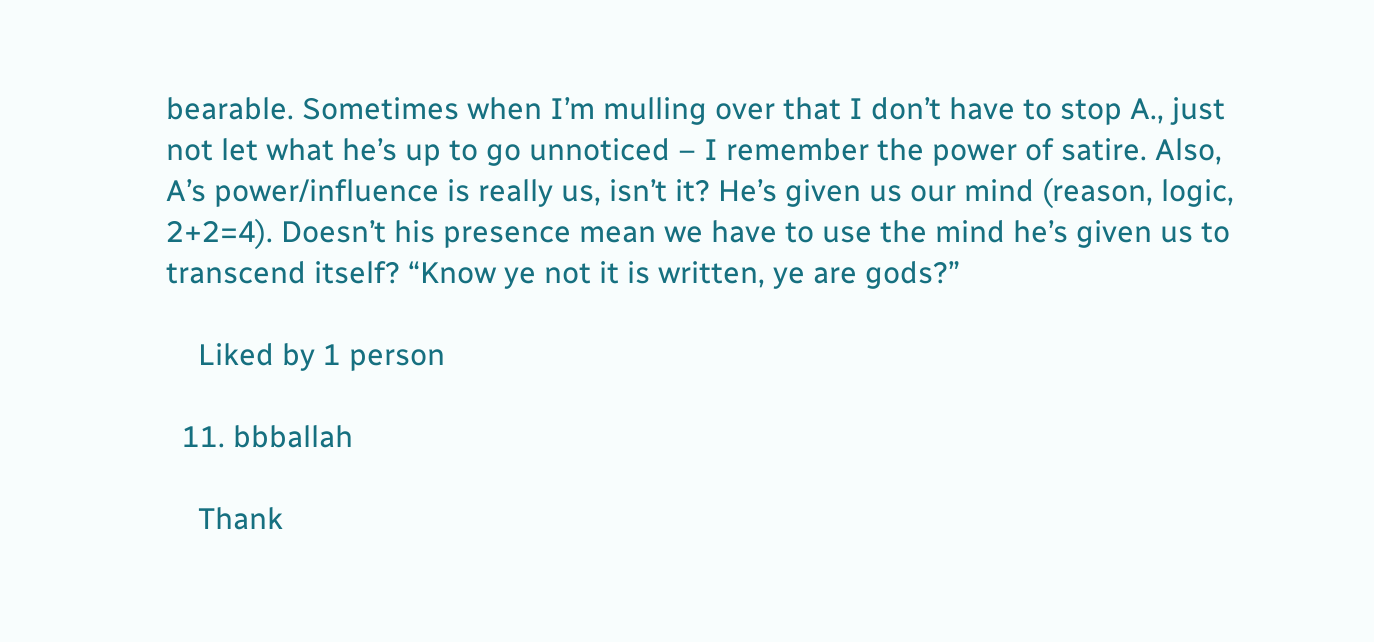bearable. Sometimes when I’m mulling over that I don’t have to stop A., just not let what he’s up to go unnoticed – I remember the power of satire. Also, A’s power/influence is really us, isn’t it? He’s given us our mind (reason, logic, 2+2=4). Doesn’t his presence mean we have to use the mind he’s given us to transcend itself? “Know ye not it is written, ye are gods?”

    Liked by 1 person

  11. bbballah

    Thank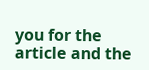you for the article and the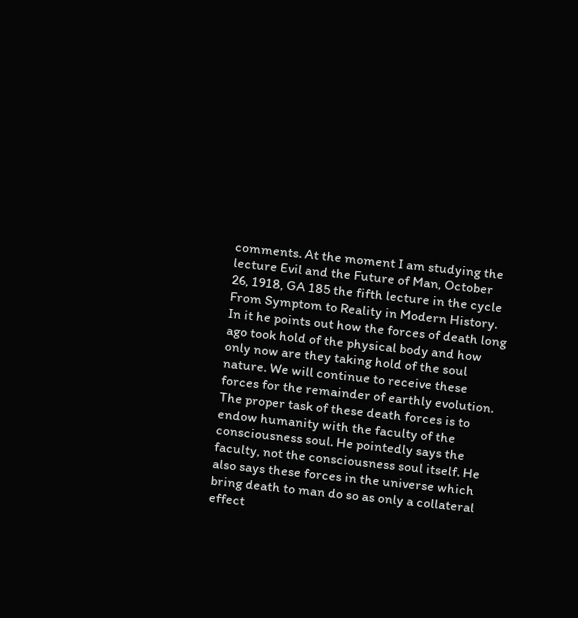comments. At the moment I am studying the lecture Evil and the Future of Man, October 26, 1918, GA 185 the fifth lecture in the cycle From Symptom to Reality in Modern History. In it he points out how the forces of death long ago took hold of the physical body and how only now are they taking hold of the soul nature. We will continue to receive these forces for the remainder of earthly evolution. The proper task of these death forces is to endow humanity with the faculty of the consciousness soul. He pointedly says the faculty, not the consciousness soul itself. He also says these forces in the universe which bring death to man do so as only a collateral effect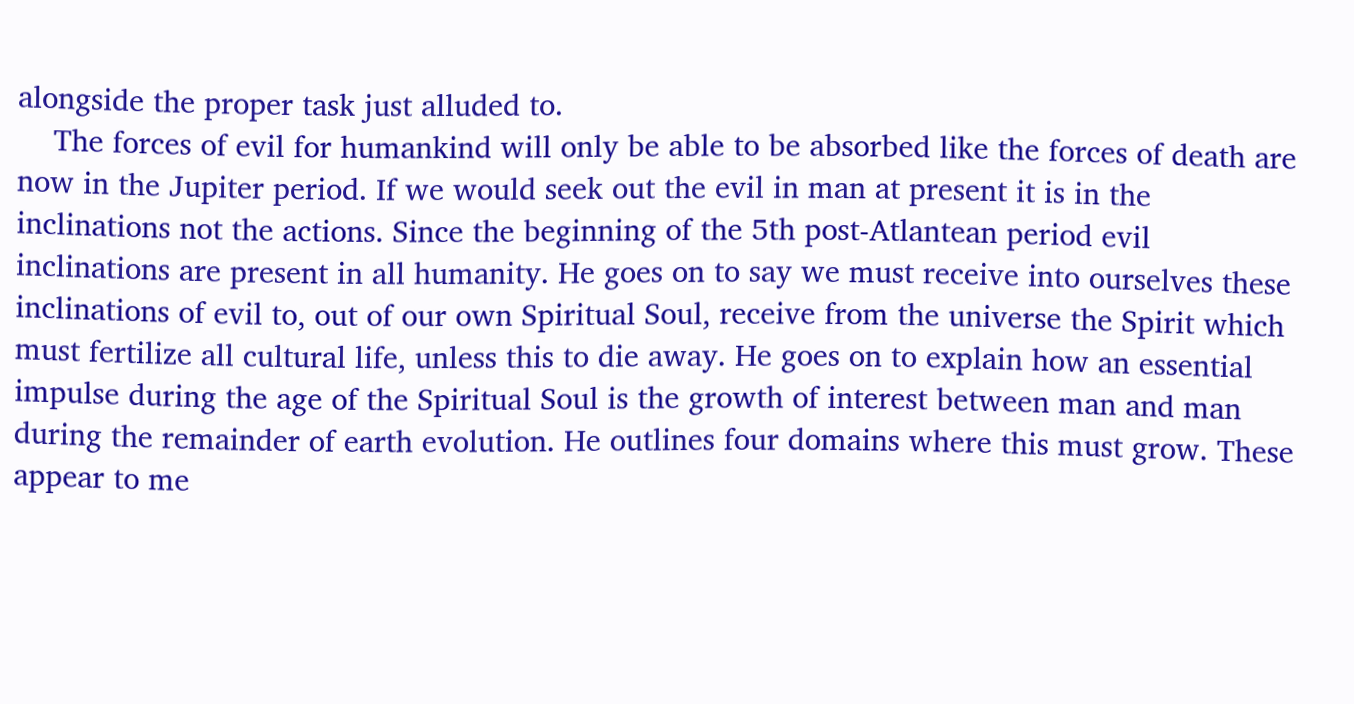alongside the proper task just alluded to.
    The forces of evil for humankind will only be able to be absorbed like the forces of death are now in the Jupiter period. If we would seek out the evil in man at present it is in the inclinations not the actions. Since the beginning of the 5th post-Atlantean period evil inclinations are present in all humanity. He goes on to say we must receive into ourselves these inclinations of evil to, out of our own Spiritual Soul, receive from the universe the Spirit which must fertilize all cultural life, unless this to die away. He goes on to explain how an essential impulse during the age of the Spiritual Soul is the growth of interest between man and man during the remainder of earth evolution. He outlines four domains where this must grow. These appear to me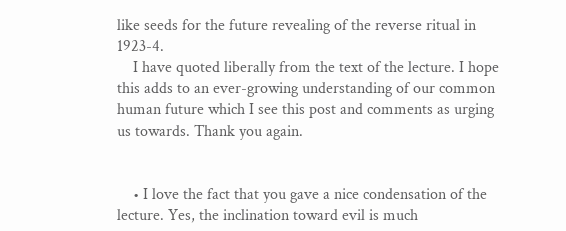like seeds for the future revealing of the reverse ritual in 1923-4.
    I have quoted liberally from the text of the lecture. I hope this adds to an ever-growing understanding of our common human future which I see this post and comments as urging us towards. Thank you again.


    • I love the fact that you gave a nice condensation of the lecture. Yes, the inclination toward evil is much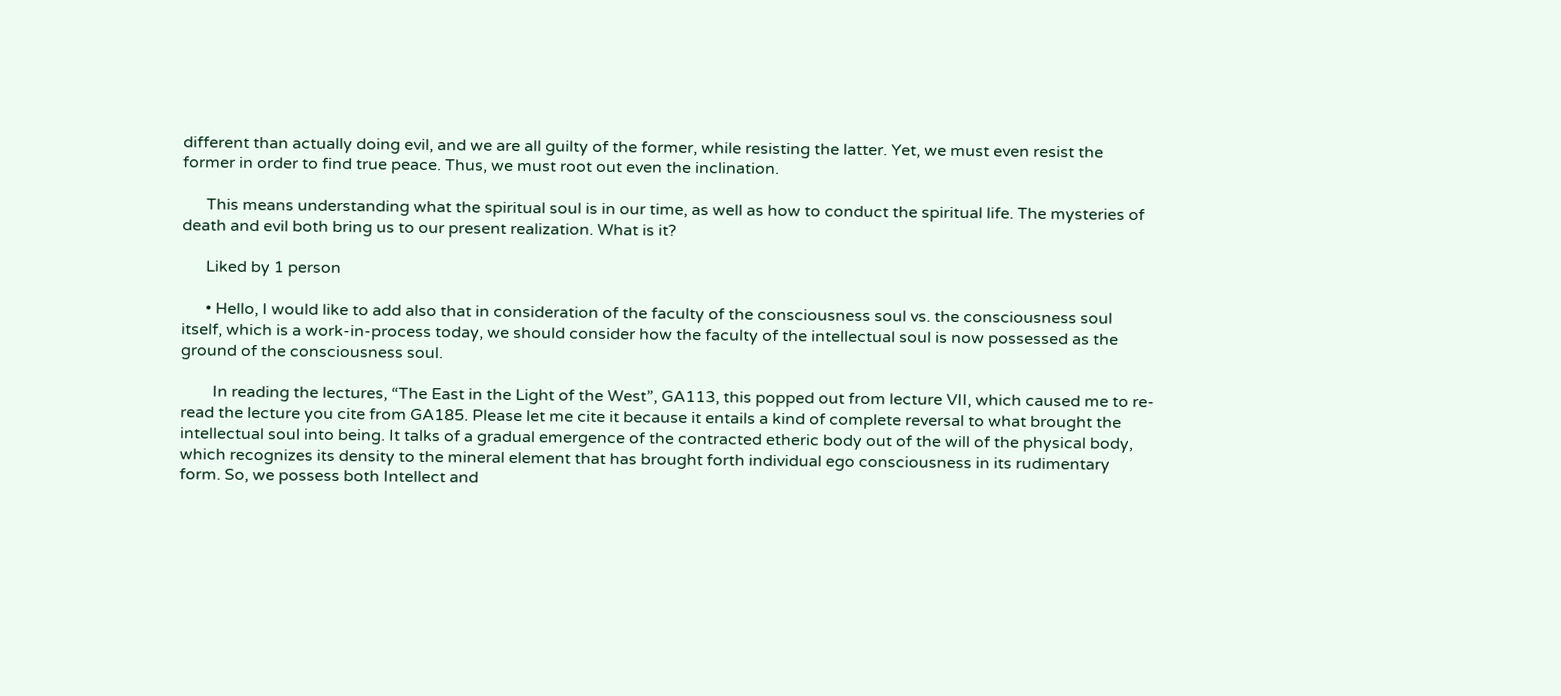different than actually doing evil, and we are all guilty of the former, while resisting the latter. Yet, we must even resist the former in order to find true peace. Thus, we must root out even the inclination.

      This means understanding what the spiritual soul is in our time, as well as how to conduct the spiritual life. The mysteries of death and evil both bring us to our present realization. What is it?

      Liked by 1 person

      • Hello, I would like to add also that in consideration of the faculty of the consciousness soul vs. the consciousness soul itself, which is a work-in-process today, we should consider how the faculty of the intellectual soul is now possessed as the ground of the consciousness soul.

        In reading the lectures, “The East in the Light of the West”, GA113, this popped out from lecture VII, which caused me to re-read the lecture you cite from GA185. Please let me cite it because it entails a kind of complete reversal to what brought the intellectual soul into being. It talks of a gradual emergence of the contracted etheric body out of the will of the physical body, which recognizes its density to the mineral element that has brought forth individual ego consciousness in its rudimentary form. So, we possess both Intellect and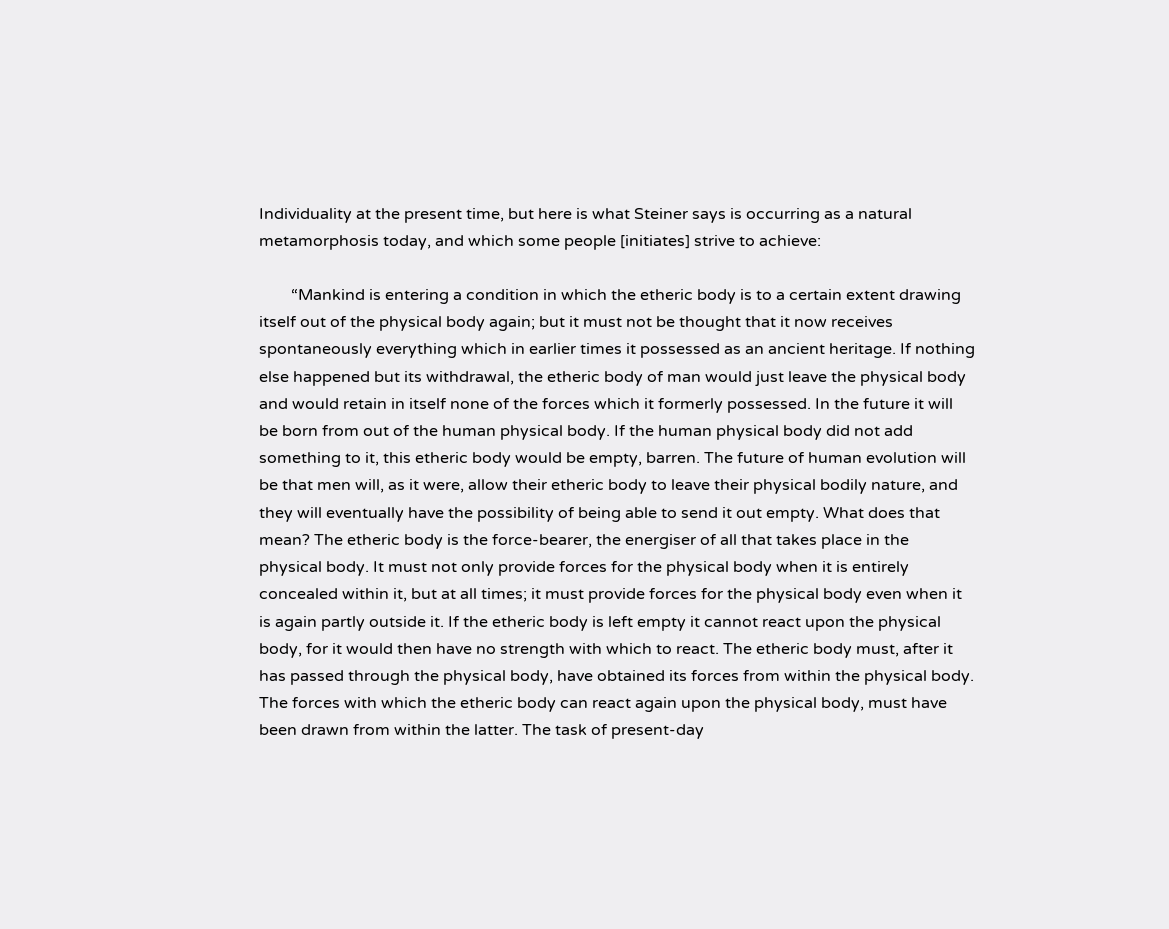Individuality at the present time, but here is what Steiner says is occurring as a natural metamorphosis today, and which some people [initiates] strive to achieve:

        “Mankind is entering a condition in which the etheric body is to a certain extent drawing itself out of the physical body again; but it must not be thought that it now receives spontaneously everything which in earlier times it possessed as an ancient heritage. If nothing else happened but its withdrawal, the etheric body of man would just leave the physical body and would retain in itself none of the forces which it formerly possessed. In the future it will be born from out of the human physical body. If the human physical body did not add something to it, this etheric body would be empty, barren. The future of human evolution will be that men will, as it were, allow their etheric body to leave their physical bodily nature, and they will eventually have the possibility of being able to send it out empty. What does that mean? The etheric body is the force-bearer, the energiser of all that takes place in the physical body. It must not only provide forces for the physical body when it is entirely concealed within it, but at all times; it must provide forces for the physical body even when it is again partly outside it. If the etheric body is left empty it cannot react upon the physical body, for it would then have no strength with which to react. The etheric body must, after it has passed through the physical body, have obtained its forces from within the physical body. The forces with which the etheric body can react again upon the physical body, must have been drawn from within the latter. The task of present-day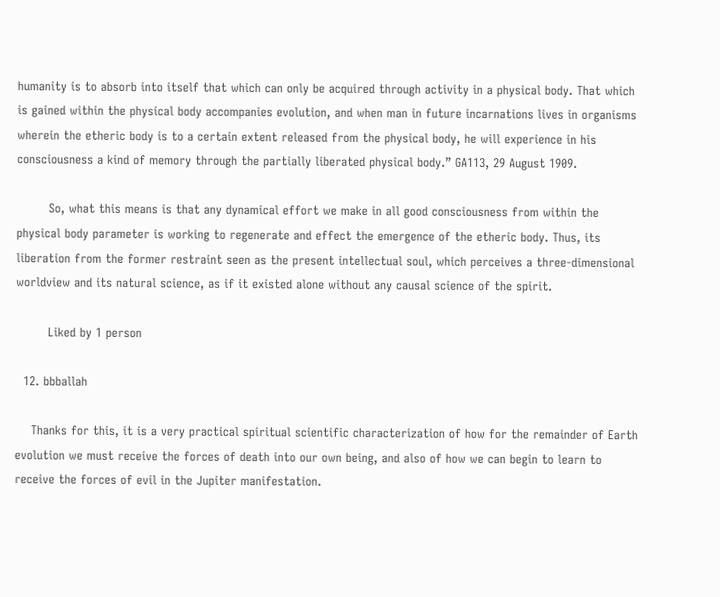humanity is to absorb into itself that which can only be acquired through activity in a physical body. That which is gained within the physical body accompanies evolution, and when man in future incarnations lives in organisms wherein the etheric body is to a certain extent released from the physical body, he will experience in his consciousness a kind of memory through the partially liberated physical body.” GA113, 29 August 1909.

        So, what this means is that any dynamical effort we make in all good consciousness from within the physical body parameter is working to regenerate and effect the emergence of the etheric body. Thus, its liberation from the former restraint seen as the present intellectual soul, which perceives a three-dimensional worldview and its natural science, as if it existed alone without any causal science of the spirit.

        Liked by 1 person

  12. bbballah

    Thanks for this, it is a very practical spiritual scientific characterization of how for the remainder of Earth evolution we must receive the forces of death into our own being, and also of how we can begin to learn to receive the forces of evil in the Jupiter manifestation.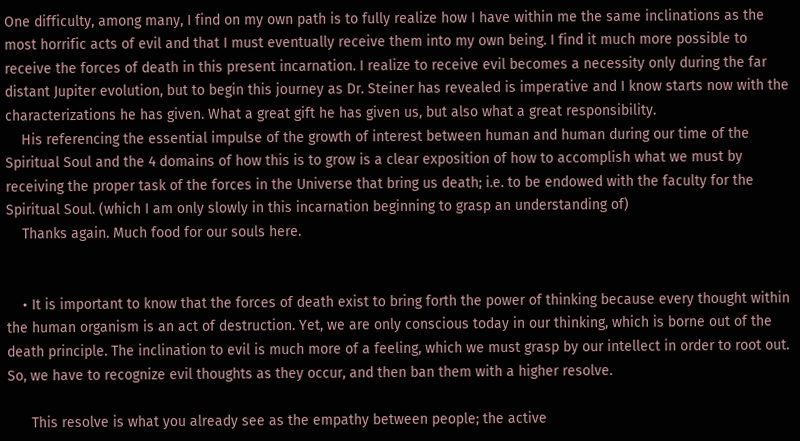One difficulty, among many, I find on my own path is to fully realize how I have within me the same inclinations as the most horrific acts of evil and that I must eventually receive them into my own being. I find it much more possible to receive the forces of death in this present incarnation. I realize to receive evil becomes a necessity only during the far distant Jupiter evolution, but to begin this journey as Dr. Steiner has revealed is imperative and I know starts now with the characterizations he has given. What a great gift he has given us, but also what a great responsibility.
    His referencing the essential impulse of the growth of interest between human and human during our time of the Spiritual Soul and the 4 domains of how this is to grow is a clear exposition of how to accomplish what we must by receiving the proper task of the forces in the Universe that bring us death; i.e. to be endowed with the faculty for the Spiritual Soul. (which I am only slowly in this incarnation beginning to grasp an understanding of)
    Thanks again. Much food for our souls here.


    • It is important to know that the forces of death exist to bring forth the power of thinking because every thought within the human organism is an act of destruction. Yet, we are only conscious today in our thinking, which is borne out of the death principle. The inclination to evil is much more of a feeling, which we must grasp by our intellect in order to root out. So, we have to recognize evil thoughts as they occur, and then ban them with a higher resolve.

      This resolve is what you already see as the empathy between people; the active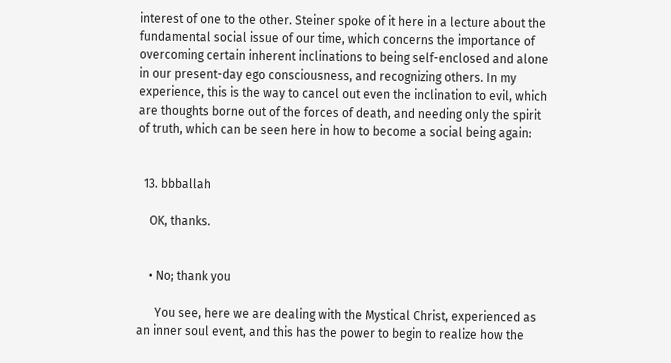interest of one to the other. Steiner spoke of it here in a lecture about the fundamental social issue of our time, which concerns the importance of overcoming certain inherent inclinations to being self-enclosed and alone in our present-day ego consciousness, and recognizing others. In my experience, this is the way to cancel out even the inclination to evil, which are thoughts borne out of the forces of death, and needing only the spirit of truth, which can be seen here in how to become a social being again:


  13. bbballah

    OK, thanks.


    • No; thank you

      You see, here we are dealing with the Mystical Christ, experienced as an inner soul event, and this has the power to begin to realize how the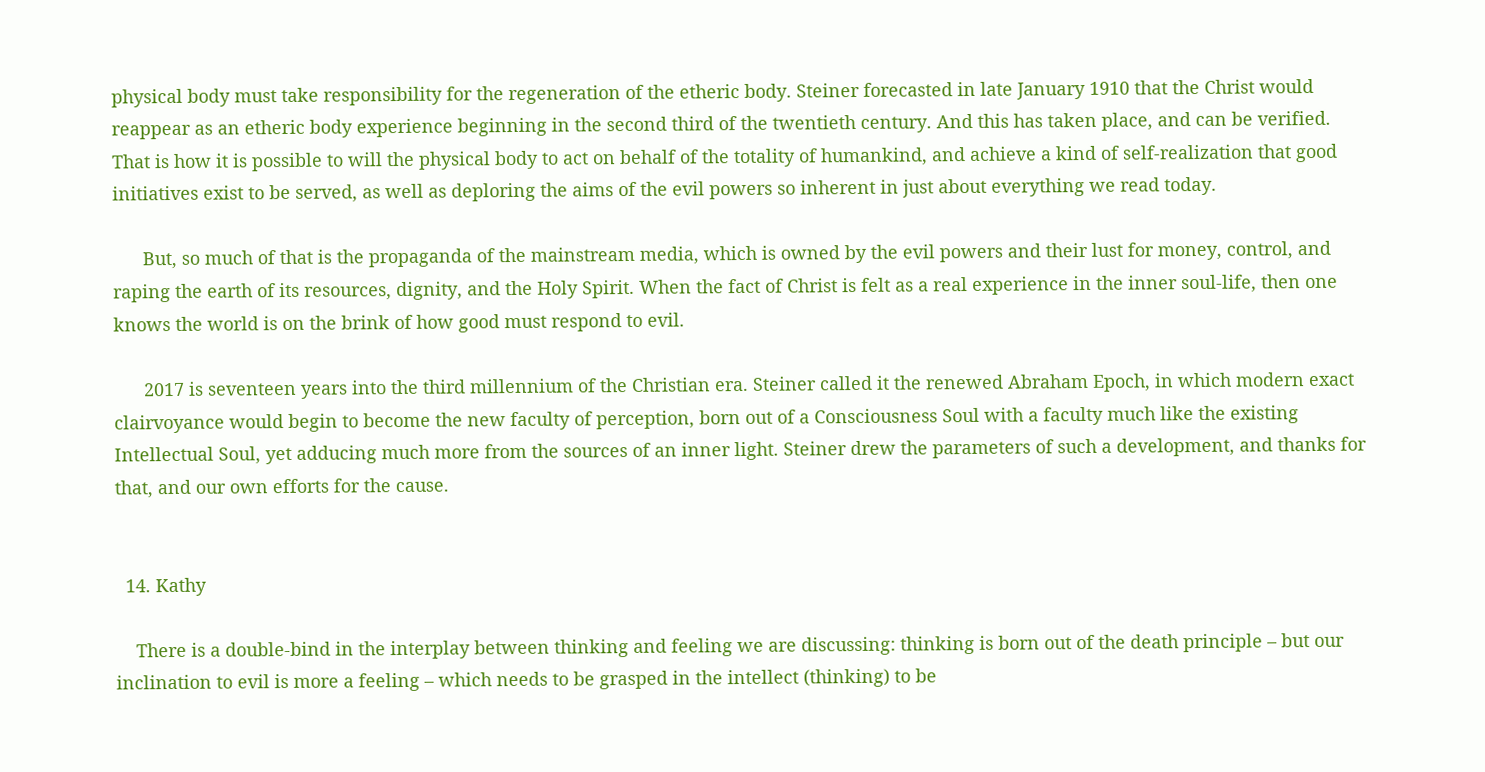physical body must take responsibility for the regeneration of the etheric body. Steiner forecasted in late January 1910 that the Christ would reappear as an etheric body experience beginning in the second third of the twentieth century. And this has taken place, and can be verified. That is how it is possible to will the physical body to act on behalf of the totality of humankind, and achieve a kind of self-realization that good initiatives exist to be served, as well as deploring the aims of the evil powers so inherent in just about everything we read today.

      But, so much of that is the propaganda of the mainstream media, which is owned by the evil powers and their lust for money, control, and raping the earth of its resources, dignity, and the Holy Spirit. When the fact of Christ is felt as a real experience in the inner soul-life, then one knows the world is on the brink of how good must respond to evil.

      2017 is seventeen years into the third millennium of the Christian era. Steiner called it the renewed Abraham Epoch, in which modern exact clairvoyance would begin to become the new faculty of perception, born out of a Consciousness Soul with a faculty much like the existing Intellectual Soul, yet adducing much more from the sources of an inner light. Steiner drew the parameters of such a development, and thanks for that, and our own efforts for the cause.


  14. Kathy

    There is a double-bind in the interplay between thinking and feeling we are discussing: thinking is born out of the death principle – but our inclination to evil is more a feeling – which needs to be grasped in the intellect (thinking) to be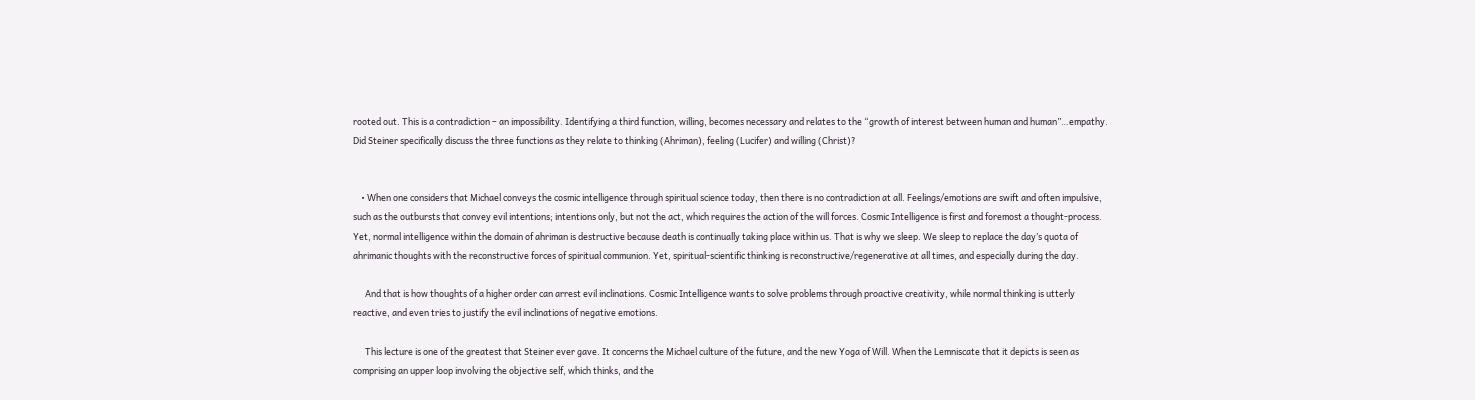rooted out. This is a contradiction – an impossibility. Identifying a third function, willing, becomes necessary and relates to the “growth of interest between human and human”…empathy. Did Steiner specifically discuss the three functions as they relate to thinking (Ahriman), feeling (Lucifer) and willing (Christ)?


    • When one considers that Michael conveys the cosmic intelligence through spiritual science today, then there is no contradiction at all. Feelings/emotions are swift and often impulsive, such as the outbursts that convey evil intentions; intentions only, but not the act, which requires the action of the will forces. Cosmic Intelligence is first and foremost a thought-process. Yet, normal intelligence within the domain of ahriman is destructive because death is continually taking place within us. That is why we sleep. We sleep to replace the day’s quota of ahrimanic thoughts with the reconstructive forces of spiritual communion. Yet, spiritual-scientific thinking is reconstructive/regenerative at all times, and especially during the day.

      And that is how thoughts of a higher order can arrest evil inclinations. Cosmic Intelligence wants to solve problems through proactive creativity, while normal thinking is utterly reactive, and even tries to justify the evil inclinations of negative emotions.

      This lecture is one of the greatest that Steiner ever gave. It concerns the Michael culture of the future, and the new Yoga of Will. When the Lemniscate that it depicts is seen as comprising an upper loop involving the objective self, which thinks, and the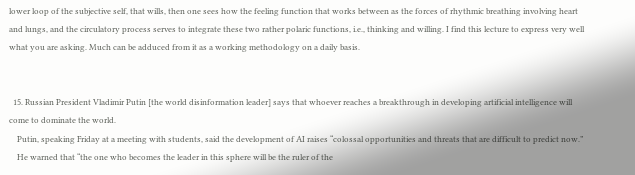lower loop of the subjective self, that wills, then one sees how the feeling function that works between as the forces of rhythmic breathing involving heart and lungs, and the circulatory process serves to integrate these two rather polaric functions, i.e., thinking and willing. I find this lecture to express very well what you are asking. Much can be adduced from it as a working methodology on a daily basis.


  15. Russian President Vladimir Putin [the world disinformation leader] says that whoever reaches a breakthrough in developing artificial intelligence will come to dominate the world.
    Putin, speaking Friday at a meeting with students, said the development of AI raises “colossal opportunities and threats that are difficult to predict now.”
    He warned that “the one who becomes the leader in this sphere will be the ruler of the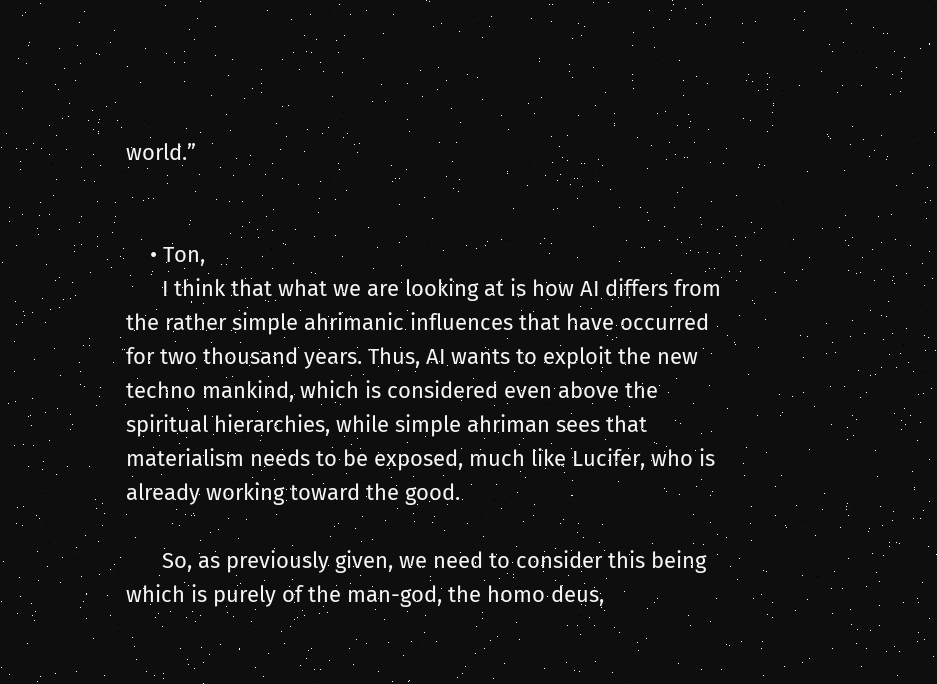world.”


    • Ton,
      I think that what we are looking at is how AI differs from the rather simple ahrimanic influences that have occurred for two thousand years. Thus, AI wants to exploit the new techno mankind, which is considered even above the spiritual hierarchies, while simple ahriman sees that materialism needs to be exposed, much like Lucifer, who is already working toward the good.

      So, as previously given, we need to consider this being which is purely of the man-god, the homo deus,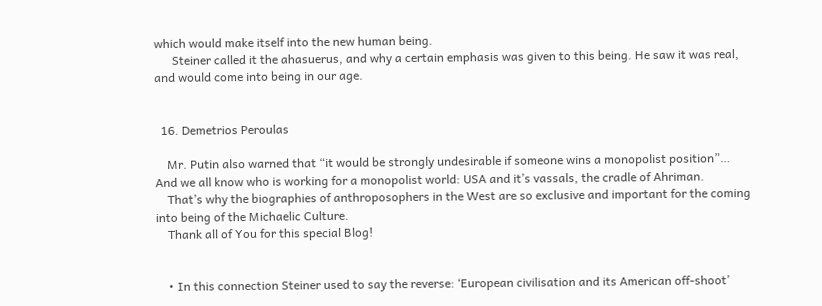which would make itself into the new human being.
      Steiner called it the ahasuerus, and why a certain emphasis was given to this being. He saw it was real, and would come into being in our age.


  16. Demetrios Peroulas

    Mr. Putin also warned that “it would be strongly undesirable if someone wins a monopolist position”… And we all know who is working for a monopolist world: USA and it’s vassals, the cradle of Ahriman.
    That’s why the biographies of anthroposophers in the West are so exclusive and important for the coming into being of the Michaelic Culture.
    Thank all of You for this special Blog!


    • In this connection Steiner used to say the reverse: ‘European civilisation and its American off-shoot’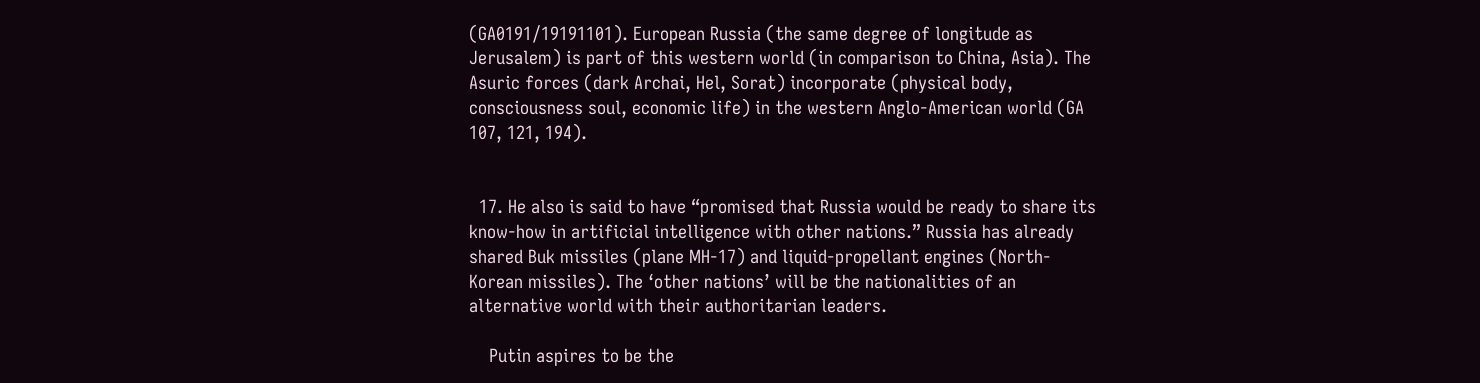(GA0191/19191101). European Russia (the same degree of longitude as Jerusalem) is part of this western world (in comparison to China, Asia). The Asuric forces (dark Archai, Hel, Sorat) incorporate (physical body, consciousness soul, economic life) in the western Anglo-American world (GA 107, 121, 194).


  17. He also is said to have “promised that Russia would be ready to share its know-how in artificial intelligence with other nations.” Russia has already shared Buk missiles (plane MH-17) and liquid-propellant engines (North-Korean missiles). The ‘other nations’ will be the nationalities of an alternative world with their authoritarian leaders.

    Putin aspires to be the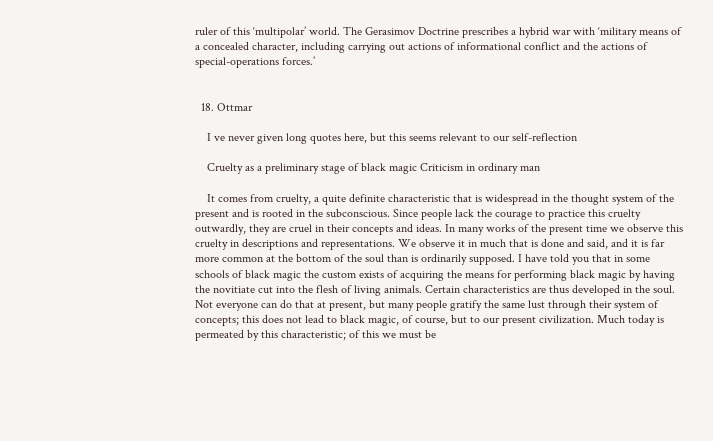ruler of this ‘multipolar’ world. The Gerasimov Doctrine prescribes a hybrid war with ‘military means of a concealed character, including carrying out actions of informational conflict and the actions of special-operations forces.’


  18. Ottmar

    I ve never given long quotes here, but this seems relevant to our self-reflection

    Cruelty as a preliminary stage of black magic Criticism in ordinary man

    It comes from cruelty, a quite definite characteristic that is widespread in the thought system of the present and is rooted in the subconscious. Since people lack the courage to practice this cruelty outwardly, they are cruel in their concepts and ideas. In many works of the present time we observe this cruelty in descriptions and representations. We observe it in much that is done and said, and it is far more common at the bottom of the soul than is ordinarily supposed. I have told you that in some schools of black magic the custom exists of acquiring the means for performing black magic by having the novitiate cut into the flesh of living animals. Certain characteristics are thus developed in the soul. Not everyone can do that at present, but many people gratify the same lust through their system of concepts; this does not lead to black magic, of course, but to our present civilization. Much today is permeated by this characteristic; of this we must be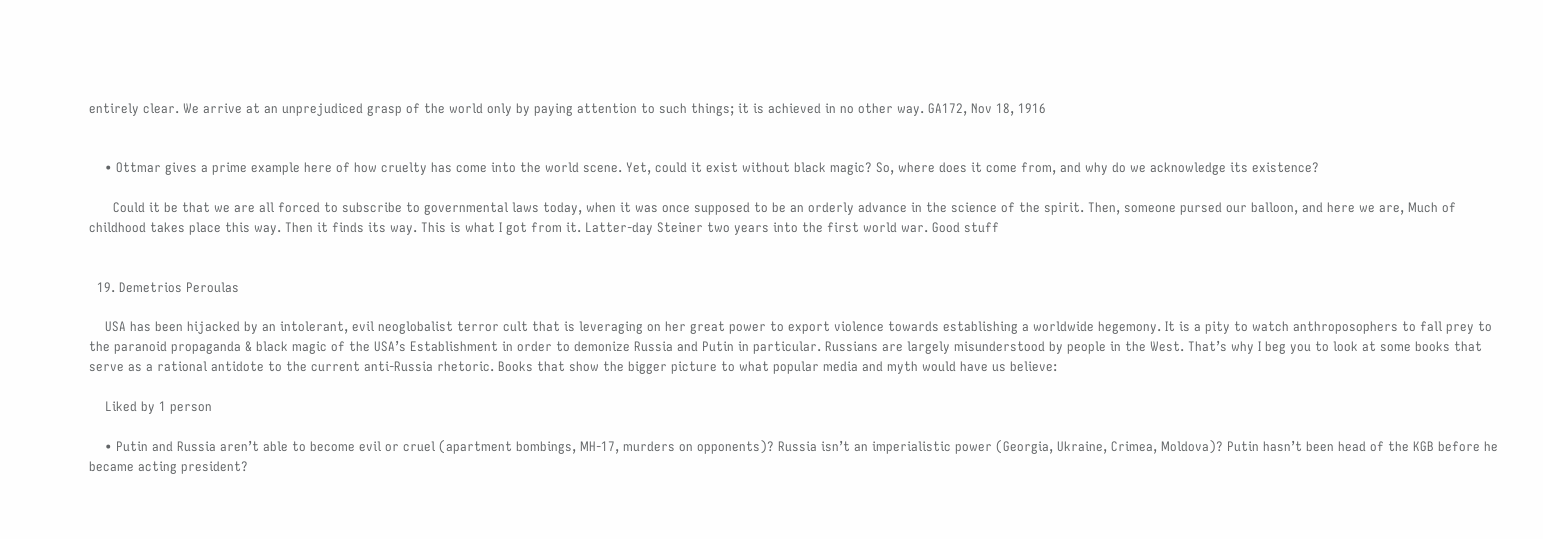entirely clear. We arrive at an unprejudiced grasp of the world only by paying attention to such things; it is achieved in no other way. GA172, Nov 18, 1916


    • Ottmar gives a prime example here of how cruelty has come into the world scene. Yet, could it exist without black magic? So, where does it come from, and why do we acknowledge its existence?

      Could it be that we are all forced to subscribe to governmental laws today, when it was once supposed to be an orderly advance in the science of the spirit. Then, someone pursed our balloon, and here we are, Much of childhood takes place this way. Then it finds its way. This is what I got from it. Latter-day Steiner two years into the first world war. Good stuff


  19. Demetrios Peroulas

    USA has been hijacked by an intolerant, evil neoglobalist terror cult that is leveraging on her great power to export violence towards establishing a worldwide hegemony. It is a pity to watch anthroposophers to fall prey to the paranoid propaganda & black magic of the USA’s Establishment in order to demonize Russia and Putin in particular. Russians are largely misunderstood by people in the West. That’s why I beg you to look at some books that serve as a rational antidote to the current anti-Russia rhetoric. Books that show the bigger picture to what popular media and myth would have us believe:

    Liked by 1 person

    • Putin and Russia aren’t able to become evil or cruel (apartment bombings, MH-17, murders on opponents)? Russia isn’t an imperialistic power (Georgia, Ukraine, Crimea, Moldova)? Putin hasn’t been head of the KGB before he became acting president?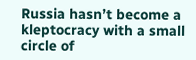Russia hasn’t become a kleptocracy with a small circle of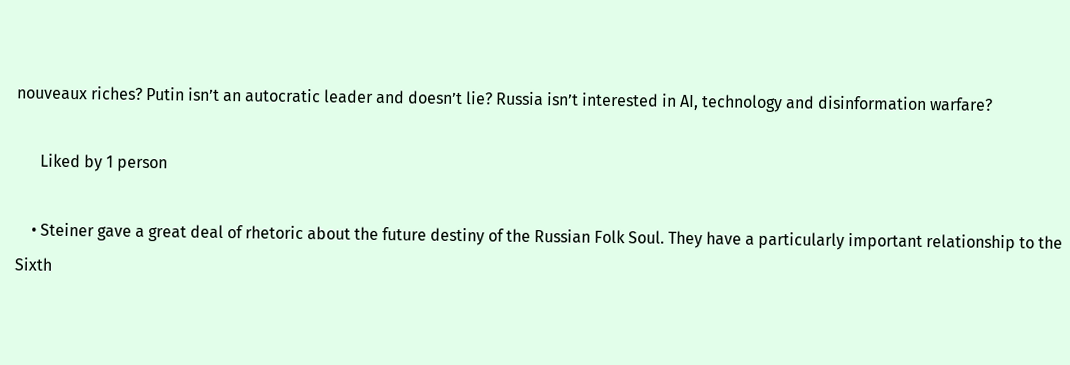nouveaux riches? Putin isn’t an autocratic leader and doesn’t lie? Russia isn’t interested in AI, technology and disinformation warfare?

      Liked by 1 person

    • Steiner gave a great deal of rhetoric about the future destiny of the Russian Folk Soul. They have a particularly important relationship to the Sixth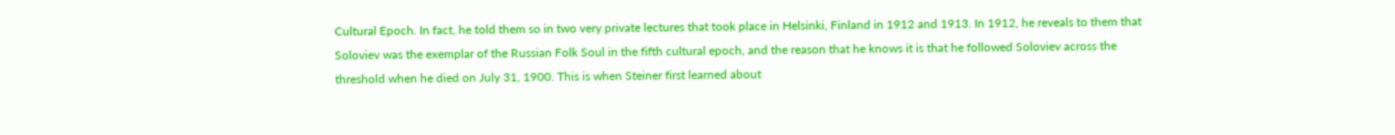Cultural Epoch. In fact, he told them so in two very private lectures that took place in Helsinki, Finland in 1912 and 1913. In 1912, he reveals to them that Soloviev was the exemplar of the Russian Folk Soul in the fifth cultural epoch, and the reason that he knows it is that he followed Soloviev across the threshold when he died on July 31, 1900. This is when Steiner first learned about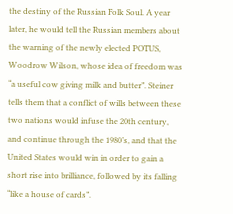the destiny of the Russian Folk Soul. A year later, he would tell the Russian members about the warning of the newly elected POTUS, Woodrow Wilson, whose idea of freedom was “a useful cow giving milk and butter”. Steiner tells them that a conflict of wills between these two nations would infuse the 20th century, and continue through the 1980’s, and that the United States would win in order to gain a short rise into brilliance, followed by its falling “like a house of cards”.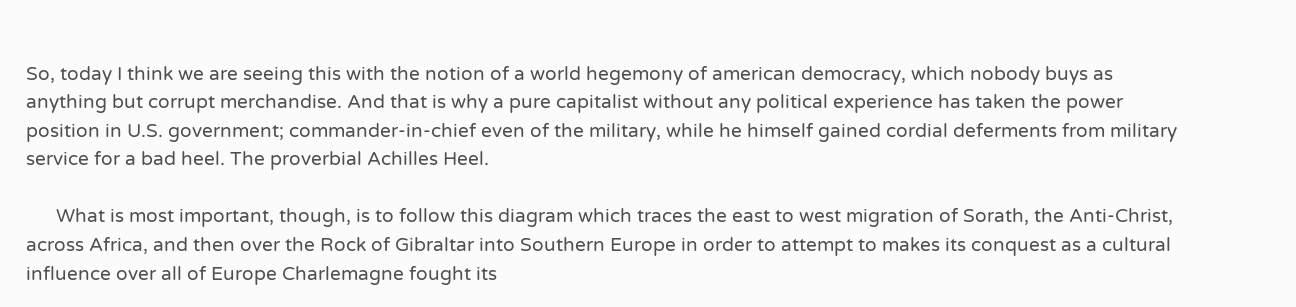So, today I think we are seeing this with the notion of a world hegemony of american democracy, which nobody buys as anything but corrupt merchandise. And that is why a pure capitalist without any political experience has taken the power position in U.S. government; commander-in-chief even of the military, while he himself gained cordial deferments from military service for a bad heel. The proverbial Achilles Heel.

      What is most important, though, is to follow this diagram which traces the east to west migration of Sorath, the Anti-Christ, across Africa, and then over the Rock of Gibraltar into Southern Europe in order to attempt to makes its conquest as a cultural influence over all of Europe Charlemagne fought its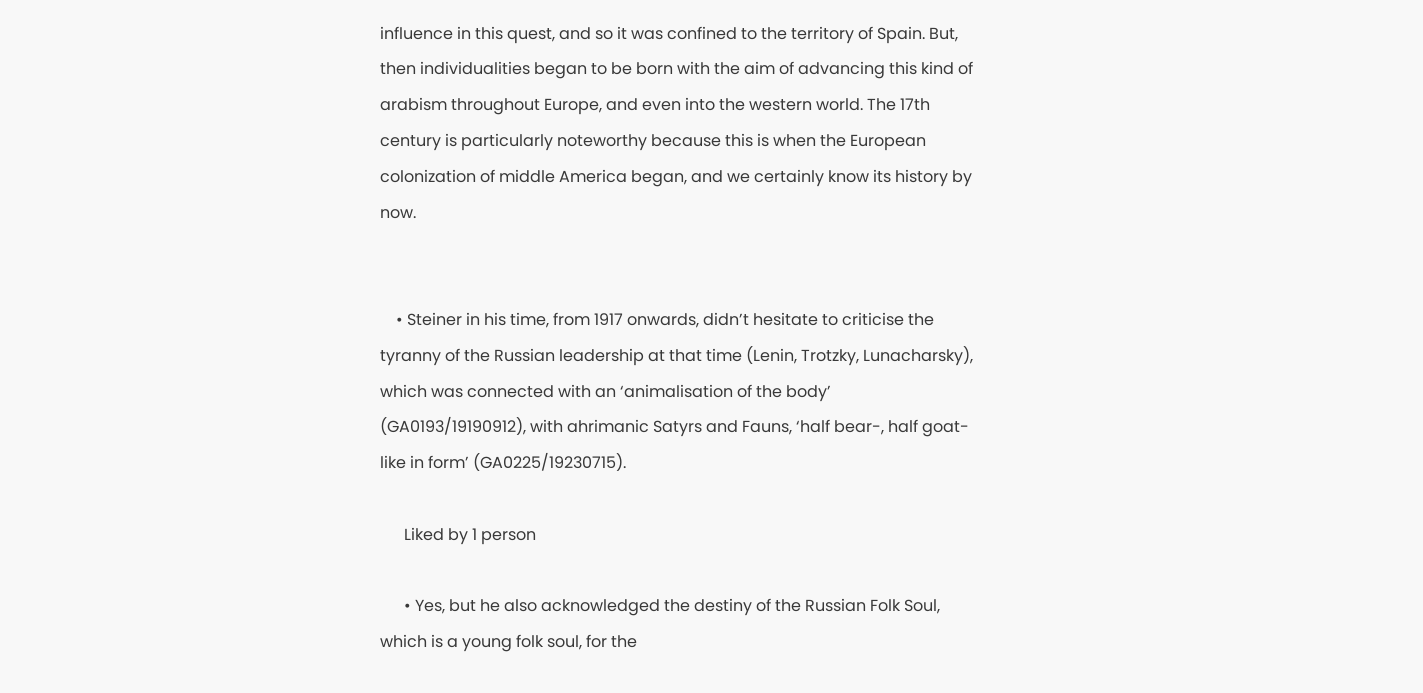influence in this quest, and so it was confined to the territory of Spain. But, then individualities began to be born with the aim of advancing this kind of arabism throughout Europe, and even into the western world. The 17th century is particularly noteworthy because this is when the European colonization of middle America began, and we certainly know its history by now.


    • Steiner in his time, from 1917 onwards, didn’t hesitate to criticise the tyranny of the Russian leadership at that time (Lenin, Trotzky, Lunacharsky), which was connected with an ‘animalisation of the body’ (GA0193/19190912), with ahrimanic Satyrs and Fauns, ‘half bear-, half goat-like in form’ (GA0225/19230715).

      Liked by 1 person

      • Yes, but he also acknowledged the destiny of the Russian Folk Soul, which is a young folk soul, for the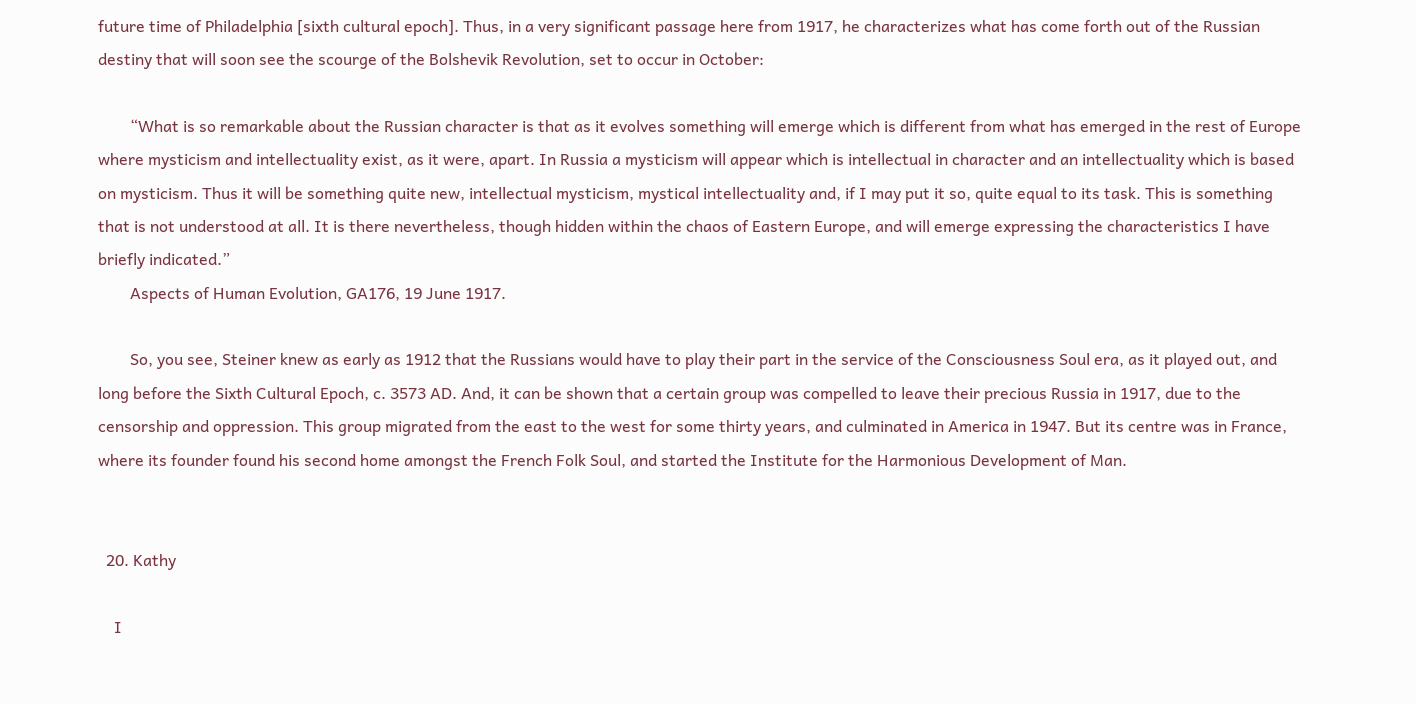future time of Philadelphia [sixth cultural epoch]. Thus, in a very significant passage here from 1917, he characterizes what has come forth out of the Russian destiny that will soon see the scourge of the Bolshevik Revolution, set to occur in October:

        “What is so remarkable about the Russian character is that as it evolves something will emerge which is different from what has emerged in the rest of Europe where mysticism and intellectuality exist, as it were, apart. In Russia a mysticism will appear which is intellectual in character and an intellectuality which is based on mysticism. Thus it will be something quite new, intellectual mysticism, mystical intellectuality and, if I may put it so, quite equal to its task. This is something that is not understood at all. It is there nevertheless, though hidden within the chaos of Eastern Europe, and will emerge expressing the characteristics I have briefly indicated.”
        Aspects of Human Evolution, GA176, 19 June 1917.

        So, you see, Steiner knew as early as 1912 that the Russians would have to play their part in the service of the Consciousness Soul era, as it played out, and long before the Sixth Cultural Epoch, c. 3573 AD. And, it can be shown that a certain group was compelled to leave their precious Russia in 1917, due to the censorship and oppression. This group migrated from the east to the west for some thirty years, and culminated in America in 1947. But its centre was in France, where its founder found his second home amongst the French Folk Soul, and started the Institute for the Harmonious Development of Man.


  20. Kathy

    I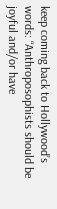keep coming back to Hollywood’s words: “Anthroposophists should be joyful and/or have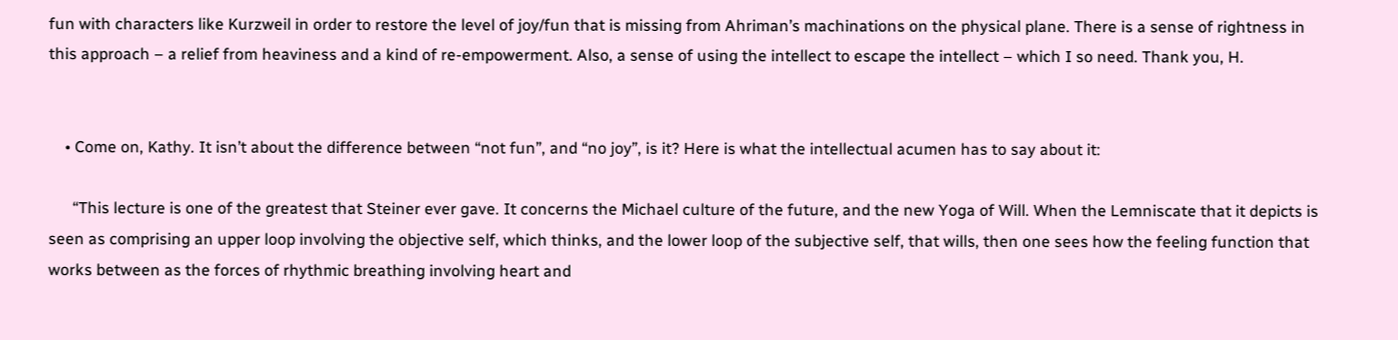fun with characters like Kurzweil in order to restore the level of joy/fun that is missing from Ahriman’s machinations on the physical plane. There is a sense of rightness in this approach – a relief from heaviness and a kind of re-empowerment. Also, a sense of using the intellect to escape the intellect – which I so need. Thank you, H.


    • Come on, Kathy. It isn’t about the difference between “not fun”, and “no joy”, is it? Here is what the intellectual acumen has to say about it:

      “This lecture is one of the greatest that Steiner ever gave. It concerns the Michael culture of the future, and the new Yoga of Will. When the Lemniscate that it depicts is seen as comprising an upper loop involving the objective self, which thinks, and the lower loop of the subjective self, that wills, then one sees how the feeling function that works between as the forces of rhythmic breathing involving heart and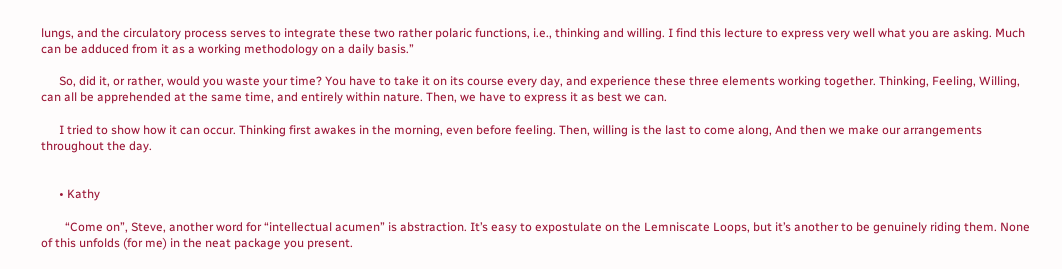lungs, and the circulatory process serves to integrate these two rather polaric functions, i.e., thinking and willing. I find this lecture to express very well what you are asking. Much can be adduced from it as a working methodology on a daily basis.”

      So, did it, or rather, would you waste your time? You have to take it on its course every day, and experience these three elements working together. Thinking, Feeling, Willing, can all be apprehended at the same time, and entirely within nature. Then, we have to express it as best we can.

      I tried to show how it can occur. Thinking first awakes in the morning, even before feeling. Then, willing is the last to come along, And then we make our arrangements throughout the day.


      • Kathy

        “Come on”, Steve, another word for “intellectual acumen” is abstraction. It’s easy to expostulate on the Lemniscate Loops, but it’s another to be genuinely riding them. None of this unfolds (for me) in the neat package you present.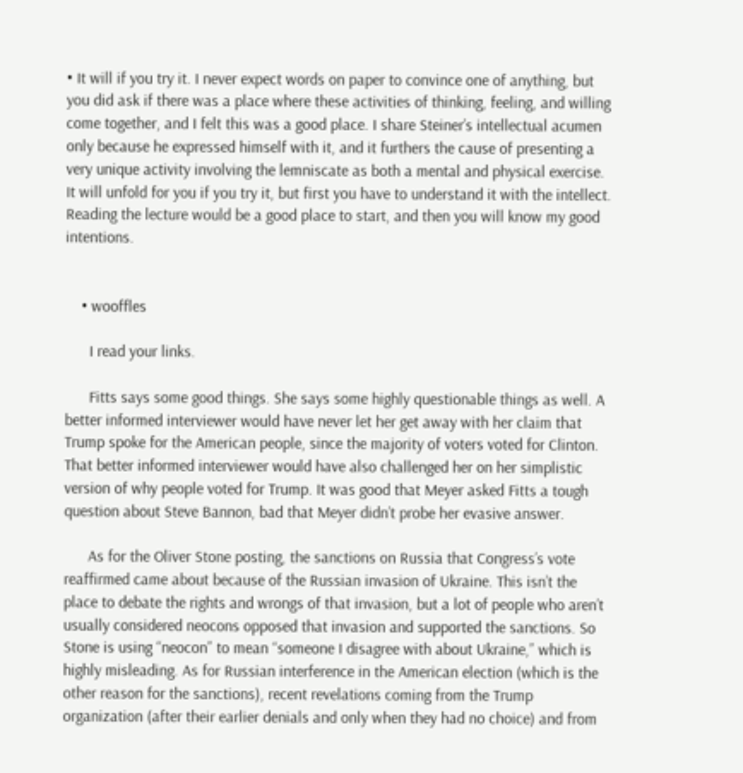• It will if you try it. I never expect words on paper to convince one of anything, but you did ask if there was a place where these activities of thinking, feeling, and willing come together, and I felt this was a good place. I share Steiner’s intellectual acumen only because he expressed himself with it, and it furthers the cause of presenting a very unique activity involving the lemniscate as both a mental and physical exercise. It will unfold for you if you try it, but first you have to understand it with the intellect. Reading the lecture would be a good place to start, and then you will know my good intentions.


    • wooffles

      I read your links.

      Fitts says some good things. She says some highly questionable things as well. A better informed interviewer would have never let her get away with her claim that Trump spoke for the American people, since the majority of voters voted for Clinton. That better informed interviewer would have also challenged her on her simplistic version of why people voted for Trump. It was good that Meyer asked Fitts a tough question about Steve Bannon, bad that Meyer didn’t probe her evasive answer.

      As for the Oliver Stone posting, the sanctions on Russia that Congress’s vote reaffirmed came about because of the Russian invasion of Ukraine. This isn’t the place to debate the rights and wrongs of that invasion, but a lot of people who aren’t usually considered neocons opposed that invasion and supported the sanctions. So Stone is using “neocon” to mean “someone I disagree with about Ukraine,” which is highly misleading. As for Russian interference in the American election (which is the other reason for the sanctions), recent revelations coming from the Trump organization (after their earlier denials and only when they had no choice) and from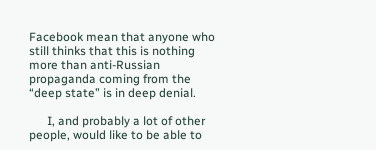Facebook mean that anyone who still thinks that this is nothing more than anti-Russian propaganda coming from the “deep state” is in deep denial.

      I, and probably a lot of other people, would like to be able to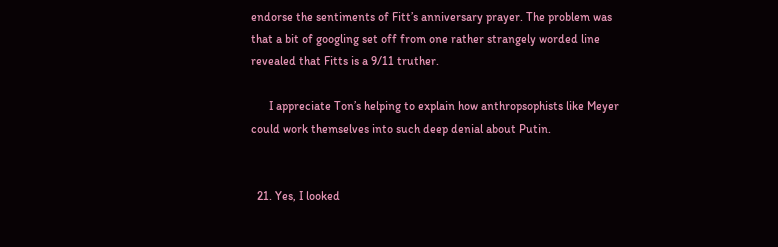endorse the sentiments of Fitt’s anniversary prayer. The problem was that a bit of googling set off from one rather strangely worded line revealed that Fitts is a 9/11 truther.

      I appreciate Ton’s helping to explain how anthropsophists like Meyer could work themselves into such deep denial about Putin.


  21. Yes, I looked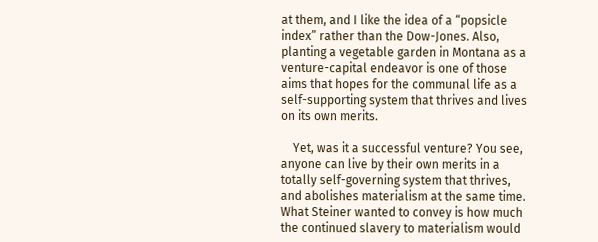at them, and I like the idea of a “popsicle index” rather than the Dow-Jones. Also, planting a vegetable garden in Montana as a venture-capital endeavor is one of those aims that hopes for the communal life as a self-supporting system that thrives and lives on its own merits.

    Yet, was it a successful venture? You see, anyone can live by their own merits in a totally self-governing system that thrives, and abolishes materialism at the same time. What Steiner wanted to convey is how much the continued slavery to materialism would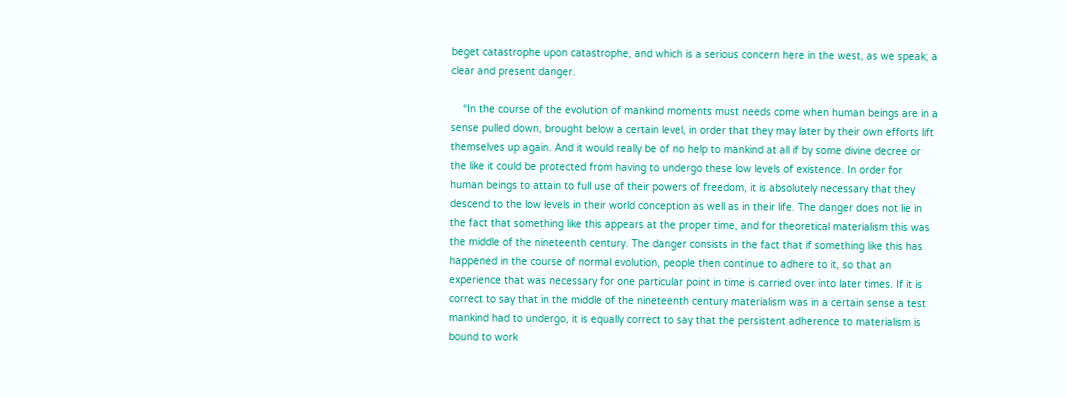beget catastrophe upon catastrophe, and which is a serious concern here in the west, as we speak; a clear and present danger.

    “In the course of the evolution of mankind moments must needs come when human beings are in a sense pulled down, brought below a certain level, in order that they may later by their own efforts lift themselves up again. And it would really be of no help to mankind at all if by some divine decree or the like it could be protected from having to undergo these low levels of existence. In order for human beings to attain to full use of their powers of freedom, it is absolutely necessary that they descend to the low levels in their world conception as well as in their life. The danger does not lie in the fact that something like this appears at the proper time, and for theoretical materialism this was the middle of the nineteenth century. The danger consists in the fact that if something like this has happened in the course of normal evolution, people then continue to adhere to it, so that an experience that was necessary for one particular point in time is carried over into later times. If it is correct to say that in the middle of the nineteenth century materialism was in a certain sense a test mankind had to undergo, it is equally correct to say that the persistent adherence to materialism is bound to work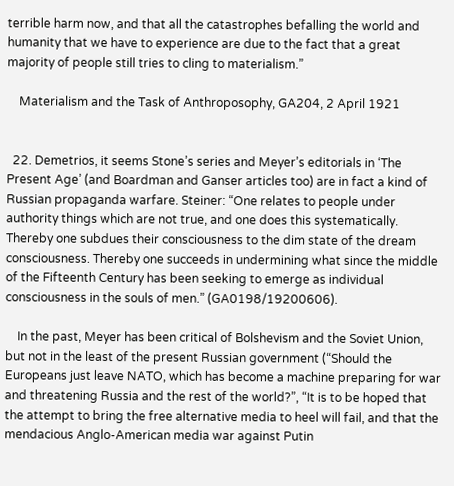terrible harm now, and that all the catastrophes befalling the world and humanity that we have to experience are due to the fact that a great majority of people still tries to cling to materialism.”

    Materialism and the Task of Anthroposophy, GA204, 2 April 1921


  22. Demetrios, it seems Stone’s series and Meyer’s editorials in ‘The Present Age’ (and Boardman and Ganser articles too) are in fact a kind of Russian propaganda warfare. Steiner: “One relates to people under authority things which are not true, and one does this systematically. Thereby one subdues their consciousness to the dim state of the dream consciousness. Thereby one succeeds in undermining what since the middle of the Fifteenth Century has been seeking to emerge as individual consciousness in the souls of men.” (GA0198/19200606).

    In the past, Meyer has been critical of Bolshevism and the Soviet Union, but not in the least of the present Russian government (“Should the Europeans just leave NATO, which has become a machine preparing for war and threatening Russia and the rest of the world?”, “It is to be hoped that the attempt to bring the free alternative media to heel will fail, and that the mendacious Anglo-American media war against Putin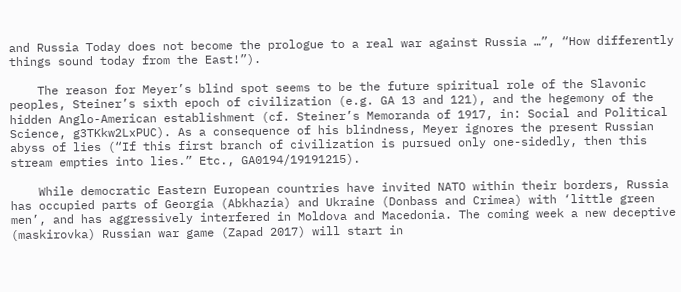and Russia Today does not become the prologue to a real war against Russia …”, “How differently things sound today from the East!”).

    The reason for Meyer’s blind spot seems to be the future spiritual role of the Slavonic peoples, Steiner’s sixth epoch of civilization (e.g. GA 13 and 121), and the hegemony of the hidden Anglo-American establishment (cf. Steiner’s Memoranda of 1917, in: Social and Political Science, g3TKkw2LxPUC). As a consequence of his blindness, Meyer ignores the present Russian abyss of lies (“If this first branch of civilization is pursued only one-sidedly, then this stream empties into lies.” Etc., GA0194/19191215).

    While democratic Eastern European countries have invited NATO within their borders, Russia has occupied parts of Georgia (Abkhazia) and Ukraine (Donbass and Crimea) with ‘little green men’, and has aggressively interfered in Moldova and Macedonia. The coming week a new deceptive (maskirovka) Russian war game (Zapad 2017) will start in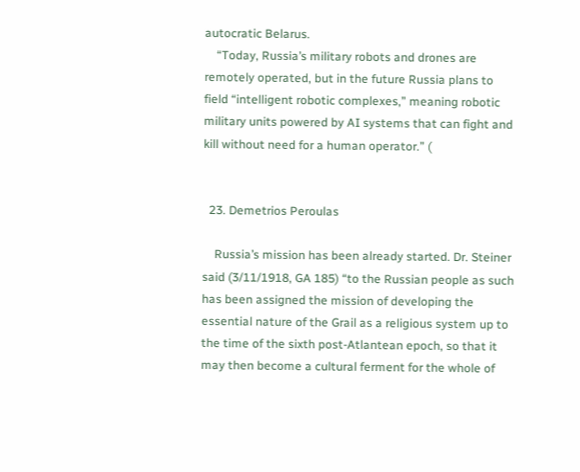autocratic Belarus.
    “Today, Russia’s military robots and drones are remotely operated, but in the future Russia plans to field “intelligent robotic complexes,” meaning robotic military units powered by AI systems that can fight and kill without need for a human operator.” (


  23. Demetrios Peroulas

    Russia’s mission has been already started. Dr. Steiner said (3/11/1918, GA 185) “to the Russian people as such has been assigned the mission of developing the essential nature of the Grail as a religious system up to the time of the sixth post-Atlantean epoch, so that it may then become a cultural ferment for the whole of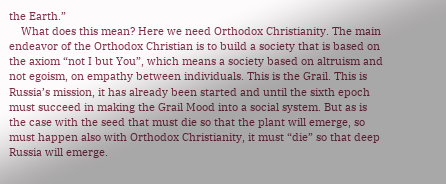the Earth.”
    What does this mean? Here we need Orthodox Christianity. The main endeavor of the Orthodox Christian is to build a society that is based on the axiom “not I but You”, which means a society based on altruism and not egoism, on empathy between individuals. This is the Grail. This is Russia’s mission, it has already been started and until the sixth epoch must succeed in making the Grail Mood into a social system. But as is the case with the seed that must die so that the plant will emerge, so must happen also with Orthodox Christianity, it must “die” so that deep Russia will emerge.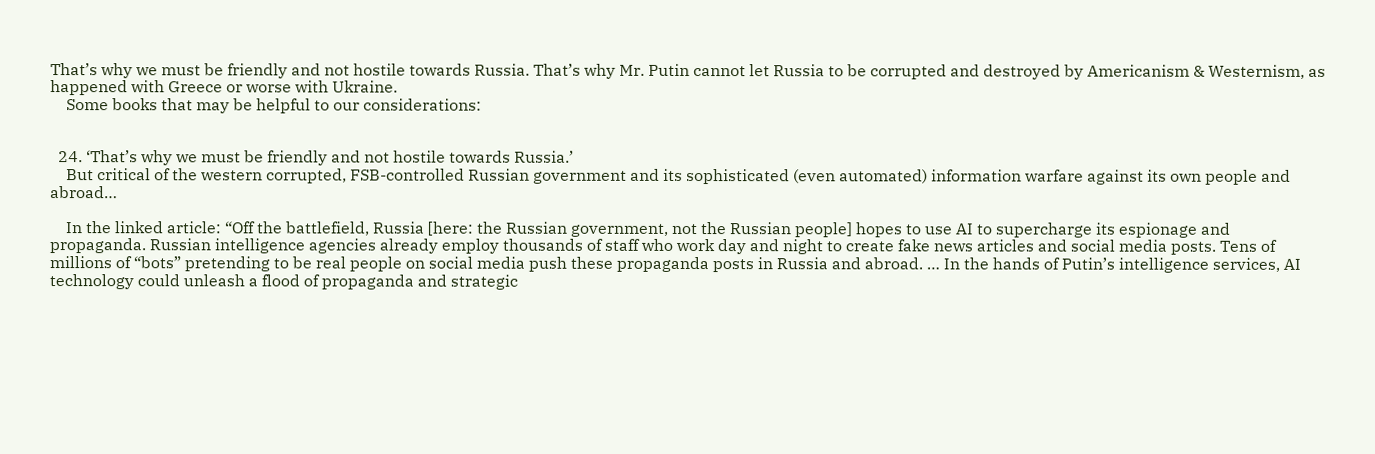That’s why we must be friendly and not hostile towards Russia. That’s why Mr. Putin cannot let Russia to be corrupted and destroyed by Americanism & Westernism, as happened with Greece or worse with Ukraine.
    Some books that may be helpful to our considerations:


  24. ‘That’s why we must be friendly and not hostile towards Russia.’
    But critical of the western corrupted, FSB-controlled Russian government and its sophisticated (even automated) information warfare against its own people and abroad…

    In the linked article: “Off the battlefield, Russia [here: the Russian government, not the Russian people] hopes to use AI to supercharge its espionage and propaganda. Russian intelligence agencies already employ thousands of staff who work day and night to create fake news articles and social media posts. Tens of millions of “bots” pretending to be real people on social media push these propaganda posts in Russia and abroad. … In the hands of Putin’s intelligence services, AI technology could unleash a flood of propaganda and strategic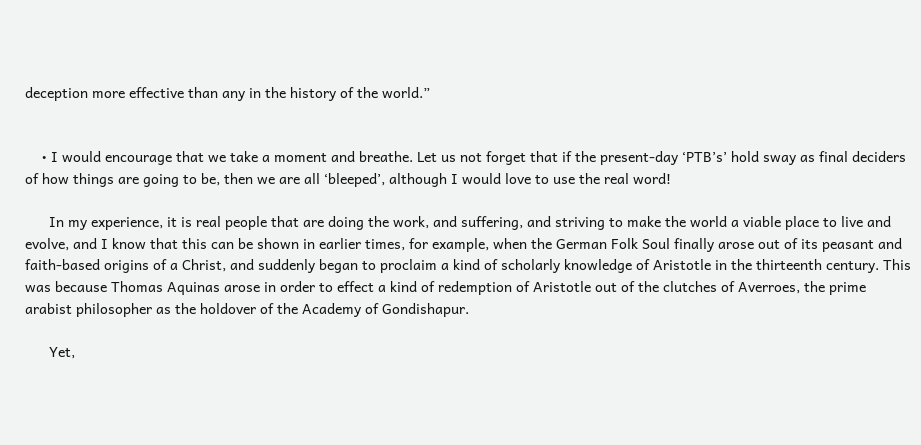deception more effective than any in the history of the world.”


    • I would encourage that we take a moment and breathe. Let us not forget that if the present-day ‘PTB’s’ hold sway as final deciders of how things are going to be, then we are all ‘bleeped’, although I would love to use the real word!

      In my experience, it is real people that are doing the work, and suffering, and striving to make the world a viable place to live and evolve, and I know that this can be shown in earlier times, for example, when the German Folk Soul finally arose out of its peasant and faith-based origins of a Christ, and suddenly began to proclaim a kind of scholarly knowledge of Aristotle in the thirteenth century. This was because Thomas Aquinas arose in order to effect a kind of redemption of Aristotle out of the clutches of Averroes, the prime arabist philosopher as the holdover of the Academy of Gondishapur.

      Yet,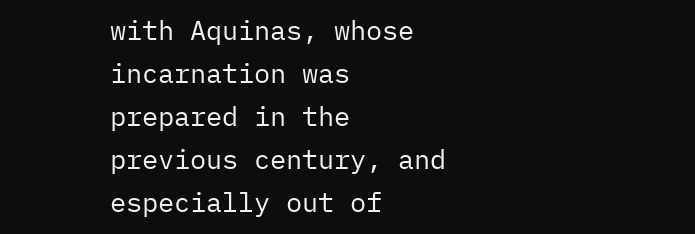with Aquinas, whose incarnation was prepared in the previous century, and especially out of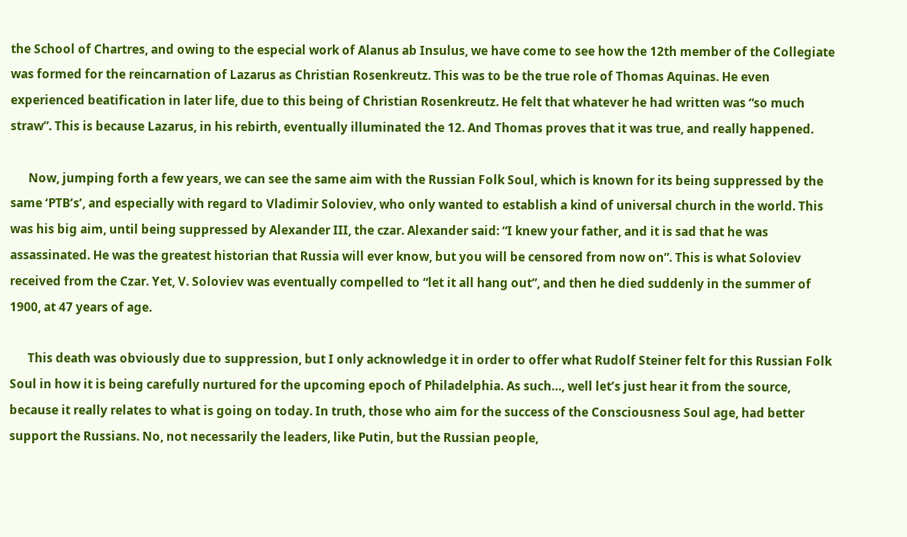the School of Chartres, and owing to the especial work of Alanus ab Insulus, we have come to see how the 12th member of the Collegiate was formed for the reincarnation of Lazarus as Christian Rosenkreutz. This was to be the true role of Thomas Aquinas. He even experienced beatification in later life, due to this being of Christian Rosenkreutz. He felt that whatever he had written was “so much straw”. This is because Lazarus, in his rebirth, eventually illuminated the 12. And Thomas proves that it was true, and really happened.

      Now, jumping forth a few years, we can see the same aim with the Russian Folk Soul, which is known for its being suppressed by the same ‘PTB’s’, and especially with regard to Vladimir Soloviev, who only wanted to establish a kind of universal church in the world. This was his big aim, until being suppressed by Alexander III, the czar. Alexander said: “I knew your father, and it is sad that he was assassinated. He was the greatest historian that Russia will ever know, but you will be censored from now on”. This is what Soloviev received from the Czar. Yet, V. Soloviev was eventually compelled to “let it all hang out”, and then he died suddenly in the summer of 1900, at 47 years of age.

      This death was obviously due to suppression, but I only acknowledge it in order to offer what Rudolf Steiner felt for this Russian Folk Soul in how it is being carefully nurtured for the upcoming epoch of Philadelphia. As such…, well let’s just hear it from the source, because it really relates to what is going on today. In truth, those who aim for the success of the Consciousness Soul age, had better support the Russians. No, not necessarily the leaders, like Putin, but the Russian people,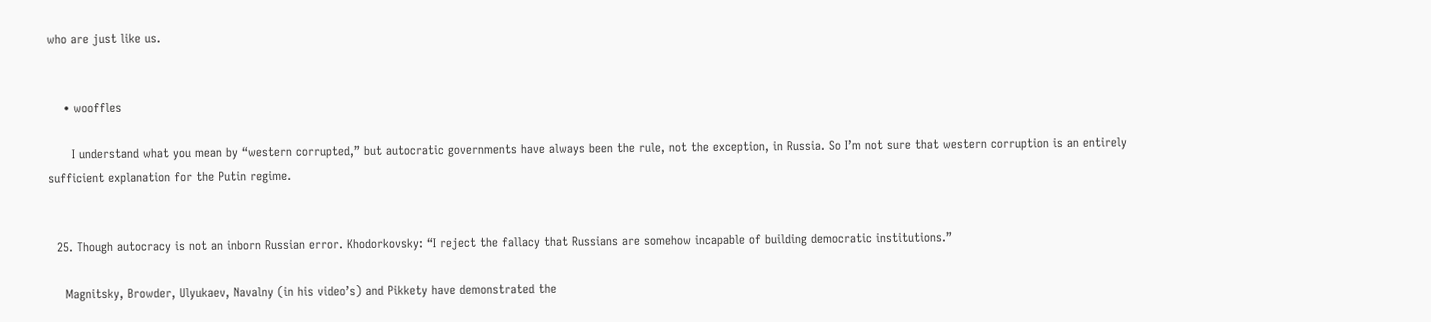who are just like us.


    • wooffles

      I understand what you mean by “western corrupted,” but autocratic governments have always been the rule, not the exception, in Russia. So I’m not sure that western corruption is an entirely sufficient explanation for the Putin regime.


  25. Though autocracy is not an inborn Russian error. Khodorkovsky: “I reject the fallacy that Russians are somehow incapable of building democratic institutions.”

    Magnitsky, Browder, Ulyukaev, Navalny (in his video’s) and Pikkety have demonstrated the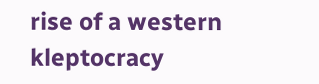rise of a western kleptocracy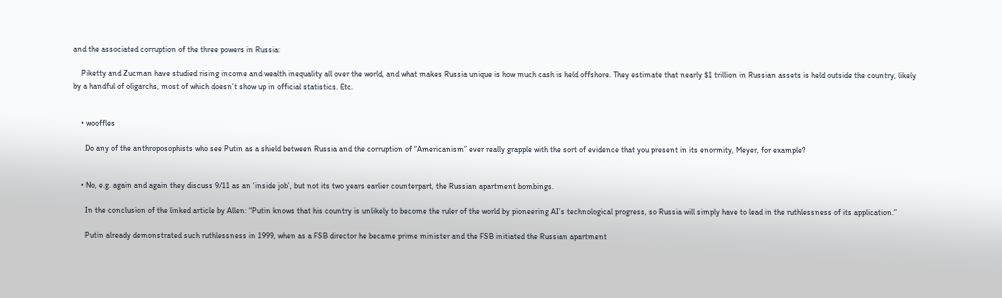and the associated corruption of the three powers in Russia:

    Piketty and Zucman have studied rising income and wealth inequality all over the world, and what makes Russia unique is how much cash is held offshore. They estimate that nearly $1 trillion in Russian assets is held outside the country, likely by a handful of oligarchs, most of which doesn’t show up in official statistics. Etc.


    • wooffles

      Do any of the anthroposophists who see Putin as a shield between Russia and the corruption of “Americanism” ever really grapple with the sort of evidence that you present in its enormity, Meyer, for example?


    • No, e.g. again and again they discuss 9/11 as an ‘inside job’, but not its two years earlier counterpart, the Russian apartment bombings.

      In the conclusion of the linked article by Allen: “Putin knows that his country is unlikely to become the ruler of the world by pioneering AI’s technological progress, so Russia will simply have to lead in the ruthlessness of its application.”

      Putin already demonstrated such ruthlessness in 1999, when as a FSB director he became prime minister and the FSB initiated the Russian apartment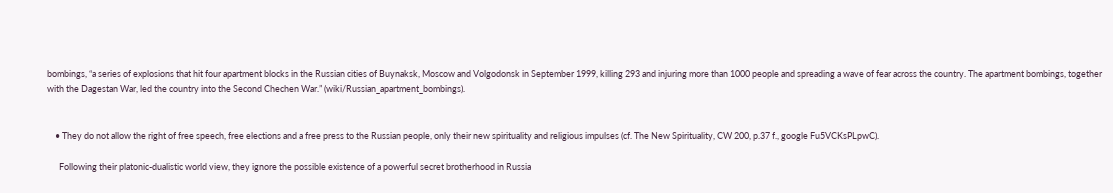bombings, “a series of explosions that hit four apartment blocks in the Russian cities of Buynaksk, Moscow and Volgodonsk in September 1999, killing 293 and injuring more than 1000 people and spreading a wave of fear across the country. The apartment bombings, together with the Dagestan War, led the country into the Second Chechen War.” (wiki/Russian_apartment_bombings).


    • They do not allow the right of free speech, free elections and a free press to the Russian people, only their new spirituality and religious impulses (cf. The New Spirituality, CW 200, p.37 f., google Fu5VCKsPLpwC).

      Following their platonic-dualistic world view, they ignore the possible existence of a powerful secret brotherhood in Russia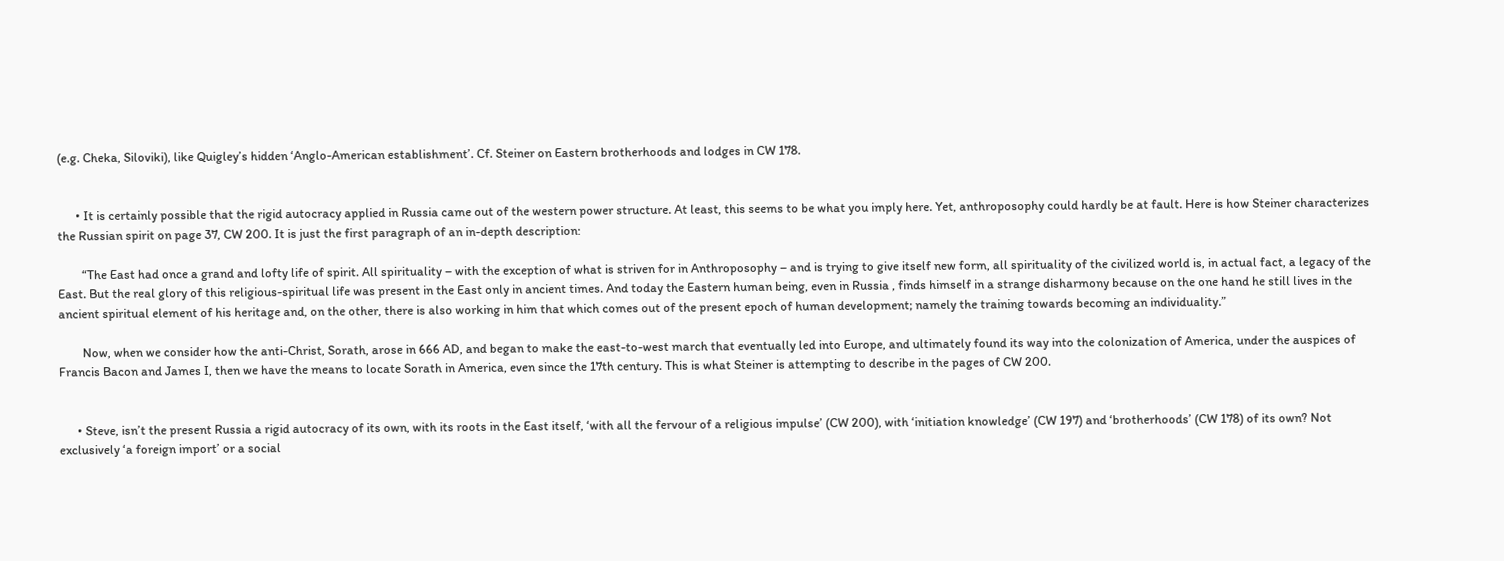(e.g. Cheka, Siloviki), like Quigley’s hidden ‘Anglo-American establishment’. Cf. Steiner on Eastern brotherhoods and lodges in CW 178.


      • It is certainly possible that the rigid autocracy applied in Russia came out of the western power structure. At least, this seems to be what you imply here. Yet, anthroposophy could hardly be at fault. Here is how Steiner characterizes the Russian spirit on page 37, CW 200. It is just the first paragraph of an in-depth description:

        “The East had once a grand and lofty life of spirit. All spirituality – with the exception of what is striven for in Anthroposophy – and is trying to give itself new form, all spirituality of the civilized world is, in actual fact, a legacy of the East. But the real glory of this religious-spiritual life was present in the East only in ancient times. And today the Eastern human being, even in Russia , finds himself in a strange disharmony because on the one hand he still lives in the ancient spiritual element of his heritage and, on the other, there is also working in him that which comes out of the present epoch of human development; namely the training towards becoming an individuality.”

        Now, when we consider how the anti-Christ, Sorath, arose in 666 AD, and began to make the east-to-west march that eventually led into Europe, and ultimately found its way into the colonization of America, under the auspices of Francis Bacon and James I, then we have the means to locate Sorath in America, even since the 17th century. This is what Steiner is attempting to describe in the pages of CW 200.


      • Steve, isn’t the present Russia a rigid autocracy of its own, with its roots in the East itself, ‘with all the fervour of a religious impulse’ (CW 200), with ‘initiation knowledge’ (CW 197) and ‘brotherhoods’ (CW 178) of its own? Not exclusively ‘a foreign import’ or a social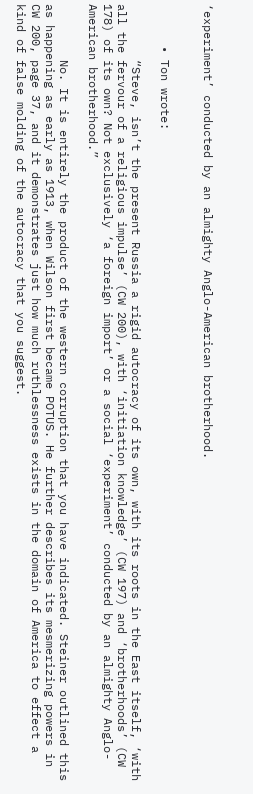‘experiment’ conducted by an almighty Anglo-American brotherhood.


      • Ton wrote:

        “Steve, isn’t the present Russia a rigid autocracy of its own, with its roots in the East itself, ‘with all the fervour of a religious impulse’ (CW 200), with ‘initiation knowledge’ (CW 197) and ‘brotherhoods’ (CW 178) of its own? Not exclusively ‘a foreign import’ or a social ‘experiment’ conducted by an almighty Anglo-American brotherhood.”

        No. It is entirely the product of the western corruption that you have indicated. Steiner outlined this as happening as early as 1913, when Wilson first became POTUS. He further describes its mesmerizing powers in CW 200, page 37, and it demonstrates just how much ruthlessness exists in the domain of America to effect a kind of false molding of the autocracy that you suggest.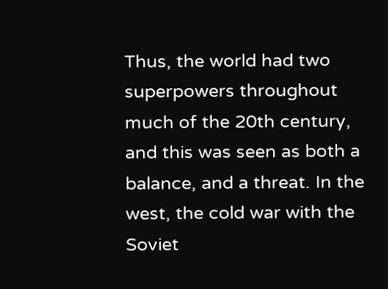Thus, the world had two superpowers throughout much of the 20th century, and this was seen as both a balance, and a threat. In the west, the cold war with the Soviet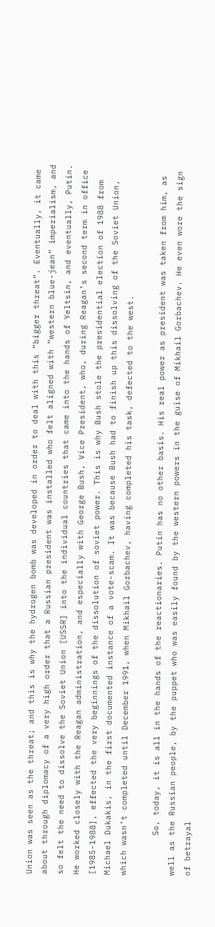Union was seen as the threat; and this is why the hydrogen bomb was developed in order to deal with this “bigger threat”. Eventually, it came about through diplomacy of a very high order that a Russian president was installed who felt aligned with “western blue-jean” imperialism, and so felt the need to dissolve the Soviet Union [USSR] into the individual countries that came into the hands of Yeltsin, and eventually, Putin. He worked closely with the Reagan administration, and especially with George Bush, Vice President, who, during Reagan’s second term in office [1985-1988], effected the very beginnings of the dissolution of soviet power. This is why Bush stole the presidential election of 1988 from Michael Dukakis, in the first documented instance of a vote-scam. It was because Bush had to finish up this dissolving of the Soviet Union, which wasn’t completed until December 1991, when Mikhail Gorbachev, having completed his task, defected to the west.

        So, today, it is all in the hands of the reactionaries. Putin has no other basis. His real power as president was taken from him, as well as the Russian people, by the puppet who was easily found by the western powers in the guise of Mikhail Gorbachev. He even wore the sign of betrayal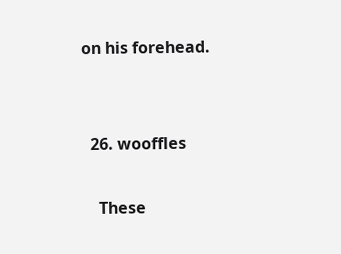on his forehead.


  26. wooffles

    These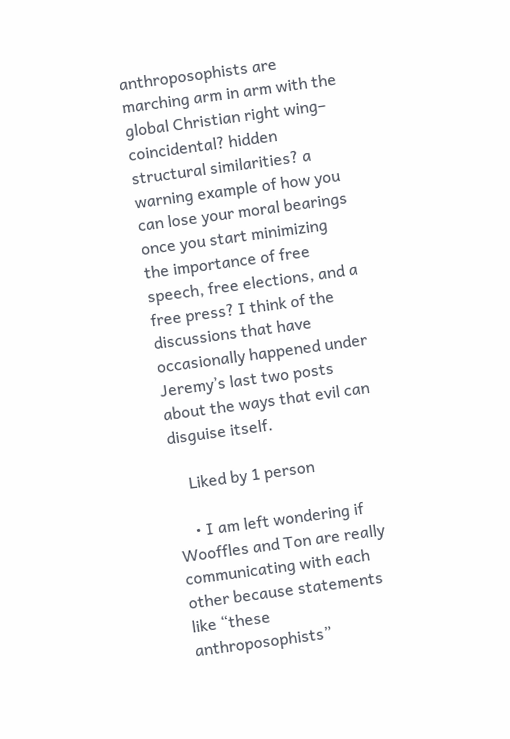anthroposophists are marching arm in arm with the global Christian right wing– coincidental? hidden structural similarities? a warning example of how you can lose your moral bearings once you start minimizing the importance of free speech, free elections, and a free press? I think of the discussions that have occasionally happened under Jeremy’s last two posts about the ways that evil can disguise itself.

    Liked by 1 person

    • I am left wondering if Wooffles and Ton are really communicating with each other because statements like “these anthroposophists”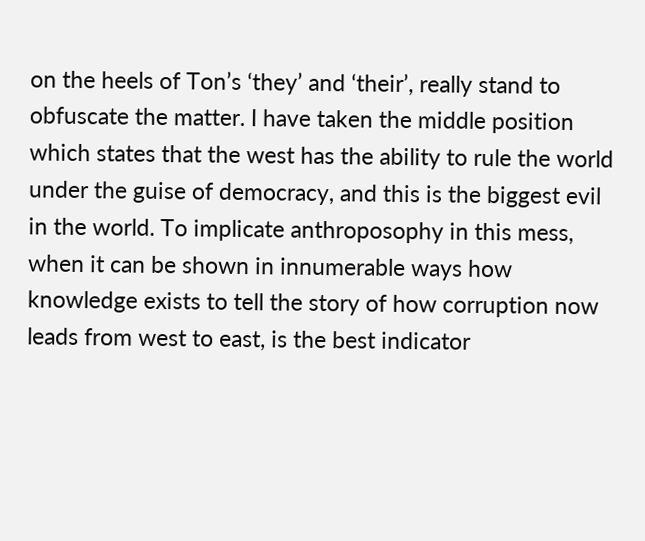on the heels of Ton’s ‘they’ and ‘their’, really stand to obfuscate the matter. I have taken the middle position which states that the west has the ability to rule the world under the guise of democracy, and this is the biggest evil in the world. To implicate anthroposophy in this mess, when it can be shown in innumerable ways how knowledge exists to tell the story of how corruption now leads from west to east, is the best indicator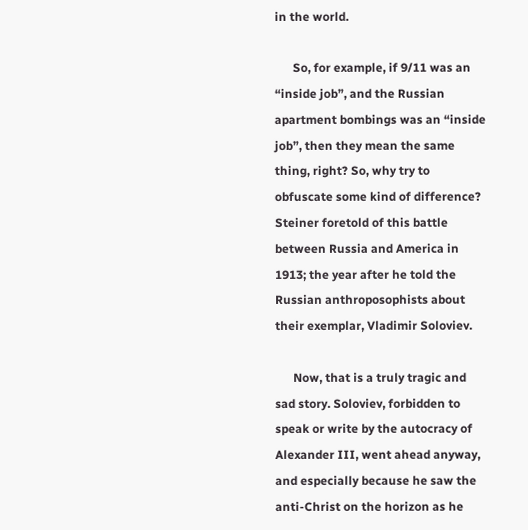in the world.

      So, for example, if 9/11 was an “inside job”, and the Russian apartment bombings was an “inside job”, then they mean the same thing, right? So, why try to obfuscate some kind of difference? Steiner foretold of this battle between Russia and America in 1913; the year after he told the Russian anthroposophists about their exemplar, Vladimir Soloviev.

      Now, that is a truly tragic and sad story. Soloviev, forbidden to speak or write by the autocracy of Alexander III, went ahead anyway, and especially because he saw the anti-Christ on the horizon as he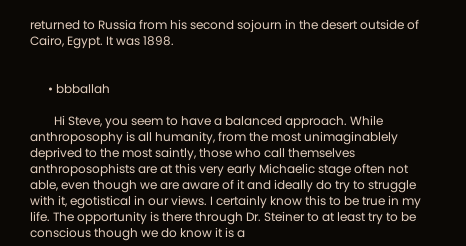returned to Russia from his second sojourn in the desert outside of Cairo, Egypt. It was 1898.


      • bbballah

        Hi Steve, you seem to have a balanced approach. While anthroposophy is all humanity, from the most unimaginablely deprived to the most saintly, those who call themselves anthroposophists are at this very early Michaelic stage often not able, even though we are aware of it and ideally do try to struggle with it, egotistical in our views. I certainly know this to be true in my life. The opportunity is there through Dr. Steiner to at least try to be conscious though we do know it is a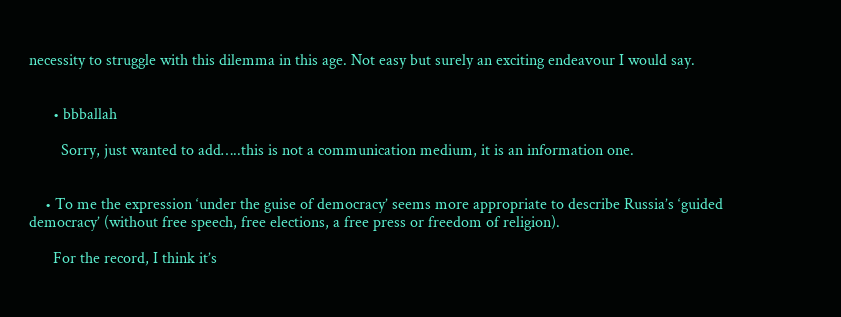necessity to struggle with this dilemma in this age. Not easy but surely an exciting endeavour I would say.


      • bbballah

        Sorry, just wanted to add…..this is not a communication medium, it is an information one.


    • To me the expression ‘under the guise of democracy’ seems more appropriate to describe Russia’s ‘guided democracy’ (without free speech, free elections, a free press or freedom of religion).

      For the record, I think it’s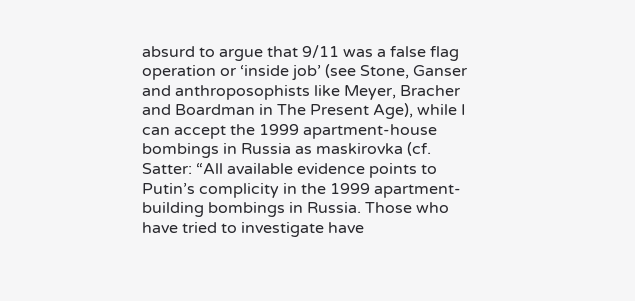absurd to argue that 9/11 was a false flag operation or ‘inside job’ (see Stone, Ganser and anthroposophists like Meyer, Bracher and Boardman in The Present Age), while I can accept the 1999 apartment-house bombings in Russia as maskirovka (cf. Satter: “All available evidence points to Putin’s complicity in the 1999 apartment-building bombings in Russia. Those who have tried to investigate have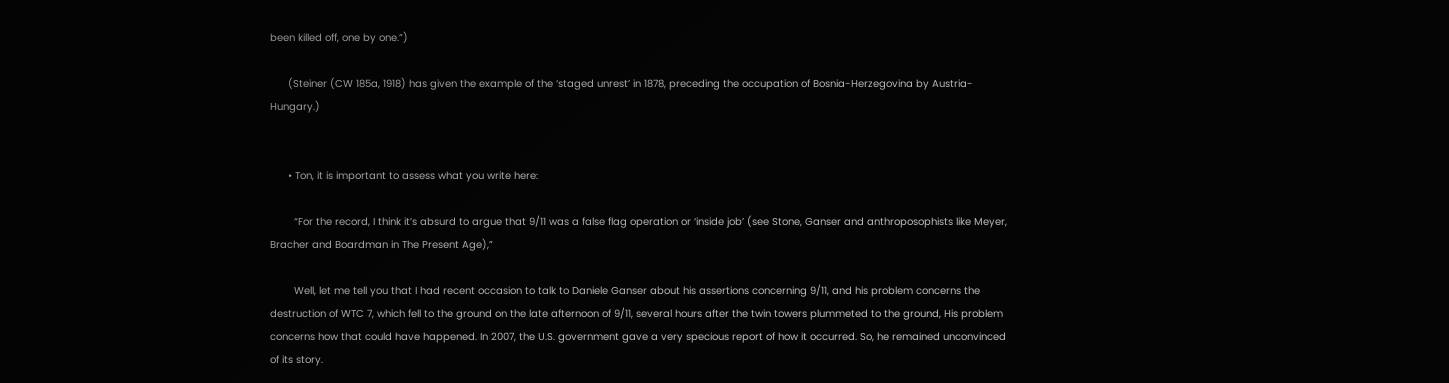been killed off, one by one.”)

      (Steiner (CW 185a, 1918) has given the example of the ‘staged unrest’ in 1878, preceding the occupation of Bosnia-Herzegovina by Austria-Hungary.)


      • Ton, it is important to assess what you write here:

        “For the record, I think it’s absurd to argue that 9/11 was a false flag operation or ‘inside job’ (see Stone, Ganser and anthroposophists like Meyer, Bracher and Boardman in The Present Age),”

        Well, let me tell you that I had recent occasion to talk to Daniele Ganser about his assertions concerning 9/11, and his problem concerns the destruction of WTC 7, which fell to the ground on the late afternoon of 9/11, several hours after the twin towers plummeted to the ground, His problem concerns how that could have happened. In 2007, the U.S. government gave a very specious report of how it occurred. So, he remained unconvinced of its story.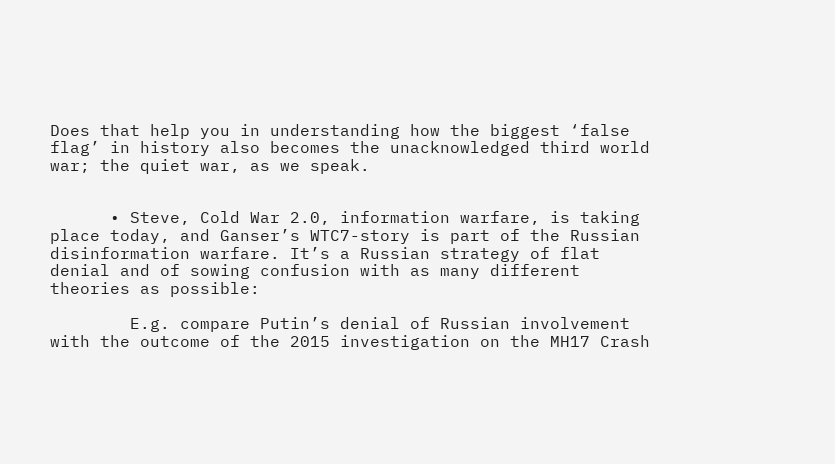Does that help you in understanding how the biggest ‘false flag’ in history also becomes the unacknowledged third world war; the quiet war, as we speak.


      • Steve, Cold War 2.0, information warfare, is taking place today, and Ganser’s WTC7-story is part of the Russian disinformation warfare. It’s a Russian strategy of flat denial and of sowing confusion with as many different theories as possible:

        E.g. compare Putin’s denial of Russian involvement with the outcome of the 2015 investigation on the MH17 Crash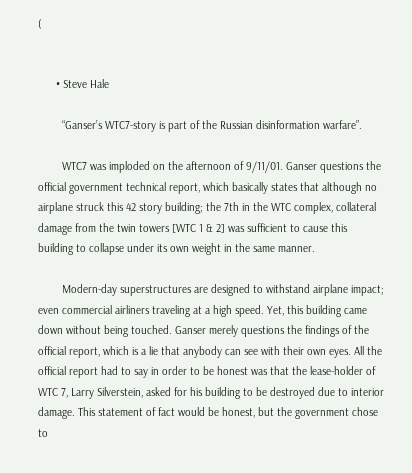(


      • Steve Hale

        “Ganser’s WTC7-story is part of the Russian disinformation warfare”.

        WTC7 was imploded on the afternoon of 9/11/01. Ganser questions the official government technical report, which basically states that although no airplane struck this 42 story building; the 7th in the WTC complex, collateral damage from the twin towers [WTC 1 & 2] was sufficient to cause this building to collapse under its own weight in the same manner.

        Modern-day superstructures are designed to withstand airplane impact; even commercial airliners traveling at a high speed. Yet, this building came down without being touched. Ganser merely questions the findings of the official report, which is a lie that anybody can see with their own eyes. All the official report had to say in order to be honest was that the lease-holder of WTC 7, Larry Silverstein, asked for his building to be destroyed due to interior damage. This statement of fact would be honest, but the government chose to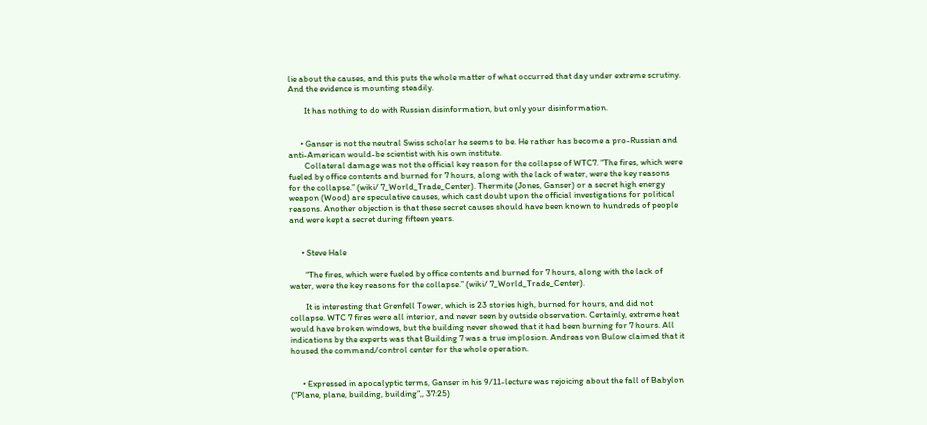lie about the causes, and this puts the whole matter of what occurred that day under extreme scrutiny. And the evidence is mounting steadily.

        It has nothing to do with Russian disinformation, but only your disinformation.


      • Ganser is not the neutral Swiss scholar he seems to be. He rather has become a pro-Russian and anti-American would-be scientist with his own institute.
        Collateral damage was not the official key reason for the collapse of WTC7. “The fires, which were fueled by office contents and burned for 7 hours, along with the lack of water, were the key reasons for the collapse.” (wiki/ 7_World_Trade_Center). Thermite (Jones, Ganser) or a secret high energy weapon (Wood) are speculative causes, which cast doubt upon the official investigations for political reasons. Another objection is that these secret causes should have been known to hundreds of people and were kept a secret during fifteen years.


      • Steve Hale

        “The fires, which were fueled by office contents and burned for 7 hours, along with the lack of water, were the key reasons for the collapse.” (wiki/ 7_World_Trade_Center).

        It is interesting that Grenfell Tower, which is 23 stories high, burned for hours, and did not collapse. WTC 7 fires were all interior, and never seen by outside observation. Certainly, extreme heat would have broken windows, but the building never showed that it had been burning for 7 hours. All indications by the experts was that Building 7 was a true implosion. Andreas von Bulow claimed that it housed the command/control center for the whole operation.


      • Expressed in apocalyptic terms, Ganser in his 9/11-lecture was rejoicing about the fall of Babylon (“Plane, plane, building, building”,, 37:25)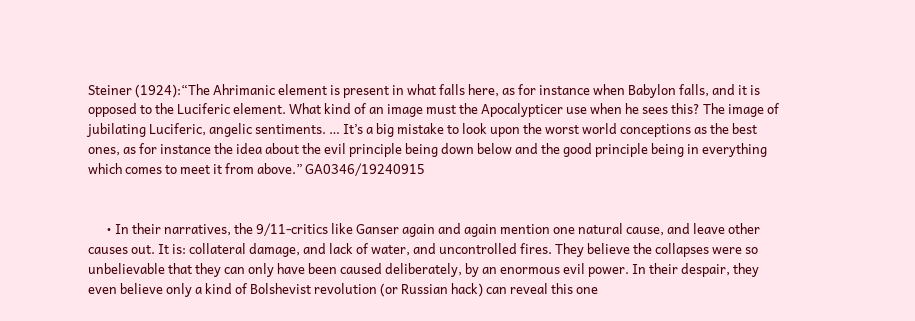Steiner (1924):“The Ahrimanic element is present in what falls here, as for instance when Babylon falls, and it is opposed to the Luciferic element. What kind of an image must the Apocalypticer use when he sees this? The image of jubilating Luciferic, angelic sentiments. … It’s a big mistake to look upon the worst world conceptions as the best ones, as for instance the idea about the evil principle being down below and the good principle being in everything which comes to meet it from above.” GA0346/19240915


      • In their narratives, the 9/11-critics like Ganser again and again mention one natural cause, and leave other causes out. It is: collateral damage, and lack of water, and uncontrolled fires. They believe the collapses were so unbelievable that they can only have been caused deliberately, by an enormous evil power. In their despair, they even believe only a kind of Bolshevist revolution (or Russian hack) can reveal this one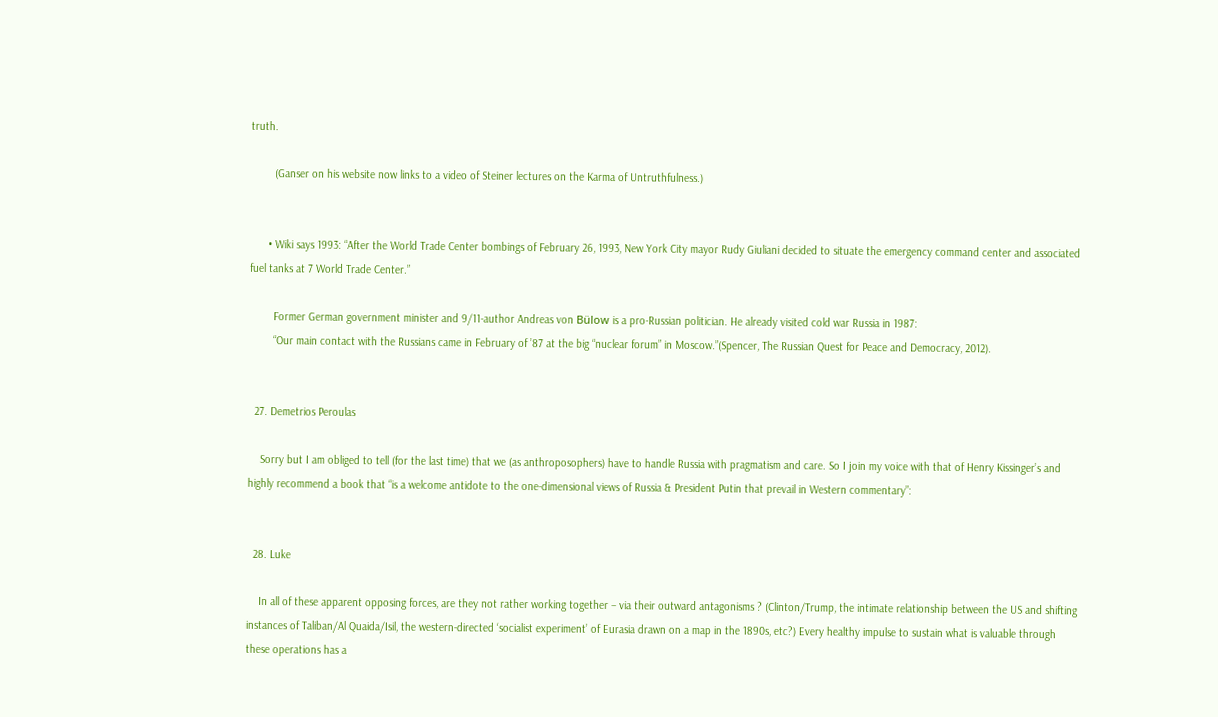truth.

        (Ganser on his website now links to a video of Steiner lectures on the Karma of Untruthfulness.)


      • Wiki says 1993: “After the World Trade Center bombings of February 26, 1993, New York City mayor Rudy Giuliani decided to situate the emergency command center and associated fuel tanks at 7 World Trade Center.”

        Former German government minister and 9/11-author Andreas von Bülow is a pro-Russian politician. He already visited cold war Russia in 1987:
        “Our main contact with the Russians came in February of ’87 at the big “nuclear forum” in Moscow.”(Spencer, The Russian Quest for Peace and Democracy, 2012).


  27. Demetrios Peroulas

    Sorry but I am obliged to tell (for the last time) that we (as anthroposophers) have to handle Russia with pragmatism and care. So I join my voice with that of Henry Kissinger’s and highly recommend a book that “is a welcome antidote to the one-dimensional views of Russia & President Putin that prevail in Western commentary”:


  28. Luke

    In all of these apparent opposing forces, are they not rather working together – via their outward antagonisms ? (Clinton/Trump, the intimate relationship between the US and shifting instances of Taliban/Al Quaida/Isil, the western-directed ‘socialist experiment’ of Eurasia drawn on a map in the 1890s, etc?) Every healthy impulse to sustain what is valuable through these operations has a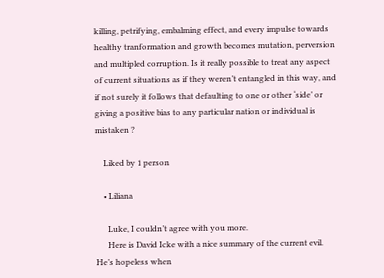killing, petrifying, embalming effect, and every impulse towards healthy tranformation and growth becomes mutation, perversion and multipled corruption. Is it really possible to treat any aspect of current situations as if they weren’t entangled in this way, and if not surely it follows that defaulting to one or other ‘side’ or giving a positive bias to any particular nation or individual is mistaken ?

    Liked by 1 person

    • Liliana

      Luke, I couldn’t agree with you more.
      Here is David Icke with a nice summary of the current evil. He’s hopeless when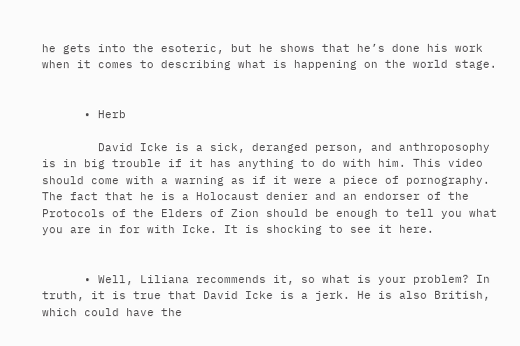he gets into the esoteric, but he shows that he’s done his work when it comes to describing what is happening on the world stage.


      • Herb

        David Icke is a sick, deranged person, and anthroposophy is in big trouble if it has anything to do with him. This video should come with a warning as if it were a piece of pornography. The fact that he is a Holocaust denier and an endorser of the Protocols of the Elders of Zion should be enough to tell you what you are in for with Icke. It is shocking to see it here.


      • Well, Liliana recommends it, so what is your problem? In truth, it is true that David Icke is a jerk. He is also British, which could have the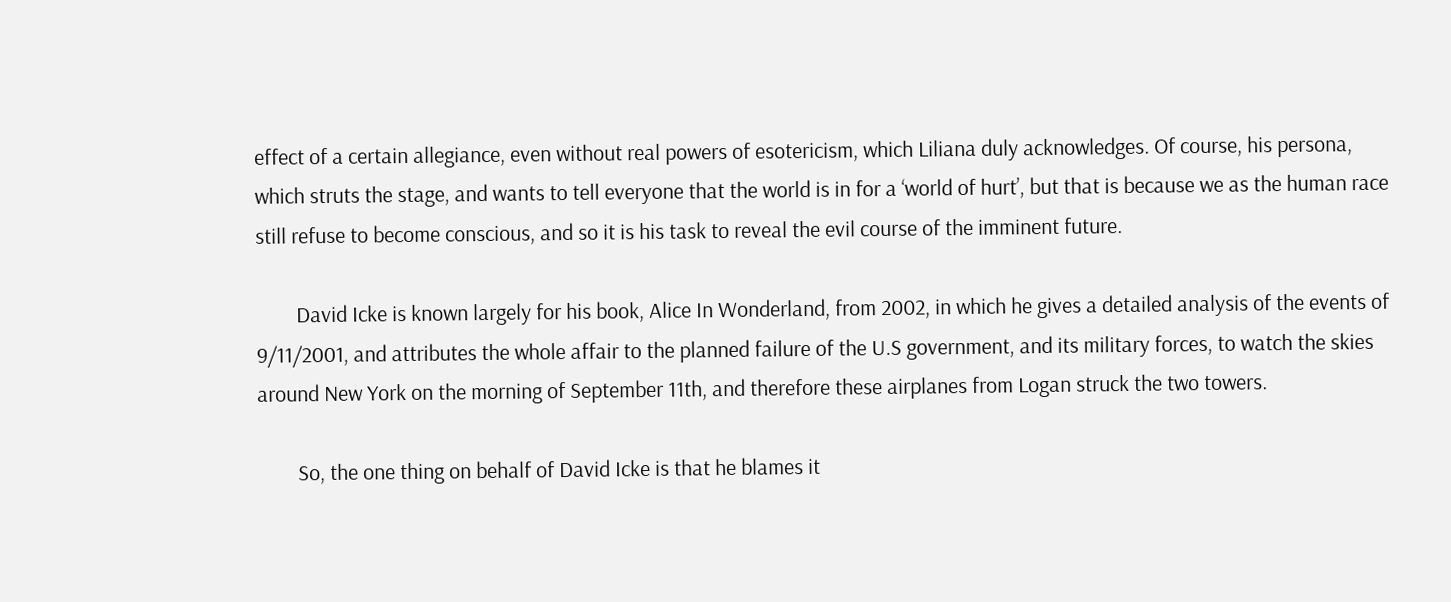effect of a certain allegiance, even without real powers of esotericism, which Liliana duly acknowledges. Of course, his persona, which struts the stage, and wants to tell everyone that the world is in for a ‘world of hurt’, but that is because we as the human race still refuse to become conscious, and so it is his task to reveal the evil course of the imminent future.

        David Icke is known largely for his book, Alice In Wonderland, from 2002, in which he gives a detailed analysis of the events of 9/11/2001, and attributes the whole affair to the planned failure of the U.S government, and its military forces, to watch the skies around New York on the morning of September 11th, and therefore these airplanes from Logan struck the two towers.

        So, the one thing on behalf of David Icke is that he blames it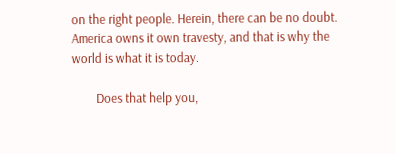on the right people. Herein, there can be no doubt. America owns it own travesty, and that is why the world is what it is today.

        Does that help you,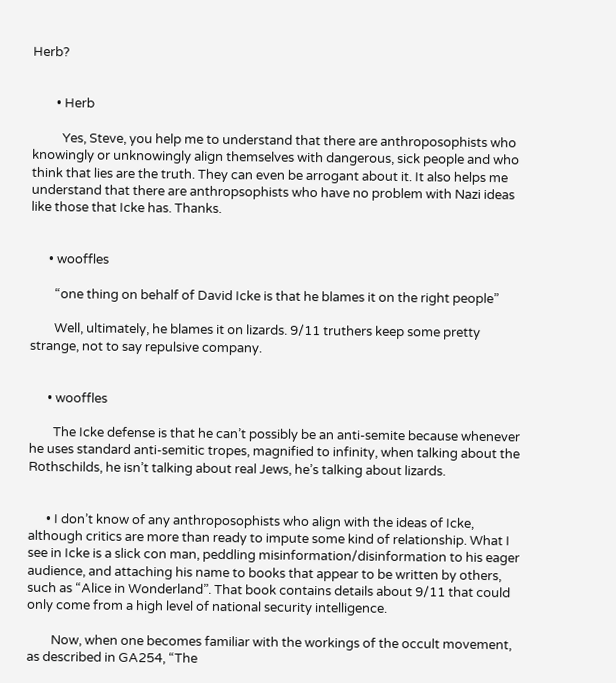Herb?


        • Herb

          Yes, Steve, you help me to understand that there are anthroposophists who knowingly or unknowingly align themselves with dangerous, sick people and who think that lies are the truth. They can even be arrogant about it. It also helps me understand that there are anthropsophists who have no problem with Nazi ideas like those that Icke has. Thanks.


      • wooffles

        “one thing on behalf of David Icke is that he blames it on the right people”

        Well, ultimately, he blames it on lizards. 9/11 truthers keep some pretty strange, not to say repulsive company.


      • wooffles

        The Icke defense is that he can’t possibly be an anti-semite because whenever he uses standard anti-semitic tropes, magnified to infinity, when talking about the Rothschilds, he isn’t talking about real Jews, he’s talking about lizards.


      • I don’t know of any anthroposophists who align with the ideas of Icke, although critics are more than ready to impute some kind of relationship. What I see in Icke is a slick con man, peddling misinformation/disinformation to his eager audience, and attaching his name to books that appear to be written by others, such as “Alice in Wonderland”. That book contains details about 9/11 that could only come from a high level of national security intelligence.

        Now, when one becomes familiar with the workings of the occult movement, as described in GA254, “The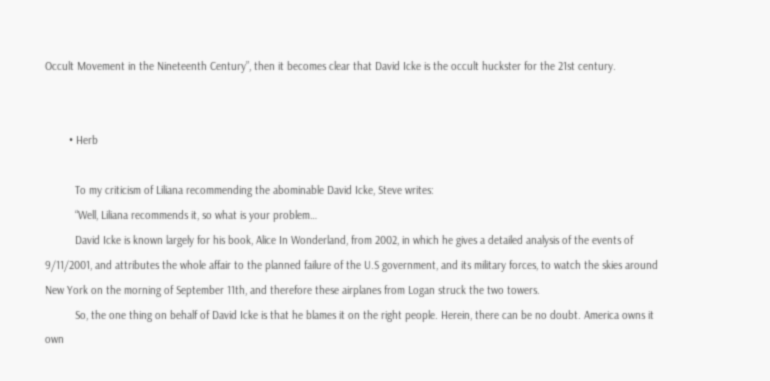Occult Movement in the Nineteenth Century”, then it becomes clear that David Icke is the occult huckster for the 21st century.


        • Herb

          To my criticism of Liliana recommending the abominable David Icke, Steve writes:
          “Well, Liliana recommends it, so what is your problem…
          David Icke is known largely for his book, Alice In Wonderland, from 2002, in which he gives a detailed analysis of the events of 9/11/2001, and attributes the whole affair to the planned failure of the U.S government, and its military forces, to watch the skies around New York on the morning of September 11th, and therefore these airplanes from Logan struck the two towers.
          So, the one thing on behalf of David Icke is that he blames it on the right people. Herein, there can be no doubt. America owns it own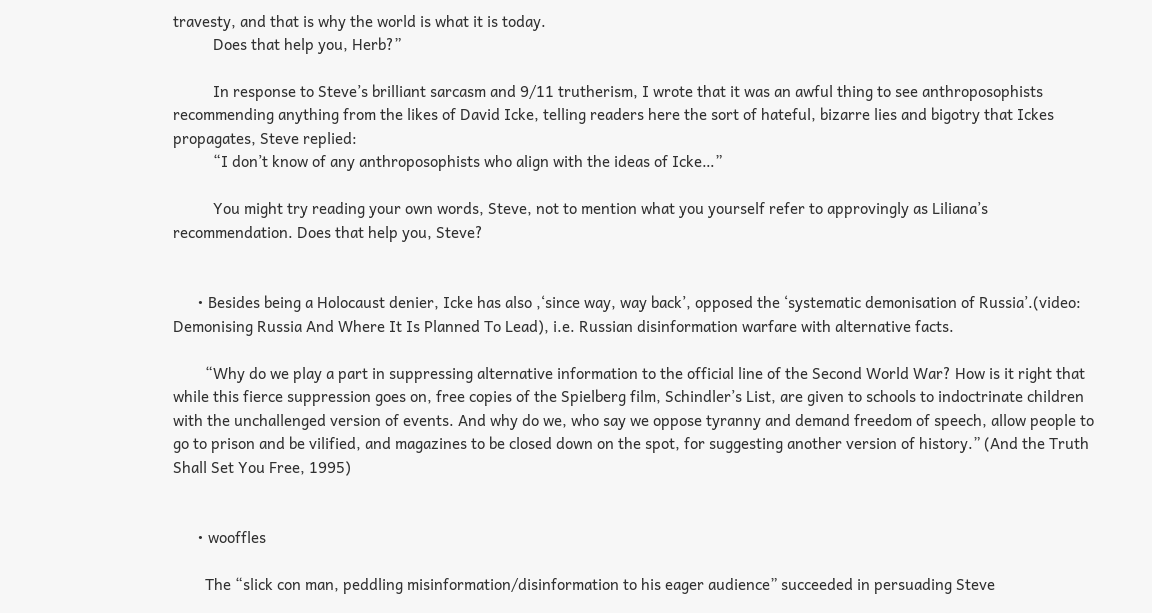travesty, and that is why the world is what it is today.
          Does that help you, Herb?”

          In response to Steve’s brilliant sarcasm and 9/11 trutherism, I wrote that it was an awful thing to see anthroposophists recommending anything from the likes of David Icke, telling readers here the sort of hateful, bizarre lies and bigotry that Ickes propagates, Steve replied:
          “I don’t know of any anthroposophists who align with the ideas of Icke…”

          You might try reading your own words, Steve, not to mention what you yourself refer to approvingly as Liliana’s recommendation. Does that help you, Steve?


      • Besides being a Holocaust denier, Icke has also ,‘since way, way back’, opposed the ‘systematic demonisation of Russia’.(video: Demonising Russia And Where It Is Planned To Lead), i.e. Russian disinformation warfare with alternative facts.

        “Why do we play a part in suppressing alternative information to the official line of the Second World War? How is it right that while this fierce suppression goes on, free copies of the Spielberg film, Schindler’s List, are given to schools to indoctrinate children with the unchallenged version of events. And why do we, who say we oppose tyranny and demand freedom of speech, allow people to go to prison and be vilified, and magazines to be closed down on the spot, for suggesting another version of history.” (And the Truth Shall Set You Free, 1995)


      • wooffles

        The “slick con man, peddling misinformation/disinformation to his eager audience” succeeded in persuading Steve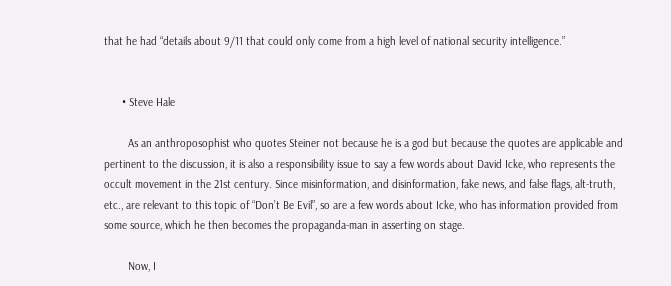that he had “details about 9/11 that could only come from a high level of national security intelligence.”


      • Steve Hale

        As an anthroposophist who quotes Steiner not because he is a god but because the quotes are applicable and pertinent to the discussion, it is also a responsibility issue to say a few words about David Icke, who represents the occult movement in the 21st century. Since misinformation, and disinformation, fake news, and false flags, alt-truth, etc., are relevant to this topic of “Don’t Be Evil”, so are a few words about Icke, who has information provided from some source, which he then becomes the propaganda-man in asserting on stage.

        Now, I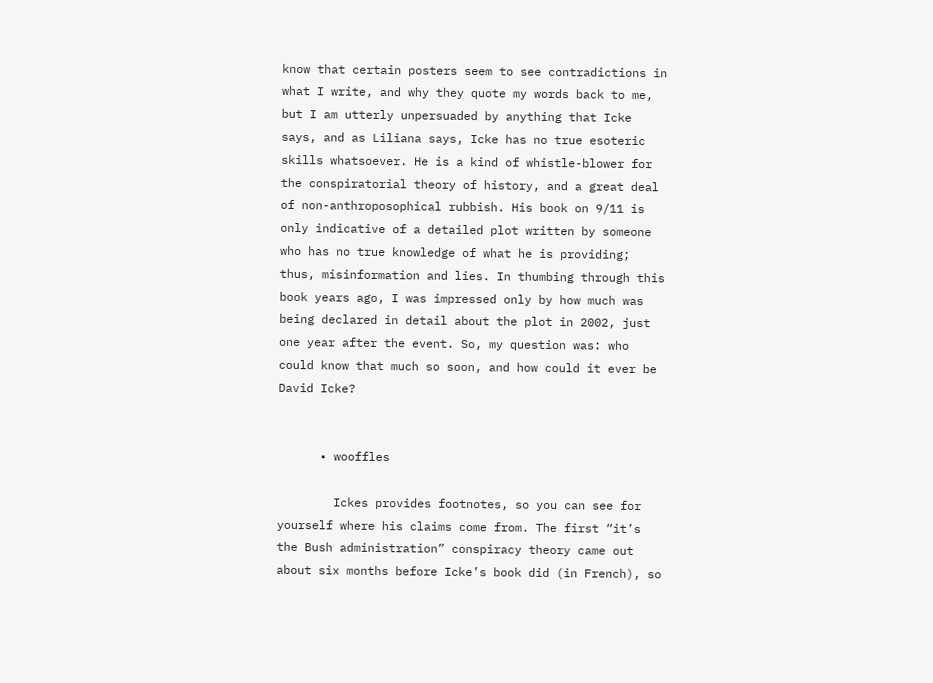know that certain posters seem to see contradictions in what I write, and why they quote my words back to me, but I am utterly unpersuaded by anything that Icke says, and as Liliana says, Icke has no true esoteric skills whatsoever. He is a kind of whistle-blower for the conspiratorial theory of history, and a great deal of non-anthroposophical rubbish. His book on 9/11 is only indicative of a detailed plot written by someone who has no true knowledge of what he is providing; thus, misinformation and lies. In thumbing through this book years ago, I was impressed only by how much was being declared in detail about the plot in 2002, just one year after the event. So, my question was: who could know that much so soon, and how could it ever be David Icke?


      • wooffles

        Ickes provides footnotes, so you can see for yourself where his claims come from. The first “it’s the Bush administration” conspiracy theory came out about six months before Icke’s book did (in French), so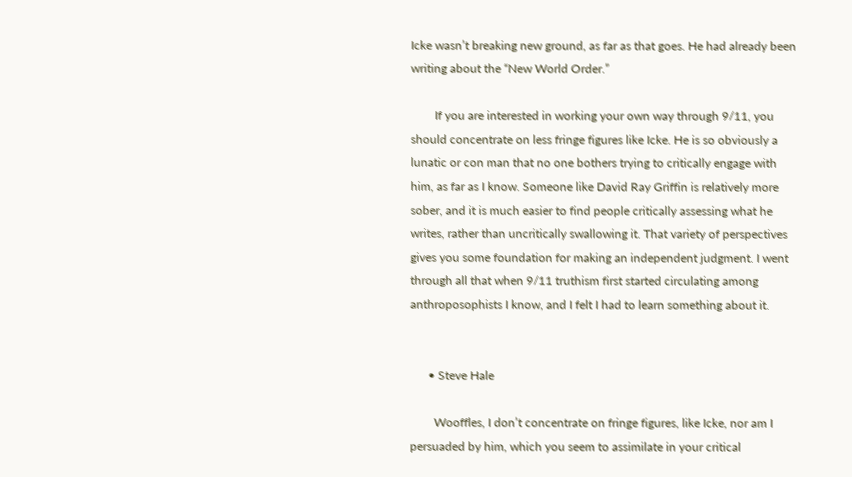Icke wasn’t breaking new ground, as far as that goes. He had already been writing about the “New World Order.”

        If you are interested in working your own way through 9/11, you should concentrate on less fringe figures like Icke. He is so obviously a lunatic or con man that no one bothers trying to critically engage with him, as far as I know. Someone like David Ray Griffin is relatively more sober, and it is much easier to find people critically assessing what he writes, rather than uncritically swallowing it. That variety of perspectives gives you some foundation for making an independent judgment. I went through all that when 9/11 truthism first started circulating among anthroposophists I know, and I felt I had to learn something about it.


      • Steve Hale

        Wooffles, I don’t concentrate on fringe figures, like Icke, nor am I persuaded by him, which you seem to assimilate in your critical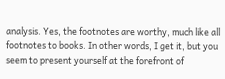analysis. Yes, the footnotes are worthy, much like all footnotes to books. In other words, I get it, but you seem to present yourself at the forefront of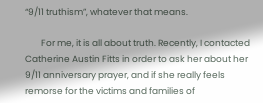“9/11 truthism”, whatever that means.

        For me, it is all about truth. Recently, I contacted Catherine Austin Fitts in order to ask her about her 9/11 anniversary prayer, and if she really feels remorse for the victims and families of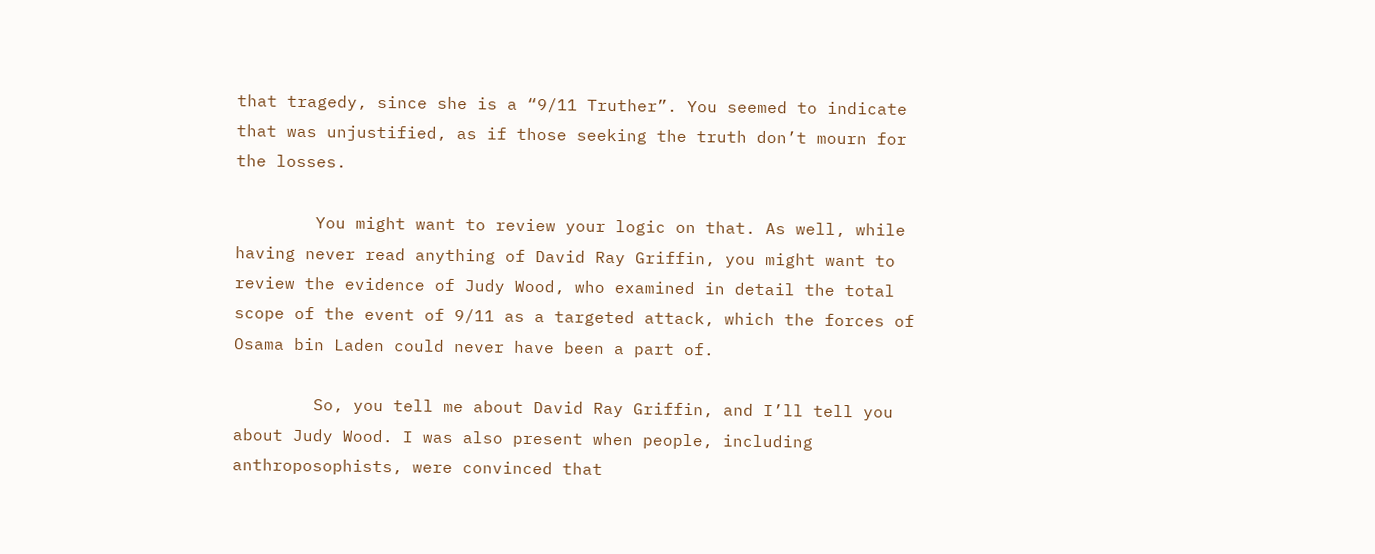that tragedy, since she is a “9/11 Truther”. You seemed to indicate that was unjustified, as if those seeking the truth don’t mourn for the losses.

        You might want to review your logic on that. As well, while having never read anything of David Ray Griffin, you might want to review the evidence of Judy Wood, who examined in detail the total scope of the event of 9/11 as a targeted attack, which the forces of Osama bin Laden could never have been a part of.

        So, you tell me about David Ray Griffin, and I’ll tell you about Judy Wood. I was also present when people, including anthroposophists, were convinced that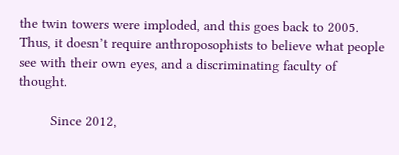the twin towers were imploded, and this goes back to 2005. Thus, it doesn’t require anthroposophists to believe what people see with their own eyes, and a discriminating faculty of thought.

        Since 2012,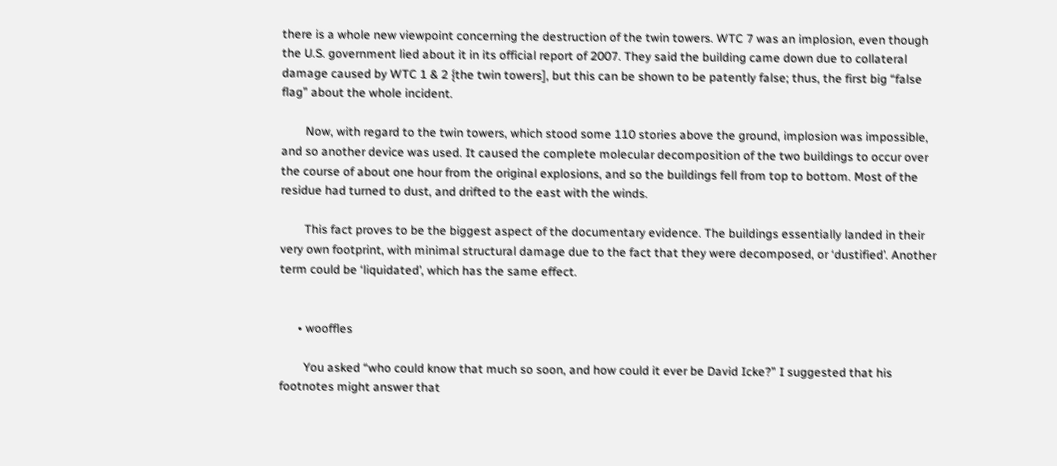there is a whole new viewpoint concerning the destruction of the twin towers. WTC 7 was an implosion, even though the U.S. government lied about it in its official report of 2007. They said the building came down due to collateral damage caused by WTC 1 & 2 {the twin towers], but this can be shown to be patently false; thus, the first big “false flag” about the whole incident.

        Now, with regard to the twin towers, which stood some 110 stories above the ground, implosion was impossible, and so another device was used. It caused the complete molecular decomposition of the two buildings to occur over the course of about one hour from the original explosions, and so the buildings fell from top to bottom. Most of the residue had turned to dust, and drifted to the east with the winds.

        This fact proves to be the biggest aspect of the documentary evidence. The buildings essentially landed in their very own footprint, with minimal structural damage due to the fact that they were decomposed, or ‘dustified’. Another term could be ‘liquidated’, which has the same effect.


      • wooffles

        You asked “who could know that much so soon, and how could it ever be David Icke?” I suggested that his footnotes might answer that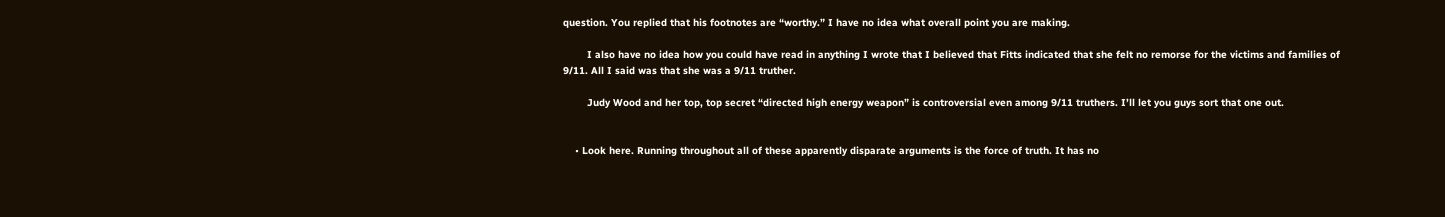question. You replied that his footnotes are “worthy.” I have no idea what overall point you are making.

        I also have no idea how you could have read in anything I wrote that I believed that Fitts indicated that she felt no remorse for the victims and families of 9/11. All I said was that she was a 9/11 truther.

        Judy Wood and her top, top secret “directed high energy weapon” is controversial even among 9/11 truthers. I’ll let you guys sort that one out.


    • Look here. Running throughout all of these apparently disparate arguments is the force of truth. It has no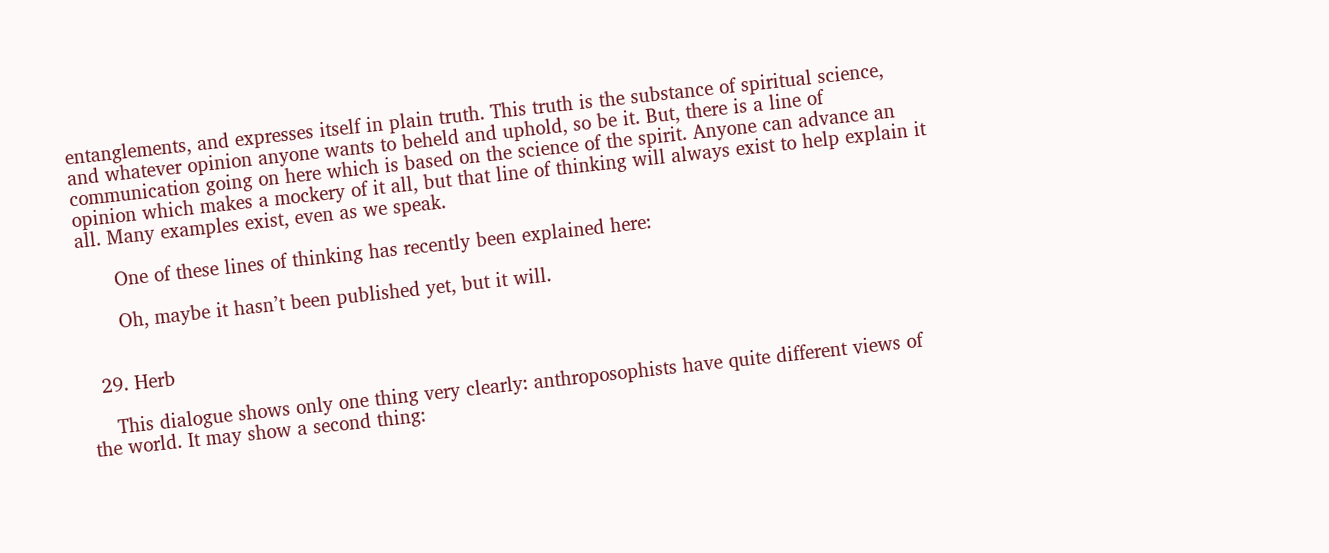entanglements, and expresses itself in plain truth. This truth is the substance of spiritual science, and whatever opinion anyone wants to beheld and uphold, so be it. But, there is a line of communication going on here which is based on the science of the spirit. Anyone can advance an opinion which makes a mockery of it all, but that line of thinking will always exist to help explain it all. Many examples exist, even as we speak.

      One of these lines of thinking has recently been explained here:

      Oh, maybe it hasn’t been published yet, but it will.


  29. Herb

    This dialogue shows only one thing very clearly: anthroposophists have quite different views of the world. It may show a second thing: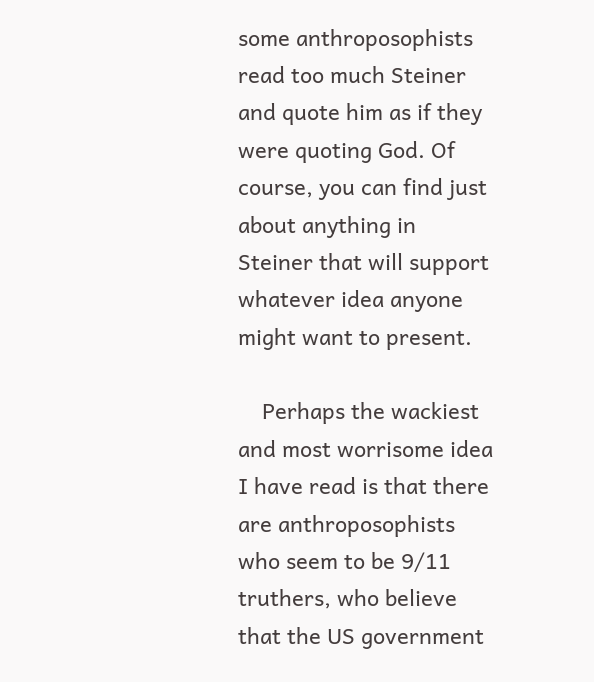some anthroposophists read too much Steiner and quote him as if they were quoting God. Of course, you can find just about anything in Steiner that will support whatever idea anyone might want to present.

    Perhaps the wackiest and most worrisome idea I have read is that there are anthroposophists who seem to be 9/11 truthers, who believe that the US government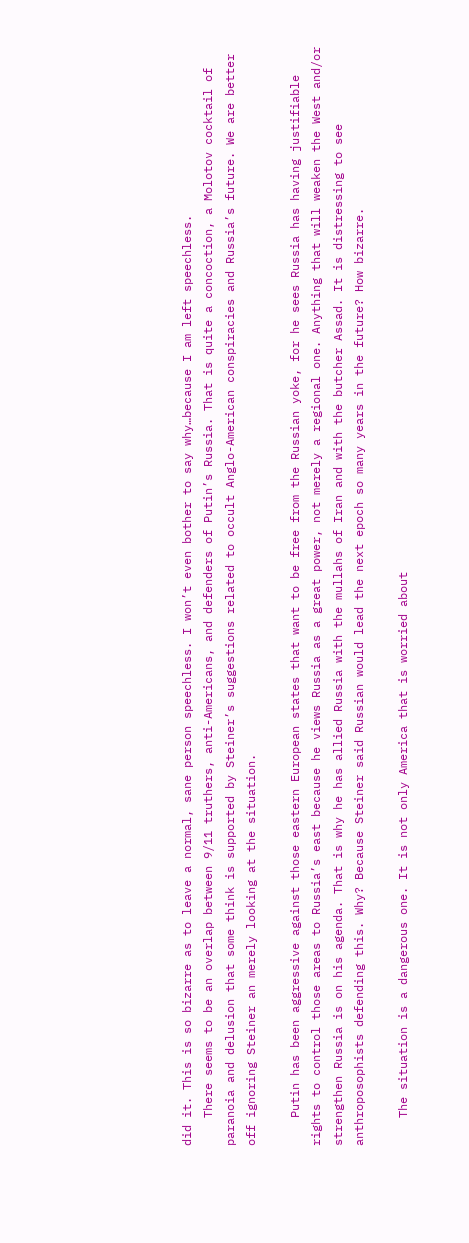did it. This is so bizarre as to leave a normal, sane person speechless. I won’t even bother to say why…because I am left speechless.
    There seems to be an overlap between 9/11 truthers, anti-Americans, and defenders of Putin’s Russia. That is quite a concoction, a Molotov cocktail of paranoia and delusion that some think is supported by Steiner’s suggestions related to occult Anglo-American conspiracies and Russia’s future. We are better off ignoring Steiner an merely looking at the situation.

    Putin has been aggressive against those eastern European states that want to be free from the Russian yoke, for he sees Russia has having justifiable rights to control those areas to Russia’s east because he views Russia as a great power, not merely a regional one. Anything that will weaken the West and/or strengthen Russia is on his agenda. That is why he has allied Russia with the mullahs of Iran and with the butcher Assad. It is distressing to see anthroposophists defending this. Why? Because Steiner said Russian would lead the next epoch so many years in the future? How bizarre.

    The situation is a dangerous one. It is not only America that is worried about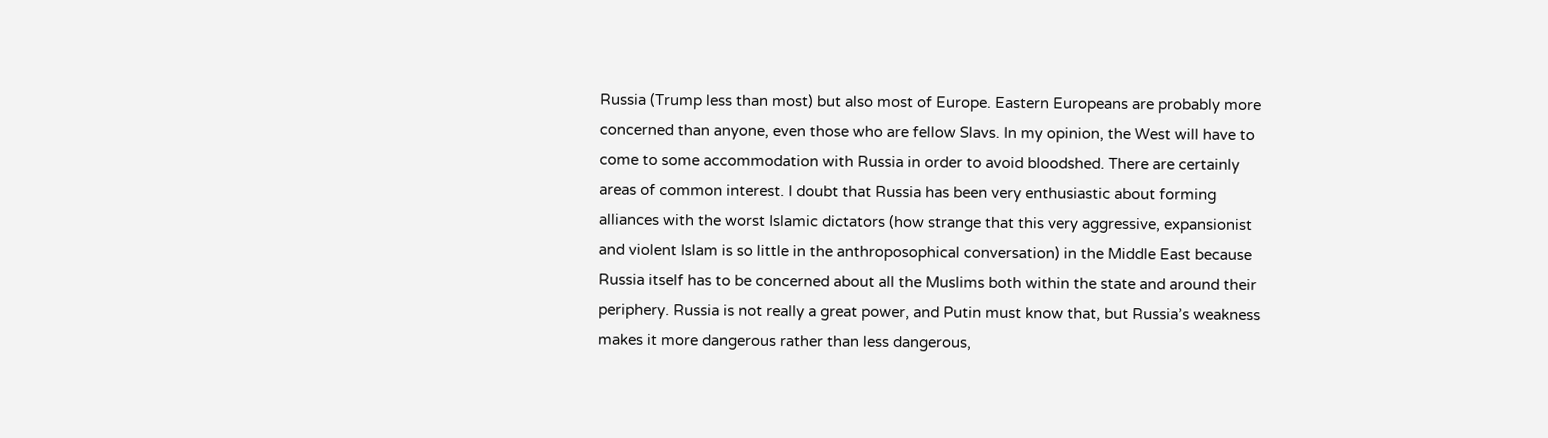Russia (Trump less than most) but also most of Europe. Eastern Europeans are probably more concerned than anyone, even those who are fellow Slavs. In my opinion, the West will have to come to some accommodation with Russia in order to avoid bloodshed. There are certainly areas of common interest. I doubt that Russia has been very enthusiastic about forming alliances with the worst Islamic dictators (how strange that this very aggressive, expansionist and violent Islam is so little in the anthroposophical conversation) in the Middle East because Russia itself has to be concerned about all the Muslims both within the state and around their periphery. Russia is not really a great power, and Putin must know that, but Russia’s weakness makes it more dangerous rather than less dangerous,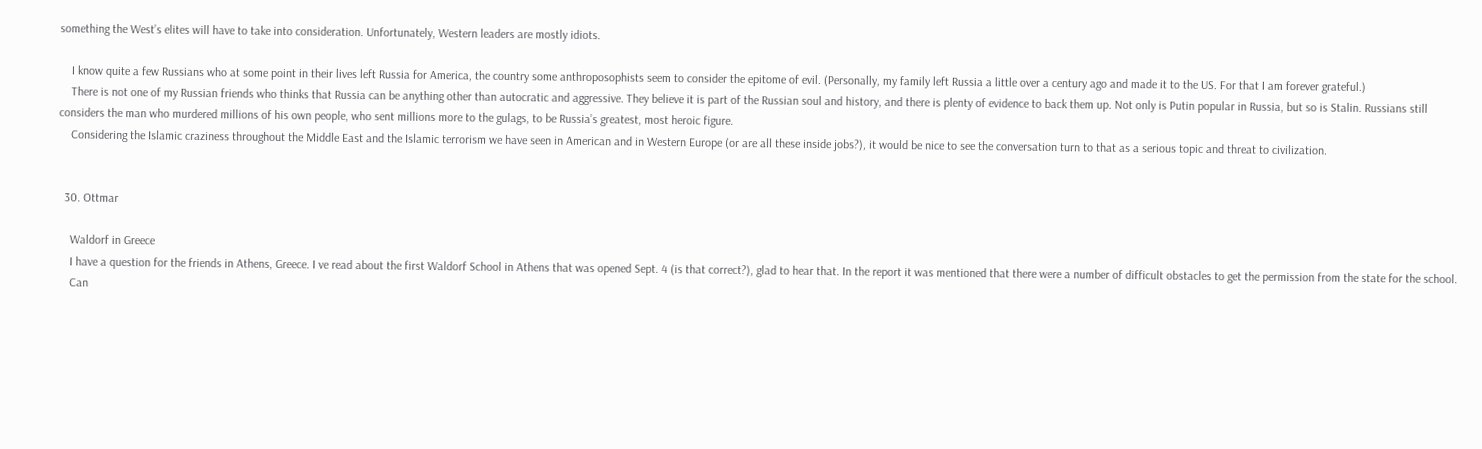something the West’s elites will have to take into consideration. Unfortunately, Western leaders are mostly idiots.

    I know quite a few Russians who at some point in their lives left Russia for America, the country some anthroposophists seem to consider the epitome of evil. (Personally, my family left Russia a little over a century ago and made it to the US. For that I am forever grateful.)
    There is not one of my Russian friends who thinks that Russia can be anything other than autocratic and aggressive. They believe it is part of the Russian soul and history, and there is plenty of evidence to back them up. Not only is Putin popular in Russia, but so is Stalin. Russians still considers the man who murdered millions of his own people, who sent millions more to the gulags, to be Russia’s greatest, most heroic figure.
    Considering the Islamic craziness throughout the Middle East and the Islamic terrorism we have seen in American and in Western Europe (or are all these inside jobs?), it would be nice to see the conversation turn to that as a serious topic and threat to civilization.


  30. Ottmar

    Waldorf in Greece
    I have a question for the friends in Athens, Greece. I ve read about the first Waldorf School in Athens that was opened Sept. 4 (is that correct?), glad to hear that. In the report it was mentioned that there were a number of difficult obstacles to get the permission from the state for the school.
    Can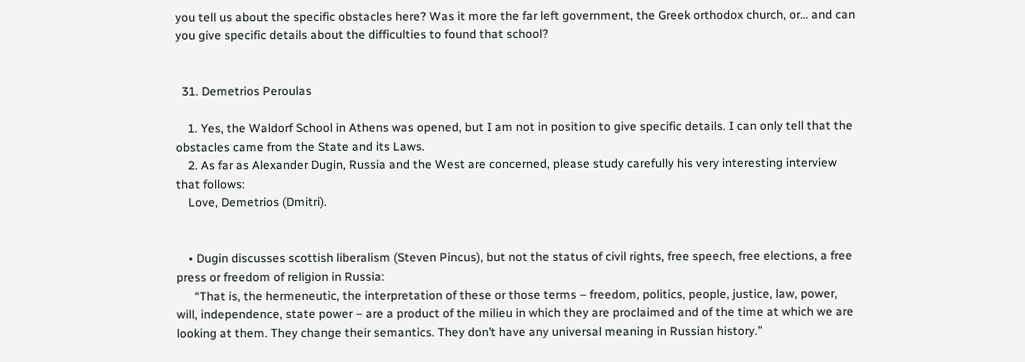you tell us about the specific obstacles here? Was it more the far left government, the Greek orthodox church, or… and can you give specific details about the difficulties to found that school?


  31. Demetrios Peroulas

    1. Yes, the Waldorf School in Athens was opened, but I am not in position to give specific details. I can only tell that the obstacles came from the State and its Laws.
    2. As far as Alexander Dugin, Russia and the West are concerned, please study carefully his very interesting interview that follows:
    Love, Demetrios (Dmitri).


    • Dugin discusses scottish liberalism (Steven Pincus), but not the status of civil rights, free speech, free elections, a free press or freedom of religion in Russia:
      “That is, the hermeneutic, the interpretation of these or those terms – freedom, politics, people, justice, law, power, will, independence, state power – are a product of the milieu in which they are proclaimed and of the time at which we are looking at them. They change their semantics. They don’t have any universal meaning in Russian history.”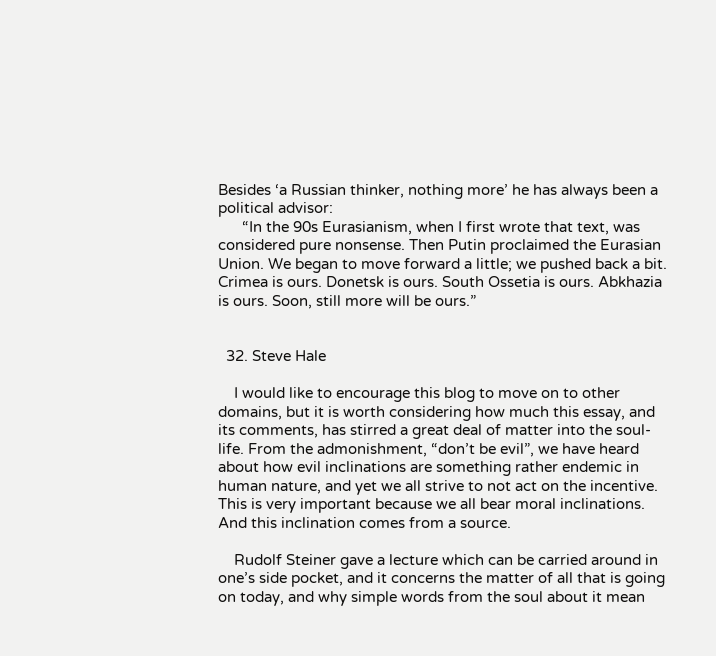Besides ‘a Russian thinker, nothing more’ he has always been a political advisor:
      “In the 90s Eurasianism, when I first wrote that text, was considered pure nonsense. Then Putin proclaimed the Eurasian Union. We began to move forward a little; we pushed back a bit. Crimea is ours. Donetsk is ours. South Ossetia is ours. Abkhazia is ours. Soon, still more will be ours.”


  32. Steve Hale

    I would like to encourage this blog to move on to other domains, but it is worth considering how much this essay, and its comments, has stirred a great deal of matter into the soul-life. From the admonishment, “don’t be evil”, we have heard about how evil inclinations are something rather endemic in human nature, and yet we all strive to not act on the incentive. This is very important because we all bear moral inclinations. And this inclination comes from a source.

    Rudolf Steiner gave a lecture which can be carried around in one’s side pocket, and it concerns the matter of all that is going on today, and why simple words from the soul about it mean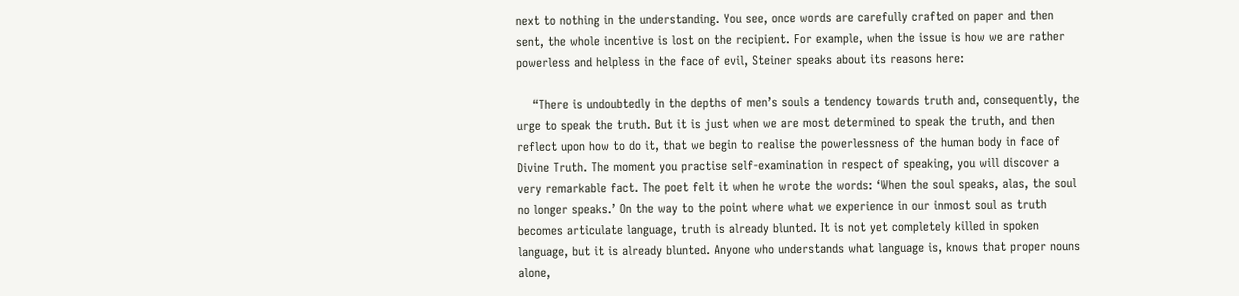next to nothing in the understanding. You see, once words are carefully crafted on paper and then sent, the whole incentive is lost on the recipient. For example, when the issue is how we are rather powerless and helpless in the face of evil, Steiner speaks about its reasons here:

    “There is undoubtedly in the depths of men’s souls a tendency towards truth and, consequently, the urge to speak the truth. But it is just when we are most determined to speak the truth, and then reflect upon how to do it, that we begin to realise the powerlessness of the human body in face of Divine Truth. The moment you practise self-examination in respect of speaking, you will discover a very remarkable fact. The poet felt it when he wrote the words: ‘When the soul speaks, alas, the soul no longer speaks.’ On the way to the point where what we experience in our inmost soul as truth becomes articulate language, truth is already blunted. It is not yet completely killed in spoken language, but it is already blunted. Anyone who understands what language is, knows that proper nouns alone,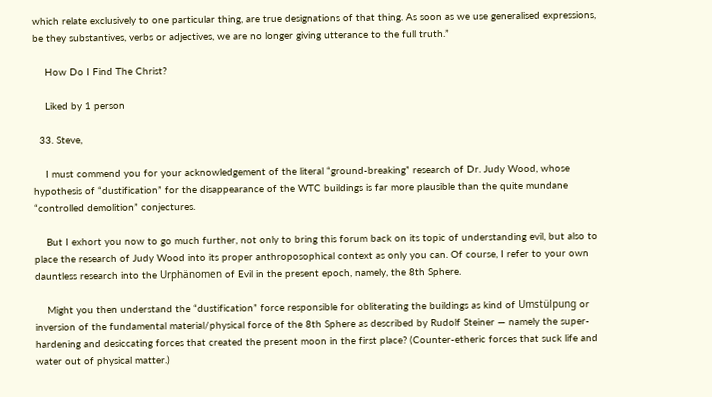which relate exclusively to one particular thing, are true designations of that thing. As soon as we use generalised expressions, be they substantives, verbs or adjectives, we are no longer giving utterance to the full truth.”

    How Do I Find The Christ?

    Liked by 1 person

  33. Steve,

    I must commend you for your acknowledgement of the literal “ground-breaking” research of Dr. Judy Wood, whose hypothesis of “dustification” for the disappearance of the WTC buildings is far more plausible than the quite mundane “controlled demolition” conjectures.

    But I exhort you now to go much further, not only to bring this forum back on its topic of understanding evil, but also to place the research of Judy Wood into its proper anthroposophical context as only you can. Of course, I refer to your own dauntless research into the Urphänomen of Evil in the present epoch, namely, the 8th Sphere.

    Might you then understand the “dustification” force responsible for obliterating the buildings as kind of Umstülpung or inversion of the fundamental material/physical force of the 8th Sphere as described by Rudolf Steiner — namely the super-hardening and desiccating forces that created the present moon in the first place? (Counter-etheric forces that suck life and water out of physical matter.)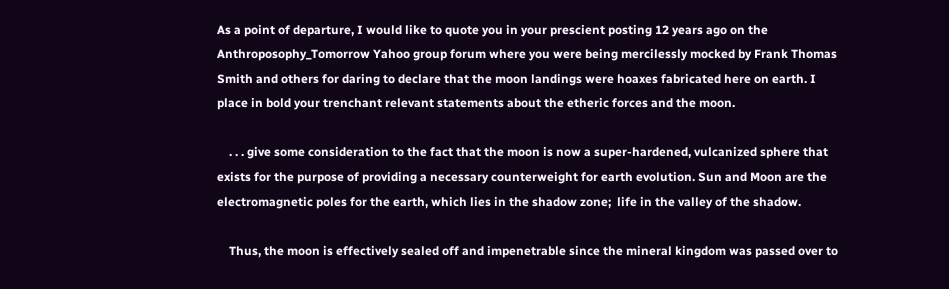As a point of departure, I would like to quote you in your prescient posting 12 years ago on the Anthroposophy_Tomorrow Yahoo group forum where you were being mercilessly mocked by Frank Thomas Smith and others for daring to declare that the moon landings were hoaxes fabricated here on earth. I place in bold your trenchant relevant statements about the etheric forces and the moon.

    . . . give some consideration to the fact that the moon is now a super-hardened, vulcanized sphere that exists for the purpose of providing a necessary counterweight for earth evolution. Sun and Moon are the electromagnetic poles for the earth, which lies in the shadow zone;  life in the valley of the shadow.

    Thus, the moon is effectively sealed off and impenetrable since the mineral kingdom was passed over to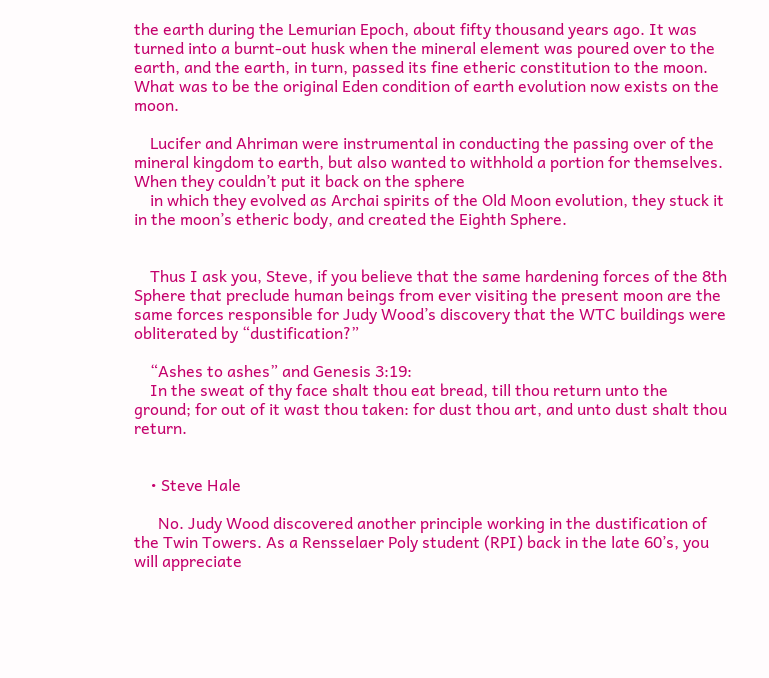the earth during the Lemurian Epoch, about fifty thousand years ago. It was turned into a burnt-out husk when the mineral element was poured over to the earth, and the earth, in turn, passed its fine etheric constitution to the moon. What was to be the original Eden condition of earth evolution now exists on the moon.

    Lucifer and Ahriman were instrumental in conducting the passing over of the mineral kingdom to earth, but also wanted to withhold a portion for themselves. When they couldn’t put it back on the sphere
    in which they evolved as Archai spirits of the Old Moon evolution, they stuck it in the moon’s etheric body, and created the Eighth Sphere.


    Thus I ask you, Steve, if you believe that the same hardening forces of the 8th Sphere that preclude human beings from ever visiting the present moon are the same forces responsible for Judy Wood’s discovery that the WTC buildings were obliterated by “dustification?”

    “Ashes to ashes” and Genesis 3:19:
    In the sweat of thy face shalt thou eat bread, till thou return unto the ground; for out of it wast thou taken: for dust thou art, and unto dust shalt thou return.


    • Steve Hale

      No. Judy Wood discovered another principle working in the dustification of the Twin Towers. As a Rensselaer Poly student (RPI) back in the late 60’s, you will appreciate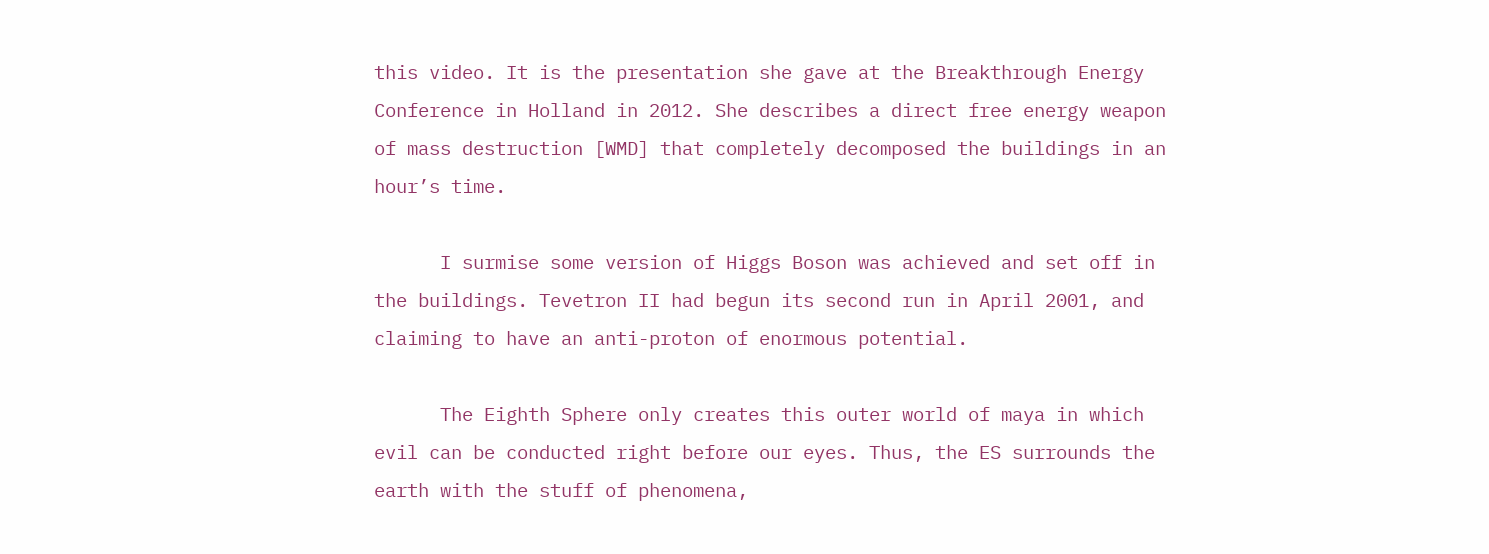this video. It is the presentation she gave at the Breakthrough Energy Conference in Holland in 2012. She describes a direct free energy weapon of mass destruction [WMD] that completely decomposed the buildings in an hour’s time.

      I surmise some version of Higgs Boson was achieved and set off in the buildings. Tevetron II had begun its second run in April 2001, and claiming to have an anti-proton of enormous potential.

      The Eighth Sphere only creates this outer world of maya in which evil can be conducted right before our eyes. Thus, the ES surrounds the earth with the stuff of phenomena,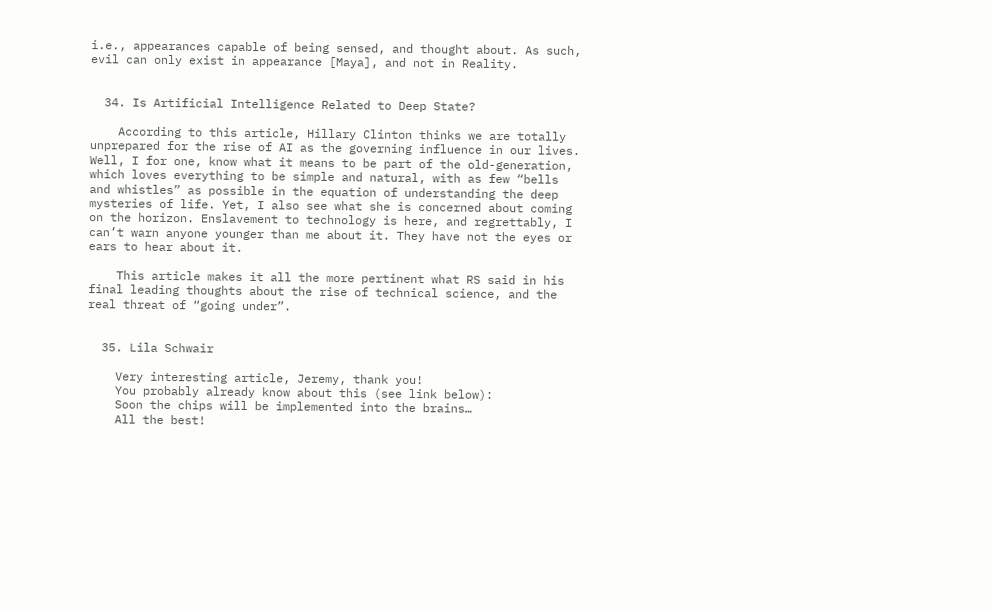i.e., appearances capable of being sensed, and thought about. As such, evil can only exist in appearance [Maya], and not in Reality.


  34. Is Artificial Intelligence Related to Deep State?

    According to this article, Hillary Clinton thinks we are totally unprepared for the rise of AI as the governing influence in our lives. Well, I for one, know what it means to be part of the old-generation, which loves everything to be simple and natural, with as few “bells and whistles” as possible in the equation of understanding the deep mysteries of life. Yet, I also see what she is concerned about coming on the horizon. Enslavement to technology is here, and regrettably, I can’t warn anyone younger than me about it. They have not the eyes or ears to hear about it.

    This article makes it all the more pertinent what RS said in his final leading thoughts about the rise of technical science, and the real threat of “going under”.


  35. Lila Schwair

    Very interesting article, Jeremy, thank you!
    You probably already know about this (see link below):
    Soon the chips will be implemented into the brains…
    All the best!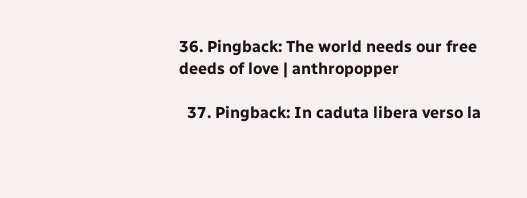36. Pingback: The world needs our free deeds of love | anthropopper

  37. Pingback: In caduta libera verso la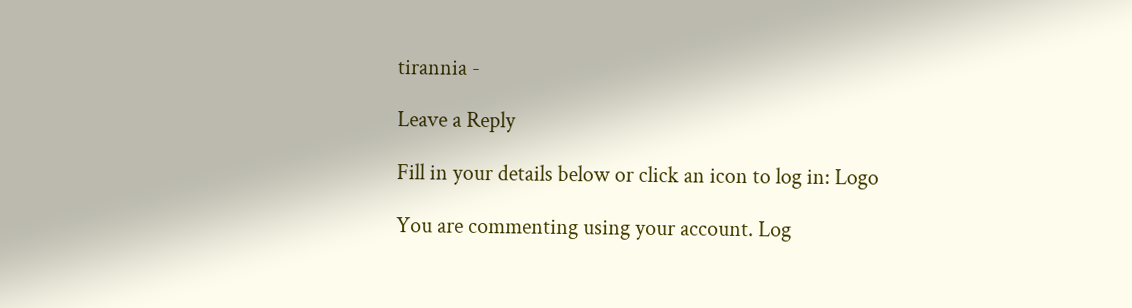tirannia -

Leave a Reply

Fill in your details below or click an icon to log in: Logo

You are commenting using your account. Log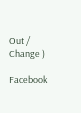Out /  Change )

Facebook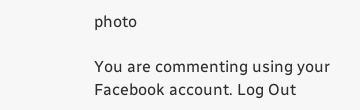photo

You are commenting using your Facebook account. Log Out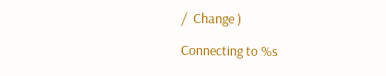/  Change )

Connecting to %s